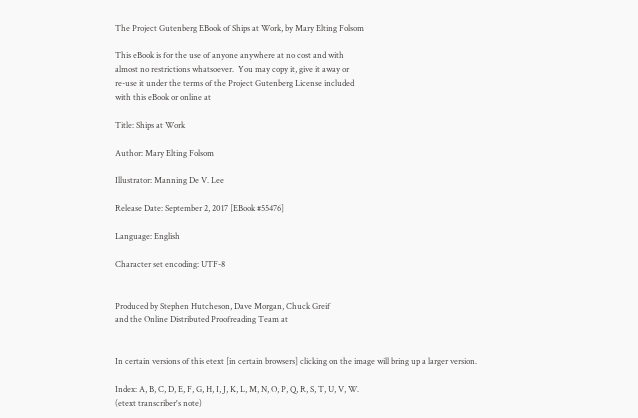The Project Gutenberg EBook of Ships at Work, by Mary Elting Folsom

This eBook is for the use of anyone anywhere at no cost and with
almost no restrictions whatsoever.  You may copy it, give it away or
re-use it under the terms of the Project Gutenberg License included
with this eBook or online at

Title: Ships at Work

Author: Mary Elting Folsom

Illustrator: Manning De V. Lee

Release Date: September 2, 2017 [EBook #55476]

Language: English

Character set encoding: UTF-8


Produced by Stephen Hutcheson, Dave Morgan, Chuck Greif
and the Online Distributed Proofreading Team at


In certain versions of this etext [in certain browsers] clicking on the image will bring up a larger version.

Index: A, B, C, D, E, F, G, H, I, J, K, L, M, N, O, P, Q, R, S, T, U, V, W.
(etext transcriber's note)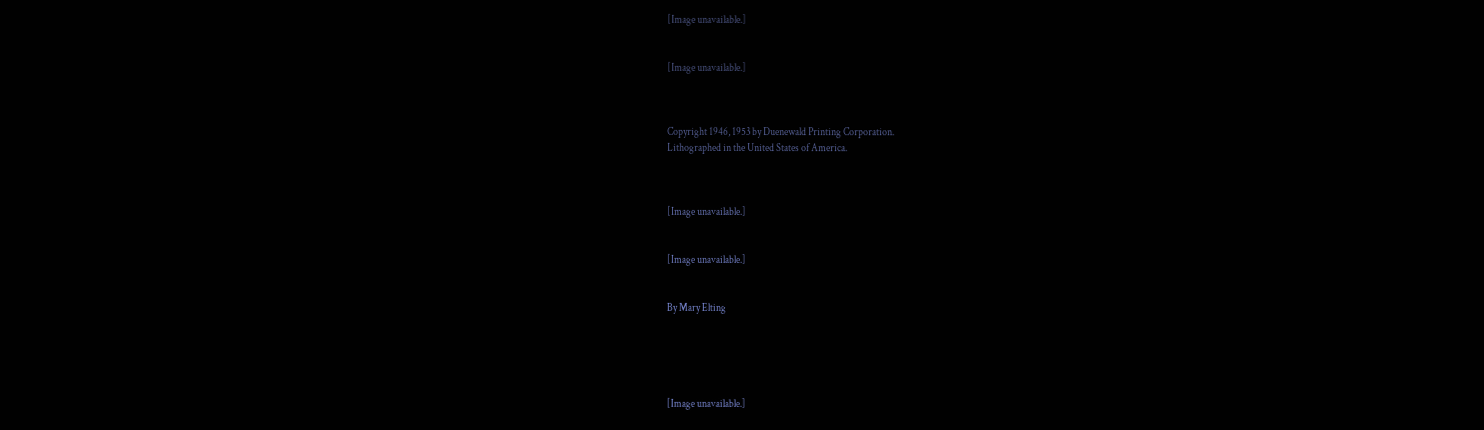[Image unavailable.]


[Image unavailable.]



Copyright 1946, 1953 by Duenewald Printing Corporation.
Lithographed in the United States of America.



[Image unavailable.]


[Image unavailable.]


By Mary Elting





[Image unavailable.]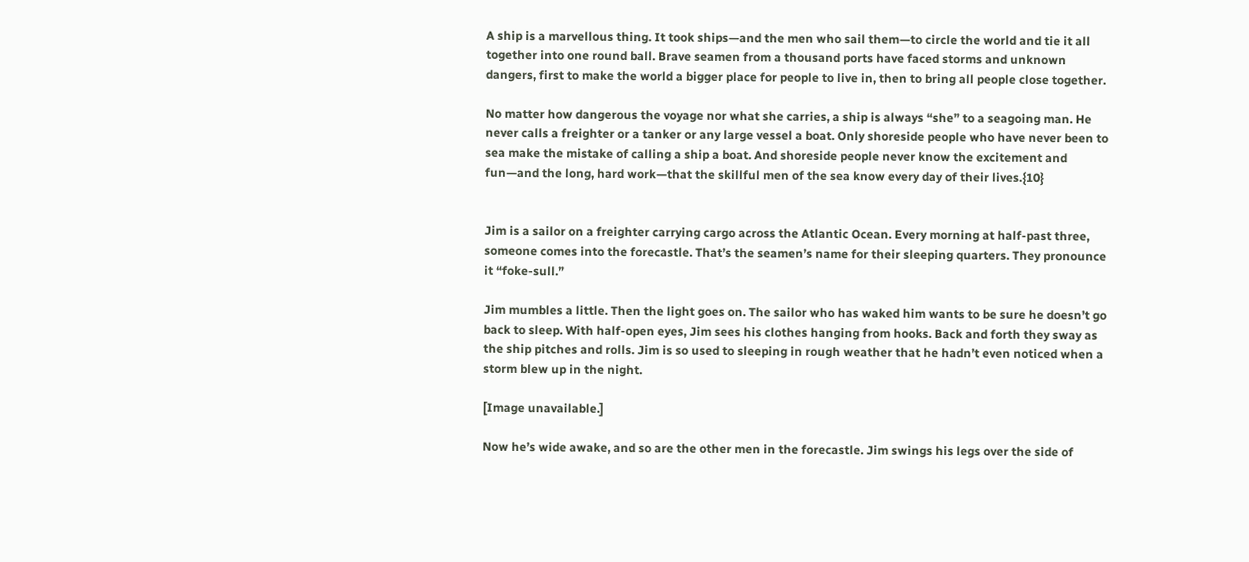A ship is a marvellous thing. It took ships—and the men who sail them—to circle the world and tie it all together into one round ball. Brave seamen from a thousand ports have faced storms and unknown dangers, first to make the world a bigger place for people to live in, then to bring all people close together.

No matter how dangerous the voyage nor what she carries, a ship is always “she” to a seagoing man. He never calls a freighter or a tanker or any large vessel a boat. Only shoreside people who have never been to sea make the mistake of calling a ship a boat. And shoreside people never know the excitement and fun—and the long, hard work—that the skillful men of the sea know every day of their lives.{10}


Jim is a sailor on a freighter carrying cargo across the Atlantic Ocean. Every morning at half-past three, someone comes into the forecastle. That’s the seamen’s name for their sleeping quarters. They pronounce it “foke-sull.”

Jim mumbles a little. Then the light goes on. The sailor who has waked him wants to be sure he doesn’t go back to sleep. With half-open eyes, Jim sees his clothes hanging from hooks. Back and forth they sway as the ship pitches and rolls. Jim is so used to sleeping in rough weather that he hadn’t even noticed when a storm blew up in the night.

[Image unavailable.]

Now he’s wide awake, and so are the other men in the forecastle. Jim swings his legs over the side of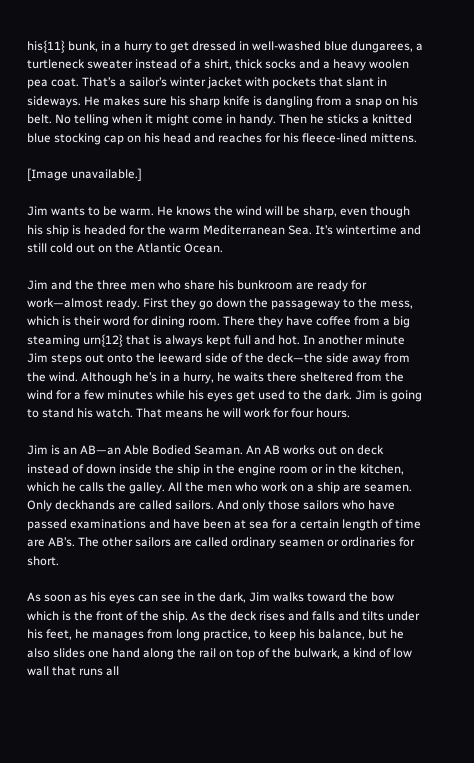his{11} bunk, in a hurry to get dressed in well-washed blue dungarees, a turtleneck sweater instead of a shirt, thick socks and a heavy woolen pea coat. That’s a sailor’s winter jacket with pockets that slant in sideways. He makes sure his sharp knife is dangling from a snap on his belt. No telling when it might come in handy. Then he sticks a knitted blue stocking cap on his head and reaches for his fleece-lined mittens.

[Image unavailable.]

Jim wants to be warm. He knows the wind will be sharp, even though his ship is headed for the warm Mediterranean Sea. It’s wintertime and still cold out on the Atlantic Ocean.

Jim and the three men who share his bunkroom are ready for work—almost ready. First they go down the passageway to the mess, which is their word for dining room. There they have coffee from a big steaming urn{12} that is always kept full and hot. In another minute Jim steps out onto the leeward side of the deck—the side away from the wind. Although he’s in a hurry, he waits there sheltered from the wind for a few minutes while his eyes get used to the dark. Jim is going to stand his watch. That means he will work for four hours.

Jim is an AB—an Able Bodied Seaman. An AB works out on deck instead of down inside the ship in the engine room or in the kitchen, which he calls the galley. All the men who work on a ship are seamen. Only deckhands are called sailors. And only those sailors who have passed examinations and have been at sea for a certain length of time are AB’s. The other sailors are called ordinary seamen or ordinaries for short.

As soon as his eyes can see in the dark, Jim walks toward the bow which is the front of the ship. As the deck rises and falls and tilts under his feet, he manages from long practice, to keep his balance, but he also slides one hand along the rail on top of the bulwark, a kind of low wall that runs all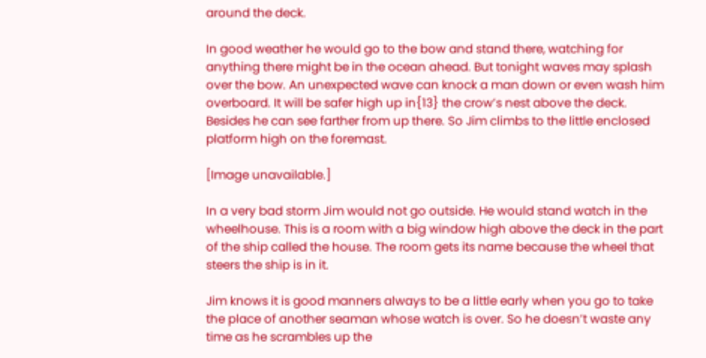around the deck.

In good weather he would go to the bow and stand there, watching for anything there might be in the ocean ahead. But tonight waves may splash over the bow. An unexpected wave can knock a man down or even wash him overboard. It will be safer high up in{13} the crow’s nest above the deck. Besides he can see farther from up there. So Jim climbs to the little enclosed platform high on the foremast.

[Image unavailable.]

In a very bad storm Jim would not go outside. He would stand watch in the wheelhouse. This is a room with a big window high above the deck in the part of the ship called the house. The room gets its name because the wheel that steers the ship is in it.

Jim knows it is good manners always to be a little early when you go to take the place of another seaman whose watch is over. So he doesn’t waste any time as he scrambles up the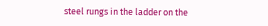steel rungs in the ladder on the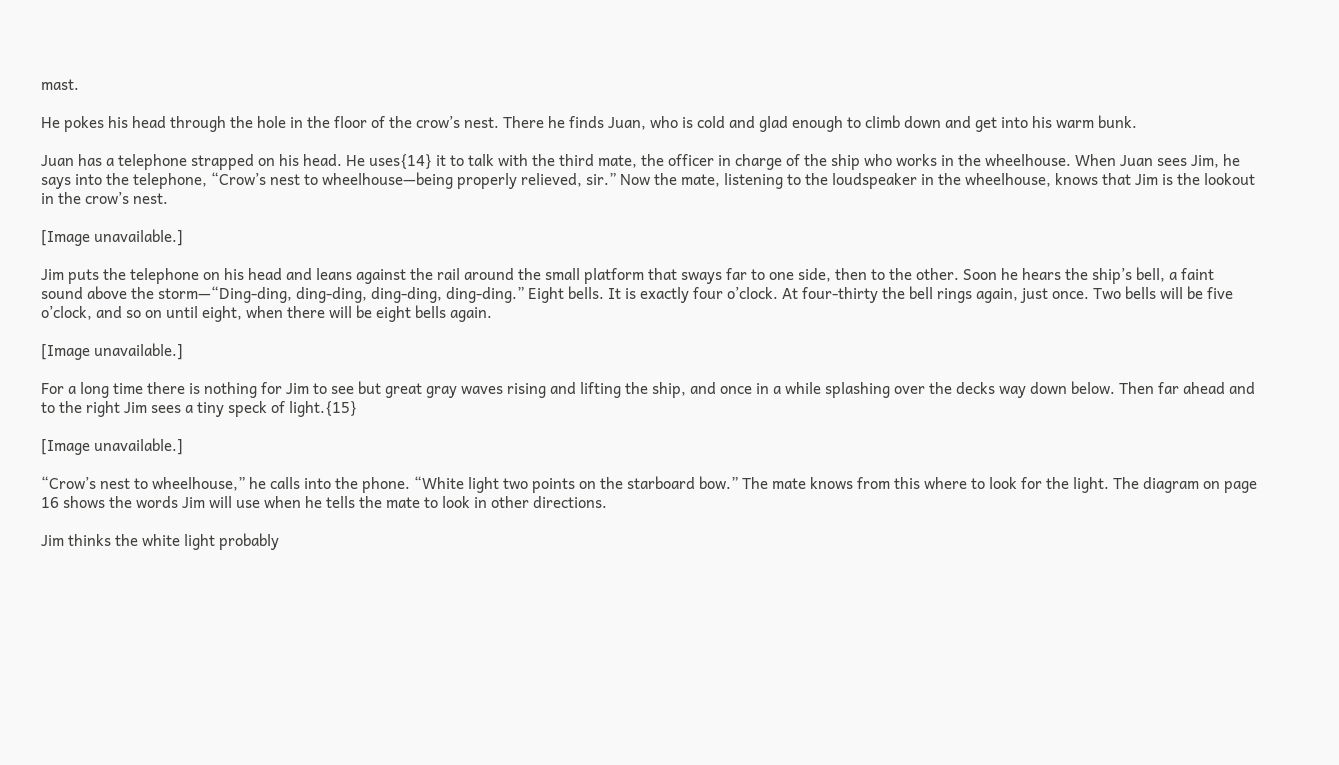mast.

He pokes his head through the hole in the floor of the crow’s nest. There he finds Juan, who is cold and glad enough to climb down and get into his warm bunk.

Juan has a telephone strapped on his head. He uses{14} it to talk with the third mate, the officer in charge of the ship who works in the wheelhouse. When Juan sees Jim, he says into the telephone, “Crow’s nest to wheelhouse—being properly relieved, sir.” Now the mate, listening to the loudspeaker in the wheelhouse, knows that Jim is the lookout in the crow’s nest.

[Image unavailable.]

Jim puts the telephone on his head and leans against the rail around the small platform that sways far to one side, then to the other. Soon he hears the ship’s bell, a faint sound above the storm—“Ding-ding, ding-ding, ding-ding, ding-ding.” Eight bells. It is exactly four o’clock. At four-thirty the bell rings again, just once. Two bells will be five o’clock, and so on until eight, when there will be eight bells again.

[Image unavailable.]

For a long time there is nothing for Jim to see but great gray waves rising and lifting the ship, and once in a while splashing over the decks way down below. Then far ahead and to the right Jim sees a tiny speck of light.{15}

[Image unavailable.]

“Crow’s nest to wheelhouse,” he calls into the phone. “White light two points on the starboard bow.” The mate knows from this where to look for the light. The diagram on page 16 shows the words Jim will use when he tells the mate to look in other directions.

Jim thinks the white light probably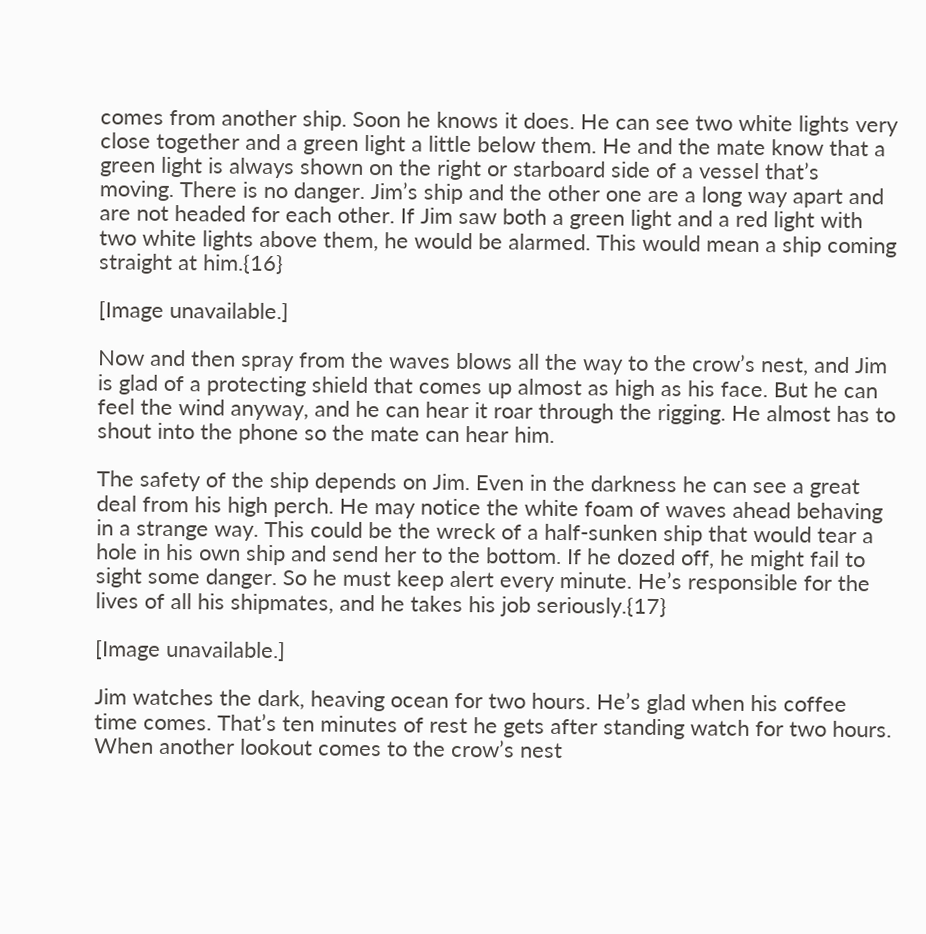comes from another ship. Soon he knows it does. He can see two white lights very close together and a green light a little below them. He and the mate know that a green light is always shown on the right or starboard side of a vessel that’s moving. There is no danger. Jim’s ship and the other one are a long way apart and are not headed for each other. If Jim saw both a green light and a red light with two white lights above them, he would be alarmed. This would mean a ship coming straight at him.{16}

[Image unavailable.]

Now and then spray from the waves blows all the way to the crow’s nest, and Jim is glad of a protecting shield that comes up almost as high as his face. But he can feel the wind anyway, and he can hear it roar through the rigging. He almost has to shout into the phone so the mate can hear him.

The safety of the ship depends on Jim. Even in the darkness he can see a great deal from his high perch. He may notice the white foam of waves ahead behaving in a strange way. This could be the wreck of a half-sunken ship that would tear a hole in his own ship and send her to the bottom. If he dozed off, he might fail to sight some danger. So he must keep alert every minute. He’s responsible for the lives of all his shipmates, and he takes his job seriously.{17}

[Image unavailable.]

Jim watches the dark, heaving ocean for two hours. He’s glad when his coffee time comes. That’s ten minutes of rest he gets after standing watch for two hours. When another lookout comes to the crow’s nest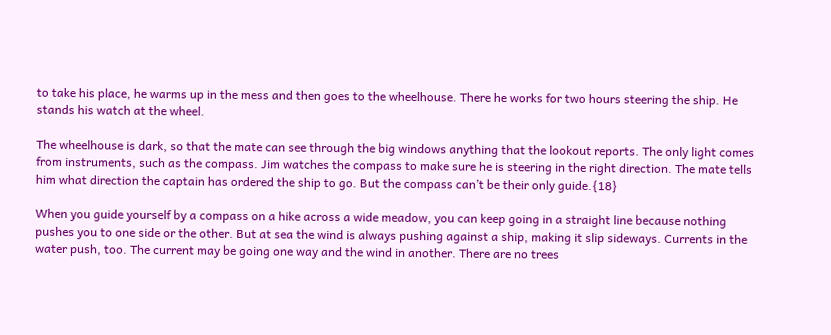to take his place, he warms up in the mess and then goes to the wheelhouse. There he works for two hours steering the ship. He stands his watch at the wheel.

The wheelhouse is dark, so that the mate can see through the big windows anything that the lookout reports. The only light comes from instruments, such as the compass. Jim watches the compass to make sure he is steering in the right direction. The mate tells him what direction the captain has ordered the ship to go. But the compass can’t be their only guide.{18}

When you guide yourself by a compass on a hike across a wide meadow, you can keep going in a straight line because nothing pushes you to one side or the other. But at sea the wind is always pushing against a ship, making it slip sideways. Currents in the water push, too. The current may be going one way and the wind in another. There are no trees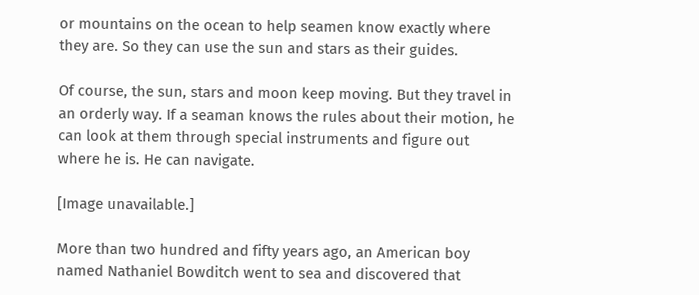or mountains on the ocean to help seamen know exactly where they are. So they can use the sun and stars as their guides.

Of course, the sun, stars and moon keep moving. But they travel in an orderly way. If a seaman knows the rules about their motion, he can look at them through special instruments and figure out where he is. He can navigate.

[Image unavailable.]

More than two hundred and fifty years ago, an American boy named Nathaniel Bowditch went to sea and discovered that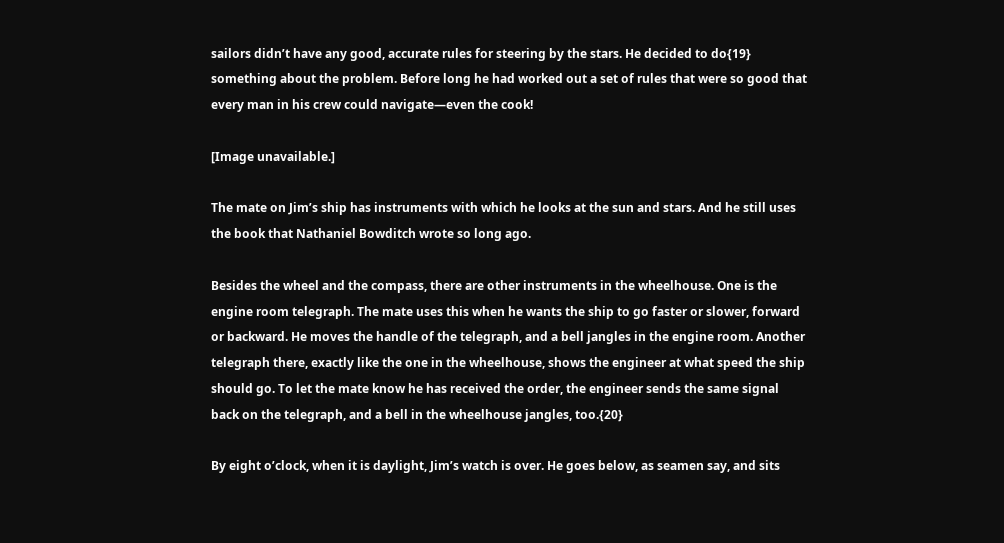sailors didn’t have any good, accurate rules for steering by the stars. He decided to do{19} something about the problem. Before long he had worked out a set of rules that were so good that every man in his crew could navigate—even the cook!

[Image unavailable.]

The mate on Jim’s ship has instruments with which he looks at the sun and stars. And he still uses the book that Nathaniel Bowditch wrote so long ago.

Besides the wheel and the compass, there are other instruments in the wheelhouse. One is the engine room telegraph. The mate uses this when he wants the ship to go faster or slower, forward or backward. He moves the handle of the telegraph, and a bell jangles in the engine room. Another telegraph there, exactly like the one in the wheelhouse, shows the engineer at what speed the ship should go. To let the mate know he has received the order, the engineer sends the same signal back on the telegraph, and a bell in the wheelhouse jangles, too.{20}

By eight o’clock, when it is daylight, Jim’s watch is over. He goes below, as seamen say, and sits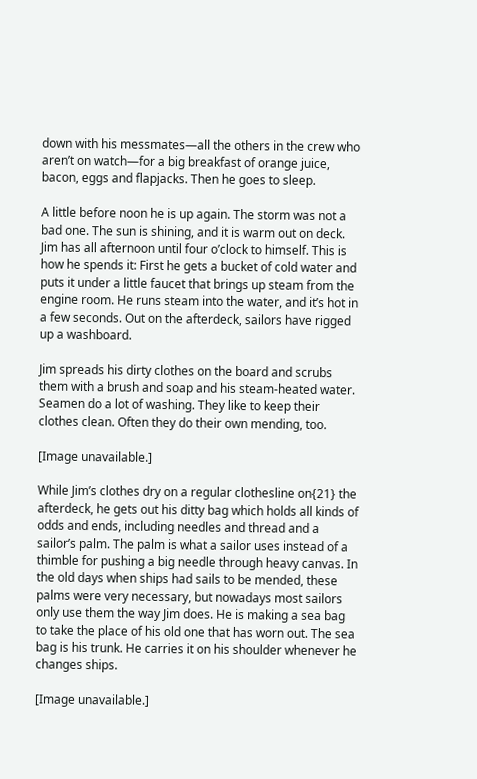down with his messmates—all the others in the crew who aren’t on watch—for a big breakfast of orange juice, bacon, eggs and flapjacks. Then he goes to sleep.

A little before noon he is up again. The storm was not a bad one. The sun is shining, and it is warm out on deck. Jim has all afternoon until four o’clock to himself. This is how he spends it: First he gets a bucket of cold water and puts it under a little faucet that brings up steam from the engine room. He runs steam into the water, and it’s hot in a few seconds. Out on the afterdeck, sailors have rigged up a washboard.

Jim spreads his dirty clothes on the board and scrubs them with a brush and soap and his steam-heated water. Seamen do a lot of washing. They like to keep their clothes clean. Often they do their own mending, too.

[Image unavailable.]

While Jim’s clothes dry on a regular clothesline on{21} the afterdeck, he gets out his ditty bag which holds all kinds of odds and ends, including needles and thread and a sailor’s palm. The palm is what a sailor uses instead of a thimble for pushing a big needle through heavy canvas. In the old days when ships had sails to be mended, these palms were very necessary, but nowadays most sailors only use them the way Jim does. He is making a sea bag to take the place of his old one that has worn out. The sea bag is his trunk. He carries it on his shoulder whenever he changes ships.

[Image unavailable.]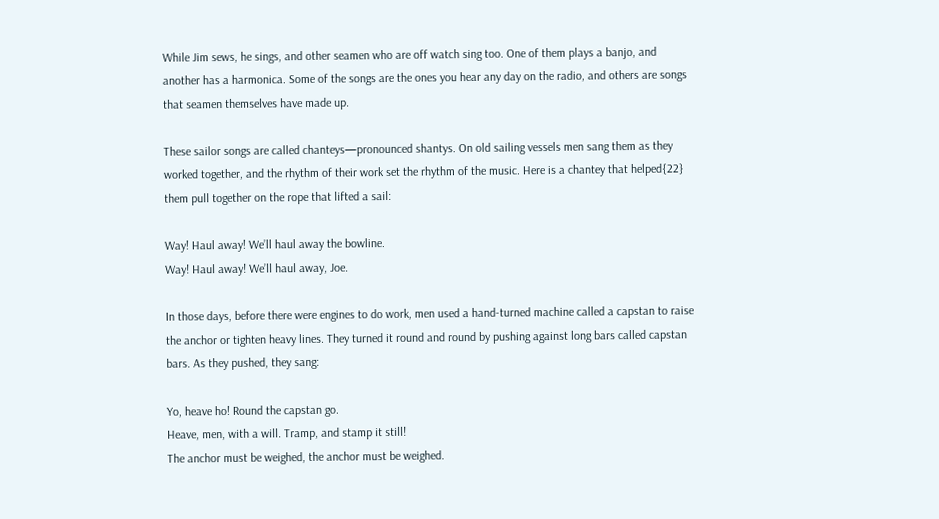While Jim sews, he sings, and other seamen who are off watch sing too. One of them plays a banjo, and another has a harmonica. Some of the songs are the ones you hear any day on the radio, and others are songs that seamen themselves have made up.

These sailor songs are called chanteys—pronounced shantys. On old sailing vessels men sang them as they worked together, and the rhythm of their work set the rhythm of the music. Here is a chantey that helped{22} them pull together on the rope that lifted a sail:

Way! Haul away! We’ll haul away the bowline.
Way! Haul away! We’ll haul away, Joe.

In those days, before there were engines to do work, men used a hand-turned machine called a capstan to raise the anchor or tighten heavy lines. They turned it round and round by pushing against long bars called capstan bars. As they pushed, they sang:

Yo, heave ho! Round the capstan go.
Heave, men, with a will. Tramp, and stamp it still!
The anchor must be weighed, the anchor must be weighed.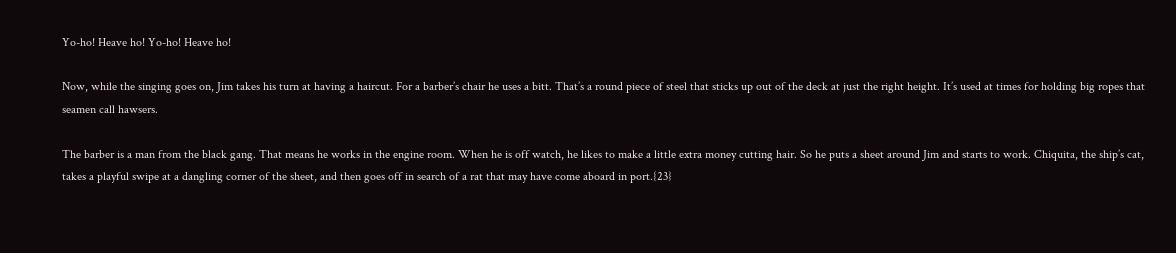Yo-ho! Heave ho! Yo-ho! Heave ho!

Now, while the singing goes on, Jim takes his turn at having a haircut. For a barber’s chair he uses a bitt. That’s a round piece of steel that sticks up out of the deck at just the right height. It’s used at times for holding big ropes that seamen call hawsers.

The barber is a man from the black gang. That means he works in the engine room. When he is off watch, he likes to make a little extra money cutting hair. So he puts a sheet around Jim and starts to work. Chiquita, the ship’s cat, takes a playful swipe at a dangling corner of the sheet, and then goes off in search of a rat that may have come aboard in port.{23}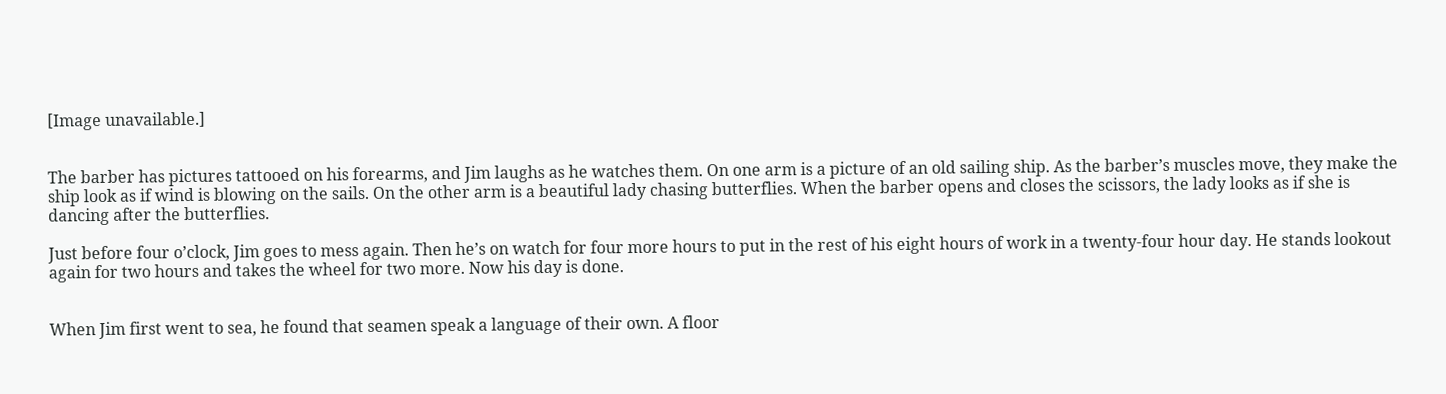[Image unavailable.]


The barber has pictures tattooed on his forearms, and Jim laughs as he watches them. On one arm is a picture of an old sailing ship. As the barber’s muscles move, they make the ship look as if wind is blowing on the sails. On the other arm is a beautiful lady chasing butterflies. When the barber opens and closes the scissors, the lady looks as if she is dancing after the butterflies.

Just before four o’clock, Jim goes to mess again. Then he’s on watch for four more hours to put in the rest of his eight hours of work in a twenty-four hour day. He stands lookout again for two hours and takes the wheel for two more. Now his day is done.


When Jim first went to sea, he found that seamen speak a language of their own. A floor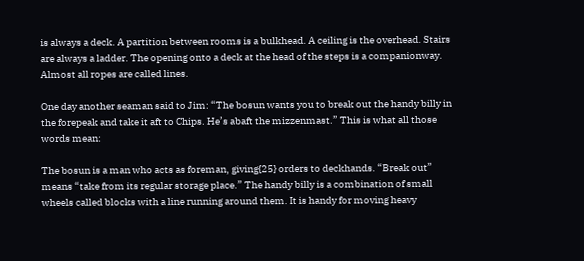is always a deck. A partition between rooms is a bulkhead. A ceiling is the overhead. Stairs are always a ladder. The opening onto a deck at the head of the steps is a companionway. Almost all ropes are called lines.

One day another seaman said to Jim: “The bosun wants you to break out the handy billy in the forepeak and take it aft to Chips. He’s abaft the mizzenmast.” This is what all those words mean:

The bosun is a man who acts as foreman, giving{25} orders to deckhands. “Break out” means “take from its regular storage place.” The handy billy is a combination of small wheels called blocks with a line running around them. It is handy for moving heavy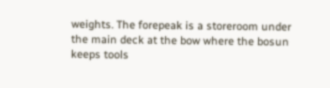weights. The forepeak is a storeroom under the main deck at the bow where the bosun keeps tools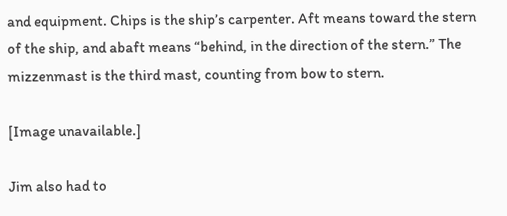and equipment. Chips is the ship’s carpenter. Aft means toward the stern of the ship, and abaft means “behind, in the direction of the stern.” The mizzenmast is the third mast, counting from bow to stern.

[Image unavailable.]

Jim also had to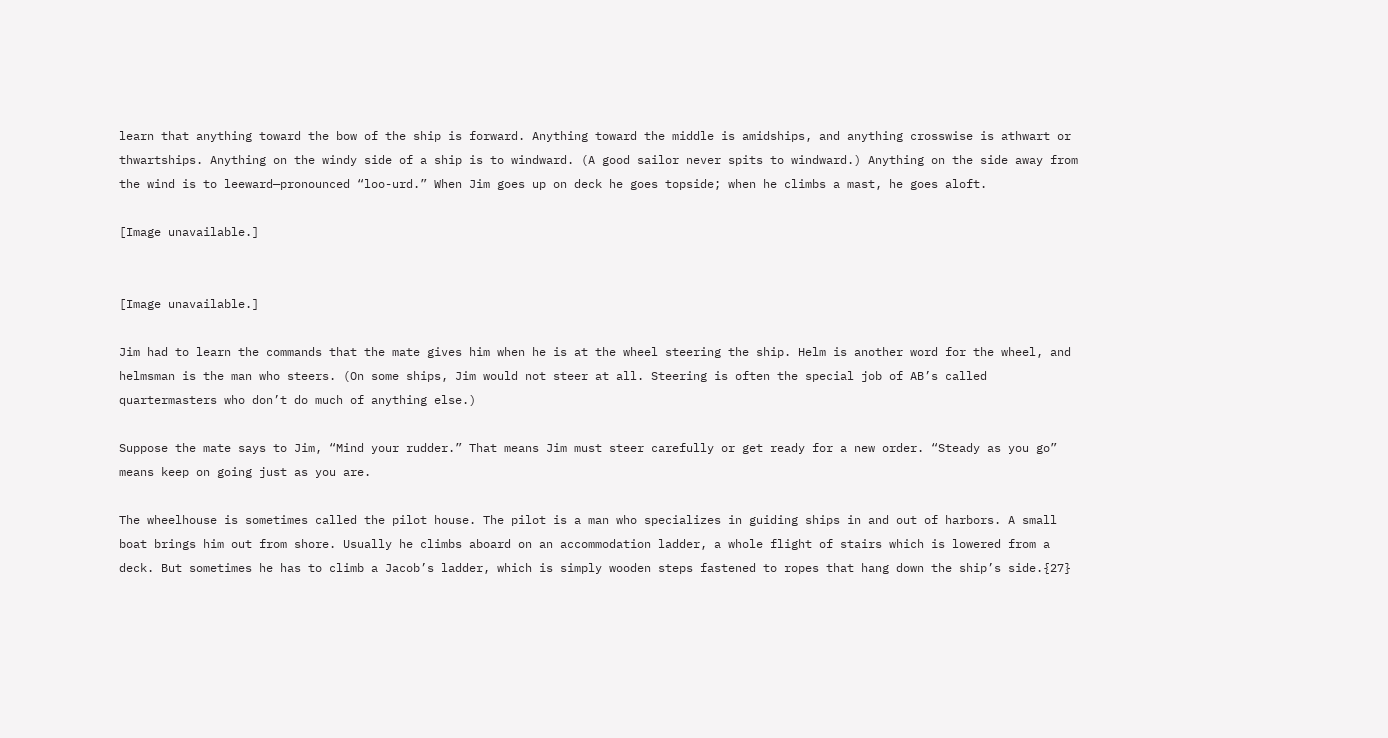learn that anything toward the bow of the ship is forward. Anything toward the middle is amidships, and anything crosswise is athwart or thwartships. Anything on the windy side of a ship is to windward. (A good sailor never spits to windward.) Anything on the side away from the wind is to leeward—pronounced “loo-urd.” When Jim goes up on deck he goes topside; when he climbs a mast, he goes aloft.

[Image unavailable.]


[Image unavailable.]

Jim had to learn the commands that the mate gives him when he is at the wheel steering the ship. Helm is another word for the wheel, and helmsman is the man who steers. (On some ships, Jim would not steer at all. Steering is often the special job of AB’s called quartermasters who don’t do much of anything else.)

Suppose the mate says to Jim, “Mind your rudder.” That means Jim must steer carefully or get ready for a new order. “Steady as you go” means keep on going just as you are.

The wheelhouse is sometimes called the pilot house. The pilot is a man who specializes in guiding ships in and out of harbors. A small boat brings him out from shore. Usually he climbs aboard on an accommodation ladder, a whole flight of stairs which is lowered from a deck. But sometimes he has to climb a Jacob’s ladder, which is simply wooden steps fastened to ropes that hang down the ship’s side.{27}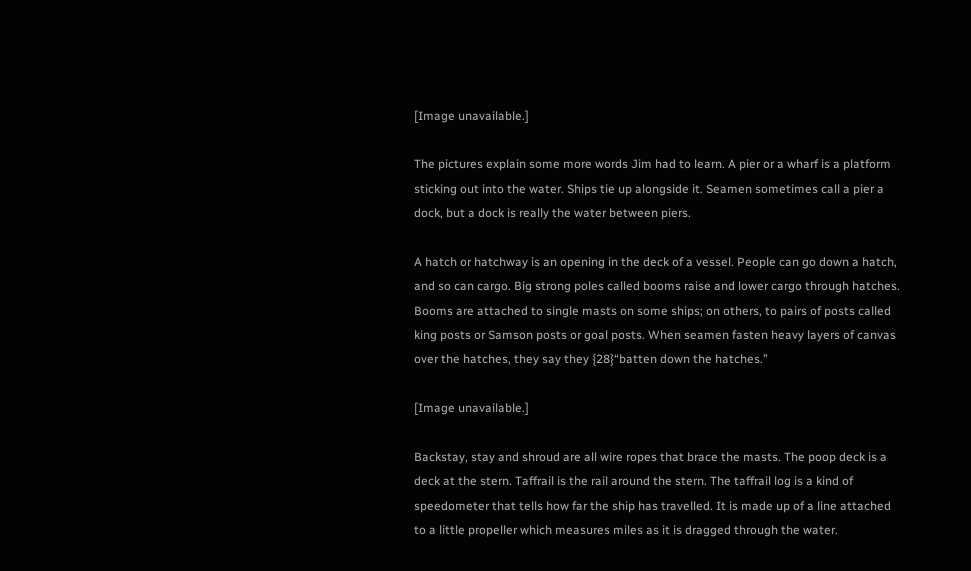[Image unavailable.]

The pictures explain some more words Jim had to learn. A pier or a wharf is a platform sticking out into the water. Ships tie up alongside it. Seamen sometimes call a pier a dock, but a dock is really the water between piers.

A hatch or hatchway is an opening in the deck of a vessel. People can go down a hatch, and so can cargo. Big strong poles called booms raise and lower cargo through hatches. Booms are attached to single masts on some ships; on others, to pairs of posts called king posts or Samson posts or goal posts. When seamen fasten heavy layers of canvas over the hatches, they say they {28}“batten down the hatches.”

[Image unavailable.]

Backstay, stay and shroud are all wire ropes that brace the masts. The poop deck is a deck at the stern. Taffrail is the rail around the stern. The taffrail log is a kind of speedometer that tells how far the ship has travelled. It is made up of a line attached to a little propeller which measures miles as it is dragged through the water.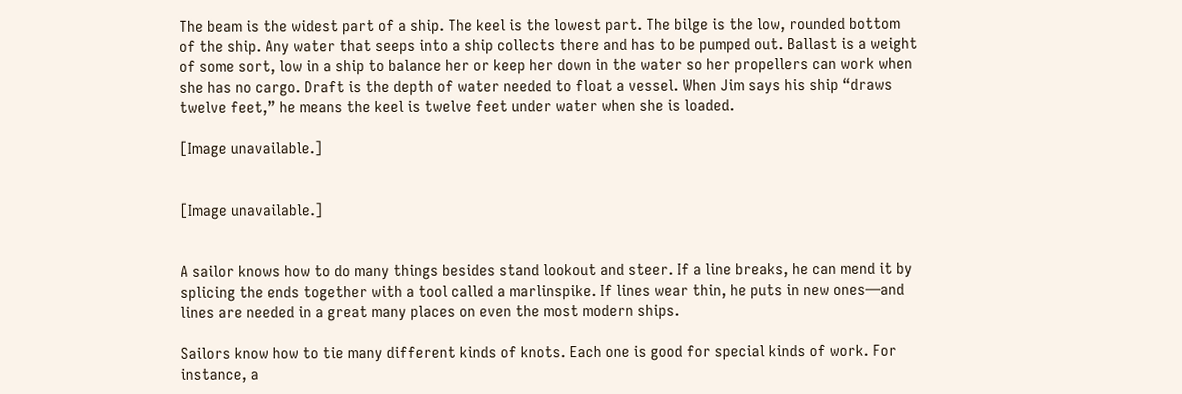The beam is the widest part of a ship. The keel is the lowest part. The bilge is the low, rounded bottom of the ship. Any water that seeps into a ship collects there and has to be pumped out. Ballast is a weight of some sort, low in a ship to balance her or keep her down in the water so her propellers can work when she has no cargo. Draft is the depth of water needed to float a vessel. When Jim says his ship “draws twelve feet,” he means the keel is twelve feet under water when she is loaded.

[Image unavailable.]


[Image unavailable.]


A sailor knows how to do many things besides stand lookout and steer. If a line breaks, he can mend it by splicing the ends together with a tool called a marlinspike. If lines wear thin, he puts in new ones—and lines are needed in a great many places on even the most modern ships.

Sailors know how to tie many different kinds of knots. Each one is good for special kinds of work. For instance, a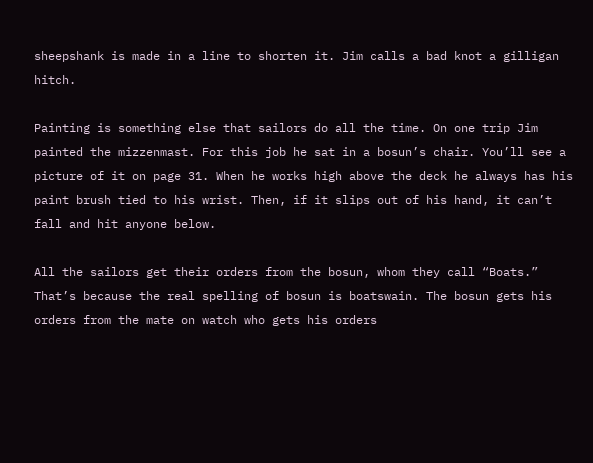sheepshank is made in a line to shorten it. Jim calls a bad knot a gilligan hitch.

Painting is something else that sailors do all the time. On one trip Jim painted the mizzenmast. For this job he sat in a bosun’s chair. You’ll see a picture of it on page 31. When he works high above the deck he always has his paint brush tied to his wrist. Then, if it slips out of his hand, it can’t fall and hit anyone below.

All the sailors get their orders from the bosun, whom they call “Boats.” That’s because the real spelling of bosun is boatswain. The bosun gets his orders from the mate on watch who gets his orders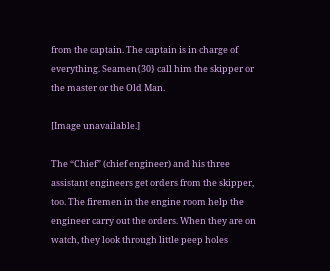from the captain. The captain is in charge of everything. Seamen{30} call him the skipper or the master or the Old Man.

[Image unavailable.]

The “Chief” (chief engineer) and his three assistant engineers get orders from the skipper, too. The firemen in the engine room help the engineer carry out the orders. When they are on watch, they look through little peep holes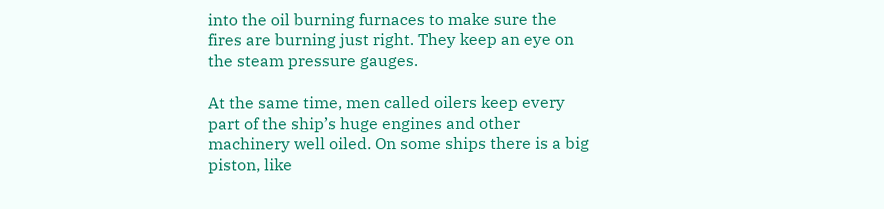into the oil burning furnaces to make sure the fires are burning just right. They keep an eye on the steam pressure gauges.

At the same time, men called oilers keep every part of the ship’s huge engines and other machinery well oiled. On some ships there is a big piston, like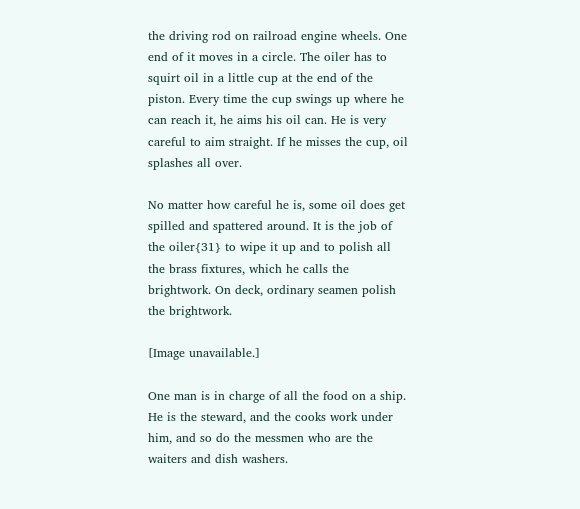the driving rod on railroad engine wheels. One end of it moves in a circle. The oiler has to squirt oil in a little cup at the end of the piston. Every time the cup swings up where he can reach it, he aims his oil can. He is very careful to aim straight. If he misses the cup, oil splashes all over.

No matter how careful he is, some oil does get spilled and spattered around. It is the job of the oiler{31} to wipe it up and to polish all the brass fixtures, which he calls the brightwork. On deck, ordinary seamen polish the brightwork.

[Image unavailable.]

One man is in charge of all the food on a ship. He is the steward, and the cooks work under him, and so do the messmen who are the waiters and dish washers.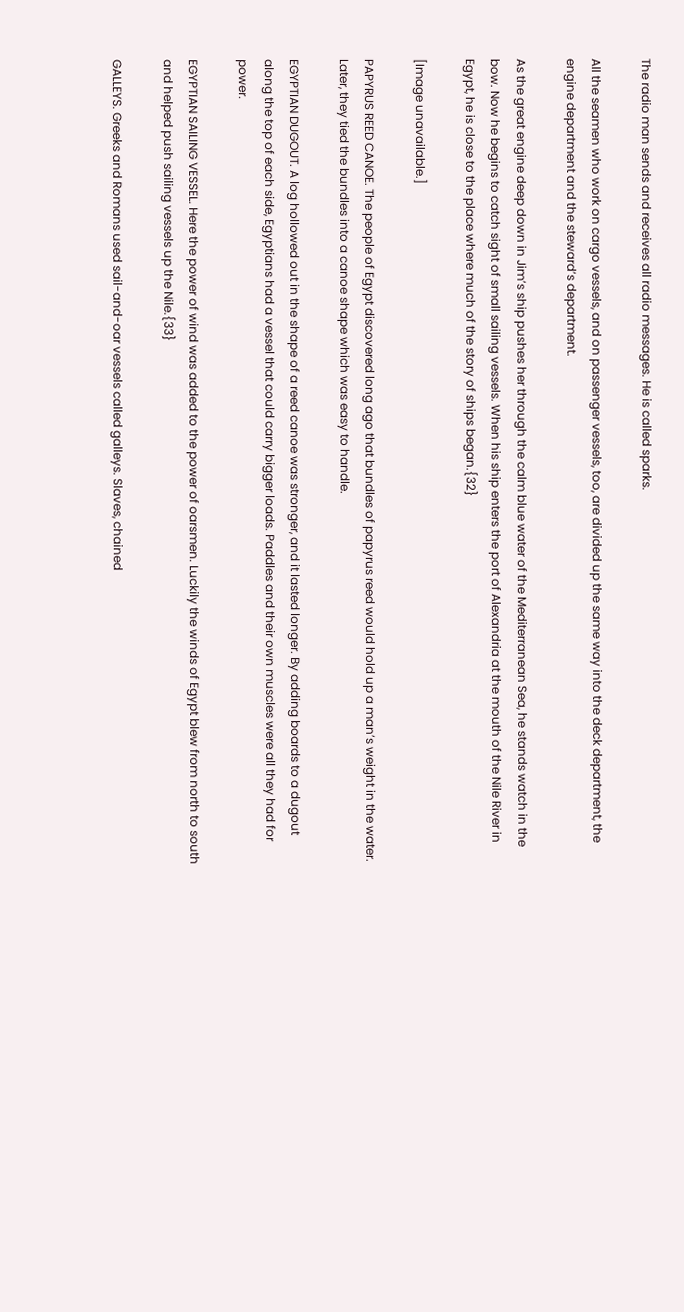The radio man sends and receives all radio messages. He is called sparks.

All the seamen who work on cargo vessels, and on passenger vessels, too, are divided up the same way into the deck department, the engine department and the steward’s department.

As the great engine deep down in Jim’s ship pushes her through the calm blue water of the Mediterranean Sea, he stands watch in the bow. Now he begins to catch sight of small sailing vessels. When his ship enters the port of Alexandria at the mouth of the Nile River in Egypt, he is close to the place where much of the story of ships began.{32}

[Image unavailable.]

PAPYRUS REED CANOE. The people of Egypt discovered long ago that bundles of papyrus reed would hold up a man’s weight in the water. Later, they tied the bundles into a canoe shape which was easy to handle.

EGYPTIAN DUGOUT. A log hollowed out in the shape of a reed canoe was stronger, and it lasted longer. By adding boards to a dugout along the top of each side, Egyptians had a vessel that could carry bigger loads. Paddles and their own muscles were all they had for power.

EGYPTIAN SAILING VESSEL. Here the power of wind was added to the power of oarsmen. Luckily the winds of Egypt blew from north to south and helped push sailing vessels up the Nile.{33}

GALLEYS. Greeks and Romans used sail-and-oar vessels called galleys. Slaves, chained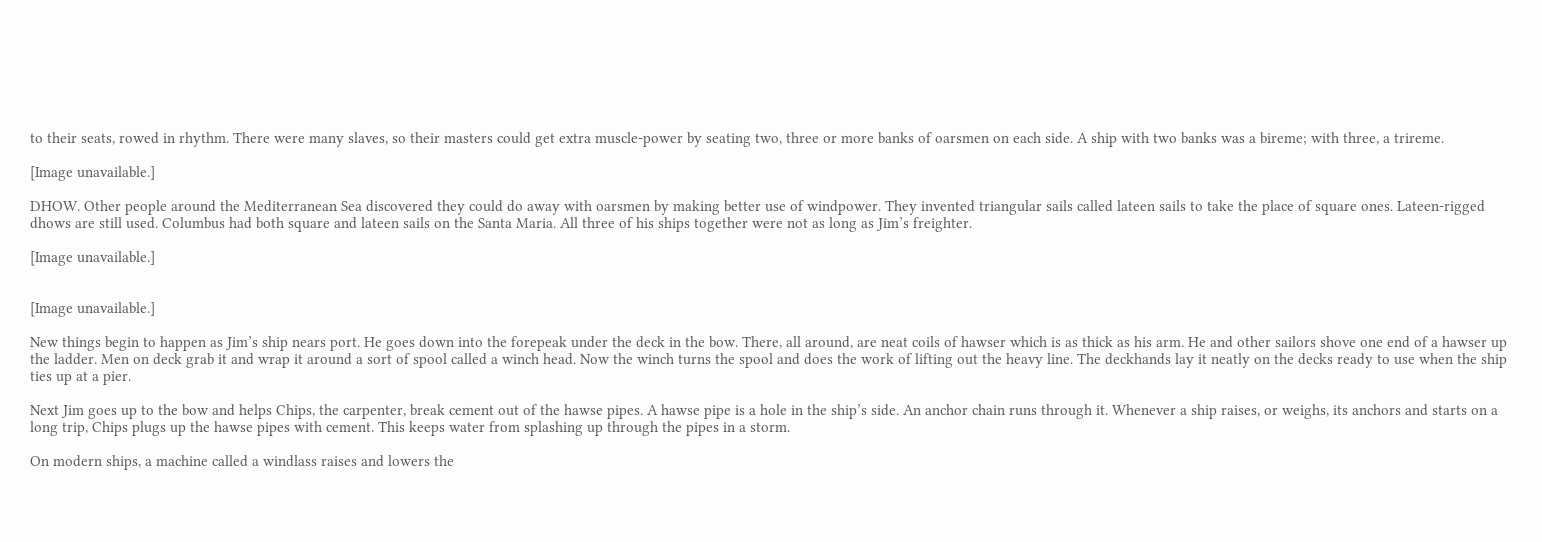to their seats, rowed in rhythm. There were many slaves, so their masters could get extra muscle-power by seating two, three or more banks of oarsmen on each side. A ship with two banks was a bireme; with three, a trireme.

[Image unavailable.]

DHOW. Other people around the Mediterranean Sea discovered they could do away with oarsmen by making better use of windpower. They invented triangular sails called lateen sails to take the place of square ones. Lateen-rigged dhows are still used. Columbus had both square and lateen sails on the Santa Maria. All three of his ships together were not as long as Jim’s freighter.

[Image unavailable.]


[Image unavailable.]

New things begin to happen as Jim’s ship nears port. He goes down into the forepeak under the deck in the bow. There, all around, are neat coils of hawser which is as thick as his arm. He and other sailors shove one end of a hawser up the ladder. Men on deck grab it and wrap it around a sort of spool called a winch head. Now the winch turns the spool and does the work of lifting out the heavy line. The deckhands lay it neatly on the decks ready to use when the ship ties up at a pier.

Next Jim goes up to the bow and helps Chips, the carpenter, break cement out of the hawse pipes. A hawse pipe is a hole in the ship’s side. An anchor chain runs through it. Whenever a ship raises, or weighs, its anchors and starts on a long trip, Chips plugs up the hawse pipes with cement. This keeps water from splashing up through the pipes in a storm.

On modern ships, a machine called a windlass raises and lowers the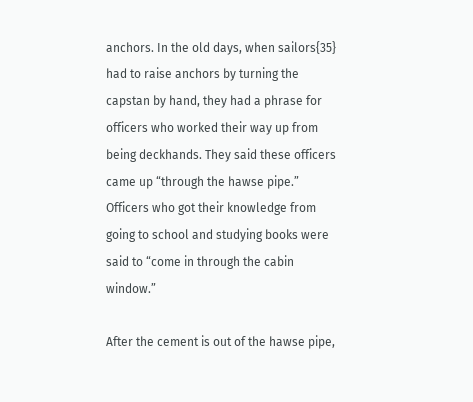anchors. In the old days, when sailors{35} had to raise anchors by turning the capstan by hand, they had a phrase for officers who worked their way up from being deckhands. They said these officers came up “through the hawse pipe.” Officers who got their knowledge from going to school and studying books were said to “come in through the cabin window.”

After the cement is out of the hawse pipe,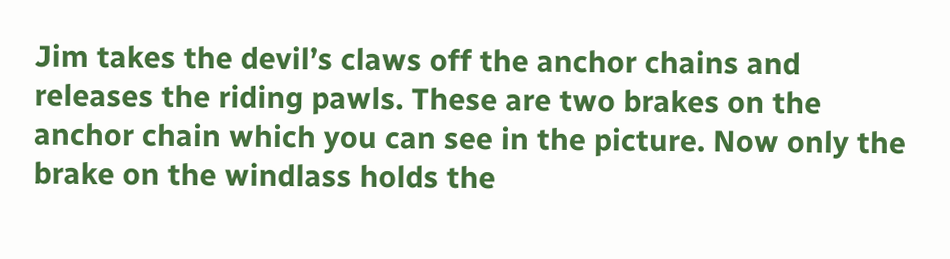Jim takes the devil’s claws off the anchor chains and releases the riding pawls. These are two brakes on the anchor chain which you can see in the picture. Now only the brake on the windlass holds the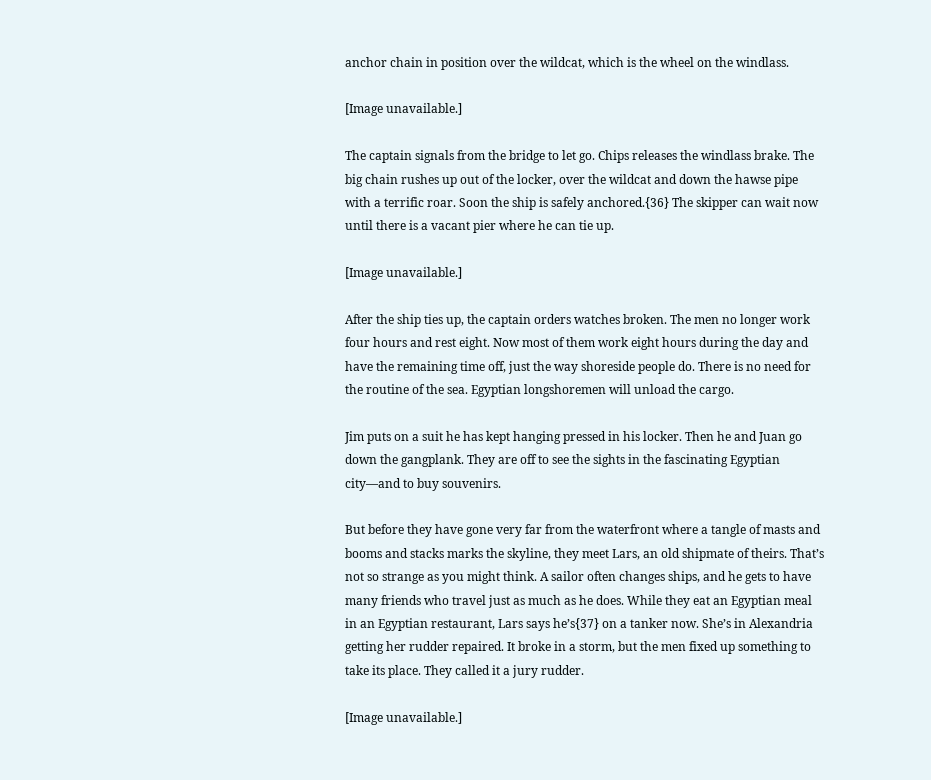anchor chain in position over the wildcat, which is the wheel on the windlass.

[Image unavailable.]

The captain signals from the bridge to let go. Chips releases the windlass brake. The big chain rushes up out of the locker, over the wildcat and down the hawse pipe with a terrific roar. Soon the ship is safely anchored.{36} The skipper can wait now until there is a vacant pier where he can tie up.

[Image unavailable.]

After the ship ties up, the captain orders watches broken. The men no longer work four hours and rest eight. Now most of them work eight hours during the day and have the remaining time off, just the way shoreside people do. There is no need for the routine of the sea. Egyptian longshoremen will unload the cargo.

Jim puts on a suit he has kept hanging pressed in his locker. Then he and Juan go down the gangplank. They are off to see the sights in the fascinating Egyptian city—and to buy souvenirs.

But before they have gone very far from the waterfront where a tangle of masts and booms and stacks marks the skyline, they meet Lars, an old shipmate of theirs. That’s not so strange as you might think. A sailor often changes ships, and he gets to have many friends who travel just as much as he does. While they eat an Egyptian meal in an Egyptian restaurant, Lars says he’s{37} on a tanker now. She’s in Alexandria getting her rudder repaired. It broke in a storm, but the men fixed up something to take its place. They called it a jury rudder.

[Image unavailable.]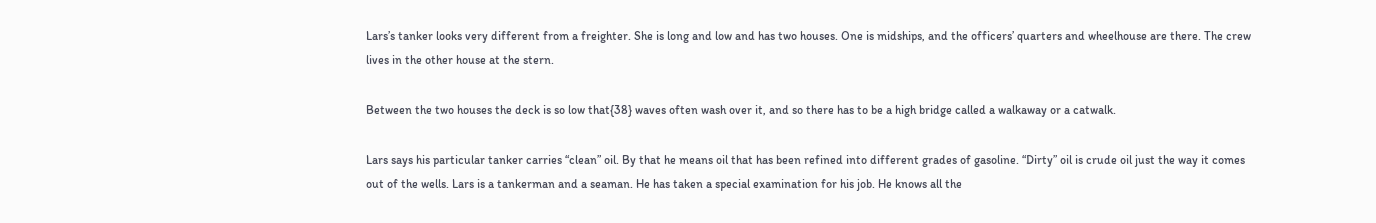Lars’s tanker looks very different from a freighter. She is long and low and has two houses. One is midships, and the officers’ quarters and wheelhouse are there. The crew lives in the other house at the stern.

Between the two houses the deck is so low that{38} waves often wash over it, and so there has to be a high bridge called a walkaway or a catwalk.

Lars says his particular tanker carries “clean” oil. By that he means oil that has been refined into different grades of gasoline. “Dirty” oil is crude oil just the way it comes out of the wells. Lars is a tankerman and a seaman. He has taken a special examination for his job. He knows all the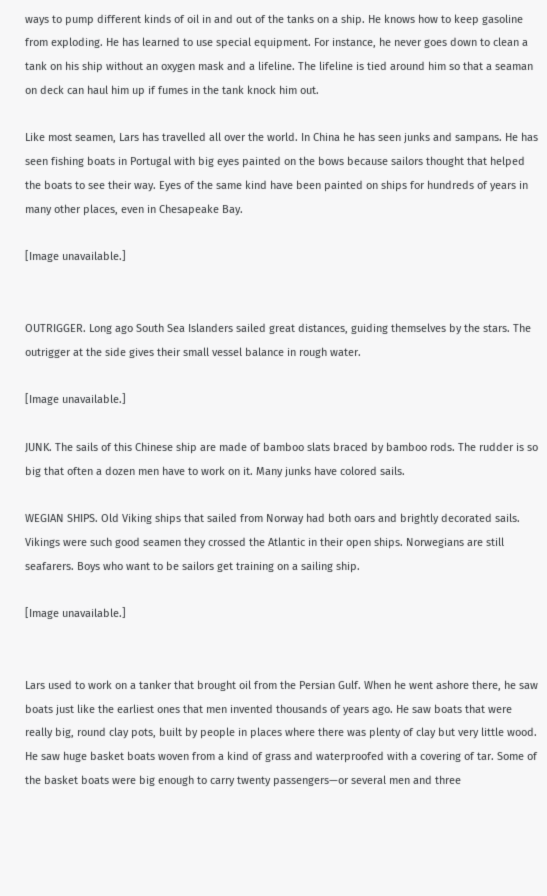ways to pump different kinds of oil in and out of the tanks on a ship. He knows how to keep gasoline from exploding. He has learned to use special equipment. For instance, he never goes down to clean a tank on his ship without an oxygen mask and a lifeline. The lifeline is tied around him so that a seaman on deck can haul him up if fumes in the tank knock him out.

Like most seamen, Lars has travelled all over the world. In China he has seen junks and sampans. He has seen fishing boats in Portugal with big eyes painted on the bows because sailors thought that helped the boats to see their way. Eyes of the same kind have been painted on ships for hundreds of years in many other places, even in Chesapeake Bay.

[Image unavailable.]


OUTRIGGER. Long ago South Sea Islanders sailed great distances, guiding themselves by the stars. The outrigger at the side gives their small vessel balance in rough water.

[Image unavailable.]

JUNK. The sails of this Chinese ship are made of bamboo slats braced by bamboo rods. The rudder is so big that often a dozen men have to work on it. Many junks have colored sails.

WEGIAN SHIPS. Old Viking ships that sailed from Norway had both oars and brightly decorated sails. Vikings were such good seamen they crossed the Atlantic in their open ships. Norwegians are still seafarers. Boys who want to be sailors get training on a sailing ship.

[Image unavailable.]


Lars used to work on a tanker that brought oil from the Persian Gulf. When he went ashore there, he saw boats just like the earliest ones that men invented thousands of years ago. He saw boats that were really big, round clay pots, built by people in places where there was plenty of clay but very little wood. He saw huge basket boats woven from a kind of grass and waterproofed with a covering of tar. Some of the basket boats were big enough to carry twenty passengers—or several men and three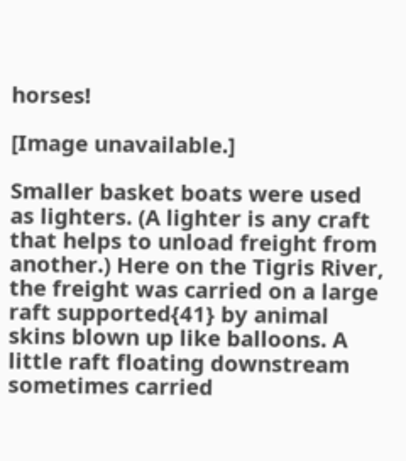horses!

[Image unavailable.]

Smaller basket boats were used as lighters. (A lighter is any craft that helps to unload freight from another.) Here on the Tigris River, the freight was carried on a large raft supported{41} by animal skins blown up like balloons. A little raft floating downstream sometimes carried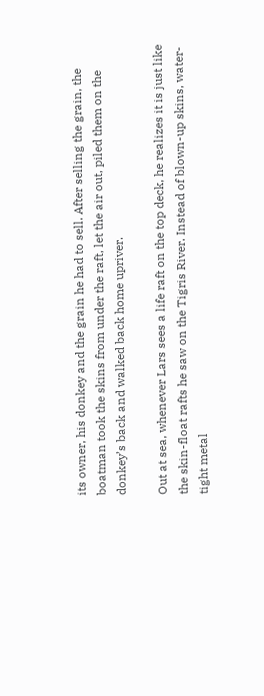its owner, his donkey and the grain he had to sell. After selling the grain, the boatman took the skins from under the raft, let the air out, piled them on the donkey’s back and walked back home upriver.

Out at sea, whenever Lars sees a life raft on the top deck, he realizes it is just like the skin-float rafts he saw on the Tigris River. Instead of blown-up skins, water-tight metal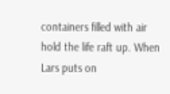containers filled with air hold the life raft up. When Lars puts on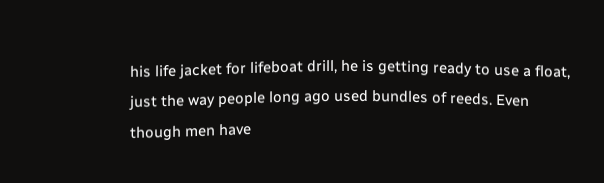his life jacket for lifeboat drill, he is getting ready to use a float, just the way people long ago used bundles of reeds. Even though men have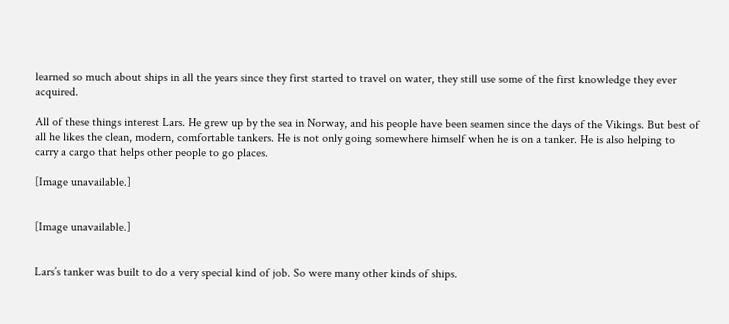learned so much about ships in all the years since they first started to travel on water, they still use some of the first knowledge they ever acquired.

All of these things interest Lars. He grew up by the sea in Norway, and his people have been seamen since the days of the Vikings. But best of all he likes the clean, modern, comfortable tankers. He is not only going somewhere himself when he is on a tanker. He is also helping to carry a cargo that helps other people to go places.

[Image unavailable.]


[Image unavailable.]


Lars’s tanker was built to do a very special kind of job. So were many other kinds of ships.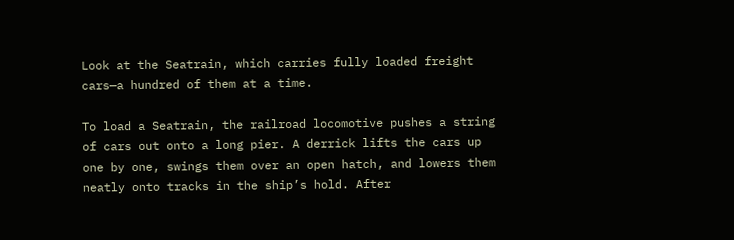Look at the Seatrain, which carries fully loaded freight cars—a hundred of them at a time.

To load a Seatrain, the railroad locomotive pushes a string of cars out onto a long pier. A derrick lifts the cars up one by one, swings them over an open hatch, and lowers them neatly onto tracks in the ship’s hold. After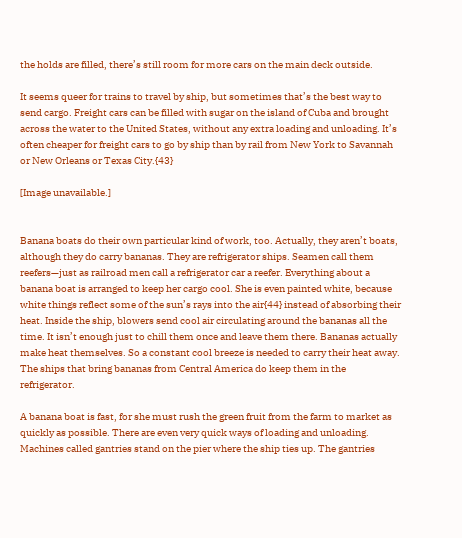the holds are filled, there’s still room for more cars on the main deck outside.

It seems queer for trains to travel by ship, but sometimes that’s the best way to send cargo. Freight cars can be filled with sugar on the island of Cuba and brought across the water to the United States, without any extra loading and unloading. It’s often cheaper for freight cars to go by ship than by rail from New York to Savannah or New Orleans or Texas City.{43}

[Image unavailable.]


Banana boats do their own particular kind of work, too. Actually, they aren’t boats, although they do carry bananas. They are refrigerator ships. Seamen call them reefers—just as railroad men call a refrigerator car a reefer. Everything about a banana boat is arranged to keep her cargo cool. She is even painted white, because white things reflect some of the sun’s rays into the air{44} instead of absorbing their heat. Inside the ship, blowers send cool air circulating around the bananas all the time. It isn’t enough just to chill them once and leave them there. Bananas actually make heat themselves. So a constant cool breeze is needed to carry their heat away. The ships that bring bananas from Central America do keep them in the refrigerator.

A banana boat is fast, for she must rush the green fruit from the farm to market as quickly as possible. There are even very quick ways of loading and unloading. Machines called gantries stand on the pier where the ship ties up. The gantries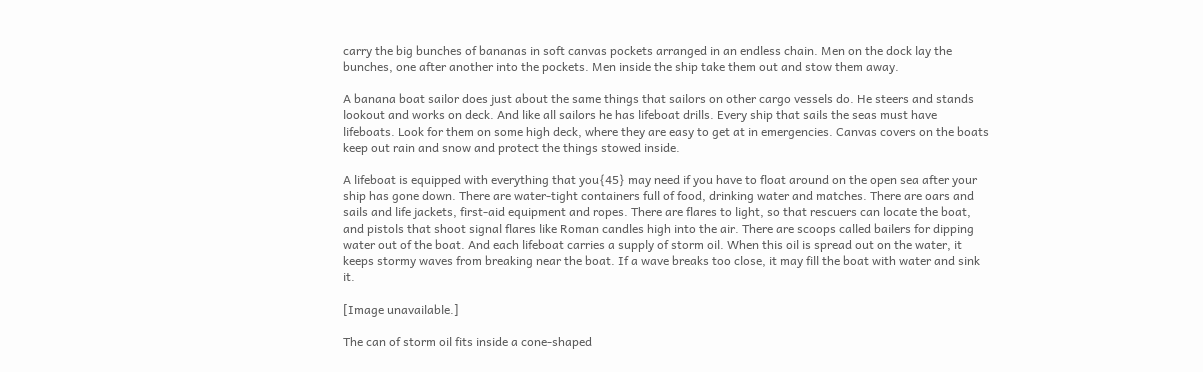carry the big bunches of bananas in soft canvas pockets arranged in an endless chain. Men on the dock lay the bunches, one after another into the pockets. Men inside the ship take them out and stow them away.

A banana boat sailor does just about the same things that sailors on other cargo vessels do. He steers and stands lookout and works on deck. And like all sailors he has lifeboat drills. Every ship that sails the seas must have lifeboats. Look for them on some high deck, where they are easy to get at in emergencies. Canvas covers on the boats keep out rain and snow and protect the things stowed inside.

A lifeboat is equipped with everything that you{45} may need if you have to float around on the open sea after your ship has gone down. There are water-tight containers full of food, drinking water and matches. There are oars and sails and life jackets, first-aid equipment and ropes. There are flares to light, so that rescuers can locate the boat, and pistols that shoot signal flares like Roman candles high into the air. There are scoops called bailers for dipping water out of the boat. And each lifeboat carries a supply of storm oil. When this oil is spread out on the water, it keeps stormy waves from breaking near the boat. If a wave breaks too close, it may fill the boat with water and sink it.

[Image unavailable.]

The can of storm oil fits inside a cone-shaped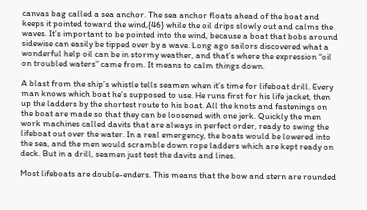canvas bag called a sea anchor. The sea anchor floats ahead of the boat and keeps it pointed toward the wind,{46} while the oil drips slowly out and calms the waves. It’s important to be pointed into the wind, because a boat that bobs around sidewise can easily be tipped over by a wave. Long ago sailors discovered what a wonderful help oil can be in stormy weather, and that’s where the expression “oil on troubled waters” came from. It means to calm things down.

A blast from the ship’s whistle tells seamen when it’s time for lifeboat drill. Every man knows which boat he’s supposed to use. He runs first for his life jacket, then up the ladders by the shortest route to his boat. All the knots and fastenings on the boat are made so that they can be loosened with one jerk. Quickly the men work machines called davits that are always in perfect order, ready to swing the lifeboat out over the water. In a real emergency, the boats would be lowered into the sea, and the men would scramble down rope ladders which are kept ready on deck. But in a drill, seamen just test the davits and lines.

Most lifeboats are double-enders. This means that the bow and stern are rounded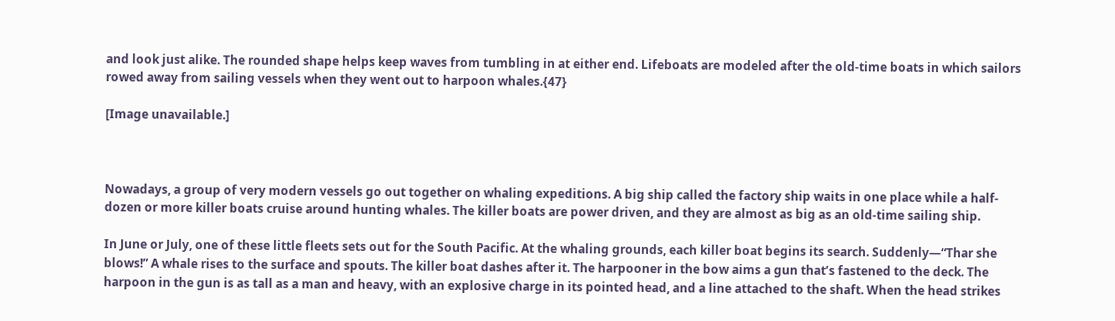and look just alike. The rounded shape helps keep waves from tumbling in at either end. Lifeboats are modeled after the old-time boats in which sailors rowed away from sailing vessels when they went out to harpoon whales.{47}

[Image unavailable.]



Nowadays, a group of very modern vessels go out together on whaling expeditions. A big ship called the factory ship waits in one place while a half-dozen or more killer boats cruise around hunting whales. The killer boats are power driven, and they are almost as big as an old-time sailing ship.

In June or July, one of these little fleets sets out for the South Pacific. At the whaling grounds, each killer boat begins its search. Suddenly—“Thar she blows!” A whale rises to the surface and spouts. The killer boat dashes after it. The harpooner in the bow aims a gun that’s fastened to the deck. The harpoon in the gun is as tall as a man and heavy, with an explosive charge in its pointed head, and a line attached to the shaft. When the head strikes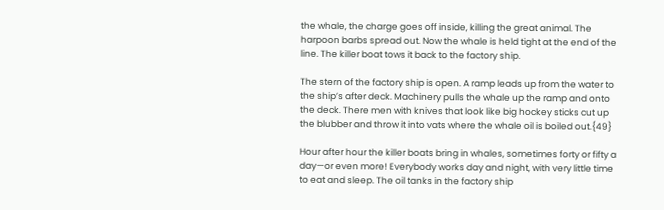the whale, the charge goes off inside, killing the great animal. The harpoon barbs spread out. Now the whale is held tight at the end of the line. The killer boat tows it back to the factory ship.

The stern of the factory ship is open. A ramp leads up from the water to the ship’s after deck. Machinery pulls the whale up the ramp and onto the deck. There men with knives that look like big hockey sticks cut up the blubber and throw it into vats where the whale oil is boiled out.{49}

Hour after hour the killer boats bring in whales, sometimes forty or fifty a day—or even more! Everybody works day and night, with very little time to eat and sleep. The oil tanks in the factory ship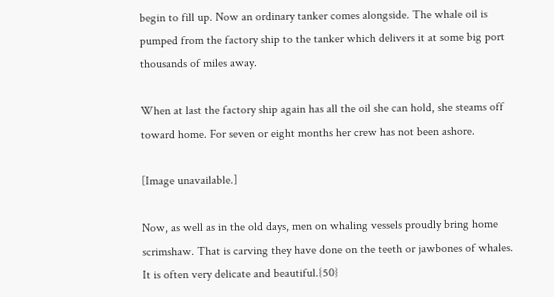begin to fill up. Now an ordinary tanker comes alongside. The whale oil is pumped from the factory ship to the tanker which delivers it at some big port thousands of miles away.

When at last the factory ship again has all the oil she can hold, she steams off toward home. For seven or eight months her crew has not been ashore.

[Image unavailable.]

Now, as well as in the old days, men on whaling vessels proudly bring home scrimshaw. That is carving they have done on the teeth or jawbones of whales. It is often very delicate and beautiful.{50}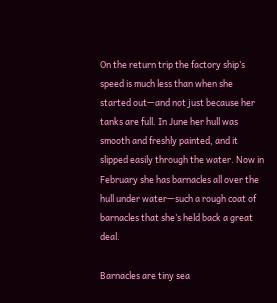On the return trip the factory ship’s speed is much less than when she started out—and not just because her tanks are full. In June her hull was smooth and freshly painted, and it slipped easily through the water. Now in February she has barnacles all over the hull under water—such a rough coat of barnacles that she’s held back a great deal.

Barnacles are tiny sea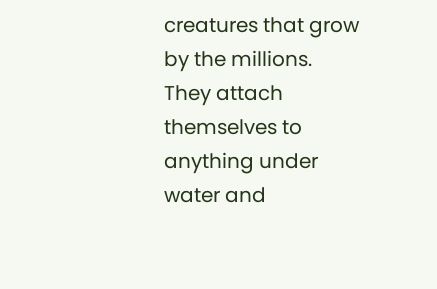creatures that grow by the millions. They attach themselves to anything under water and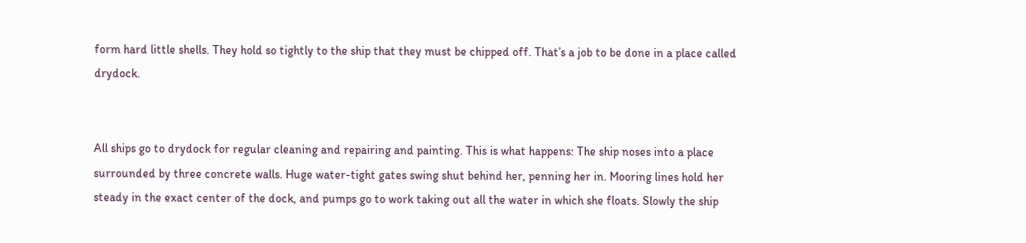form hard little shells. They hold so tightly to the ship that they must be chipped off. That’s a job to be done in a place called drydock.


All ships go to drydock for regular cleaning and repairing and painting. This is what happens: The ship noses into a place surrounded by three concrete walls. Huge water-tight gates swing shut behind her, penning her in. Mooring lines hold her steady in the exact center of the dock, and pumps go to work taking out all the water in which she floats. Slowly the ship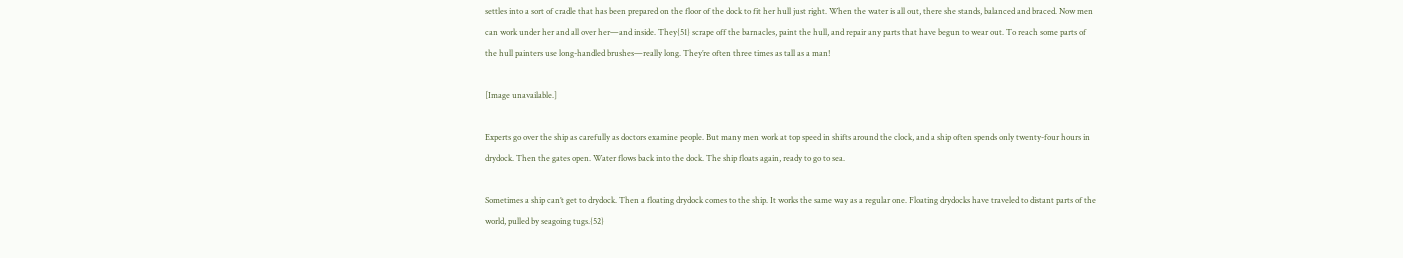settles into a sort of cradle that has been prepared on the floor of the dock to fit her hull just right. When the water is all out, there she stands, balanced and braced. Now men can work under her and all over her—and inside. They{51} scrape off the barnacles, paint the hull, and repair any parts that have begun to wear out. To reach some parts of the hull painters use long-handled brushes—really long. They’re often three times as tall as a man!

[Image unavailable.]

Experts go over the ship as carefully as doctors examine people. But many men work at top speed in shifts around the clock, and a ship often spends only twenty-four hours in drydock. Then the gates open. Water flows back into the dock. The ship floats again, ready to go to sea.

Sometimes a ship can’t get to drydock. Then a floating drydock comes to the ship. It works the same way as a regular one. Floating drydocks have traveled to distant parts of the world, pulled by seagoing tugs.{52}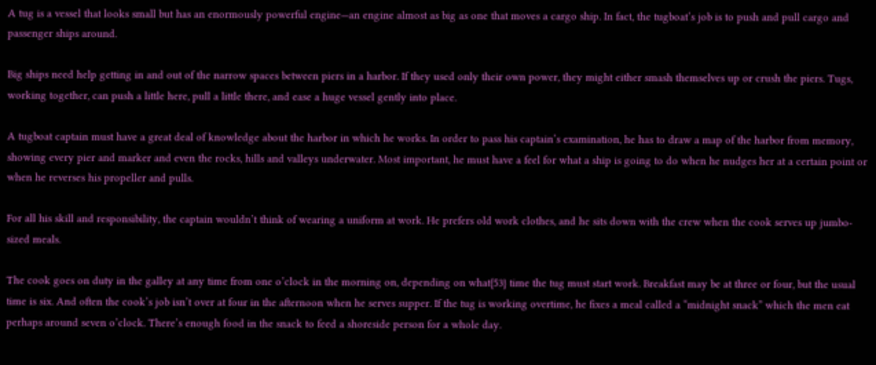A tug is a vessel that looks small but has an enormously powerful engine—an engine almost as big as one that moves a cargo ship. In fact, the tugboat’s job is to push and pull cargo and passenger ships around.

Big ships need help getting in and out of the narrow spaces between piers in a harbor. If they used only their own power, they might either smash themselves up or crush the piers. Tugs, working together, can push a little here, pull a little there, and ease a huge vessel gently into place.

A tugboat captain must have a great deal of knowledge about the harbor in which he works. In order to pass his captain’s examination, he has to draw a map of the harbor from memory, showing every pier and marker and even the rocks, hills and valleys underwater. Most important, he must have a feel for what a ship is going to do when he nudges her at a certain point or when he reverses his propeller and pulls.

For all his skill and responsibility, the captain wouldn’t think of wearing a uniform at work. He prefers old work clothes, and he sits down with the crew when the cook serves up jumbo-sized meals.

The cook goes on duty in the galley at any time from one o’clock in the morning on, depending on what{53} time the tug must start work. Breakfast may be at three or four, but the usual time is six. And often the cook’s job isn’t over at four in the afternoon when he serves supper. If the tug is working overtime, he fixes a meal called a “midnight snack” which the men eat perhaps around seven o’clock. There’s enough food in the snack to feed a shoreside person for a whole day.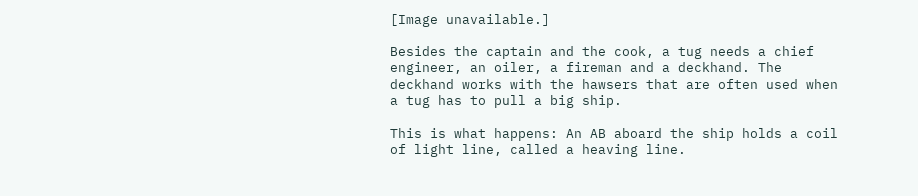[Image unavailable.]

Besides the captain and the cook, a tug needs a chief engineer, an oiler, a fireman and a deckhand. The deckhand works with the hawsers that are often used when a tug has to pull a big ship.

This is what happens: An AB aboard the ship holds a coil of light line, called a heaving line.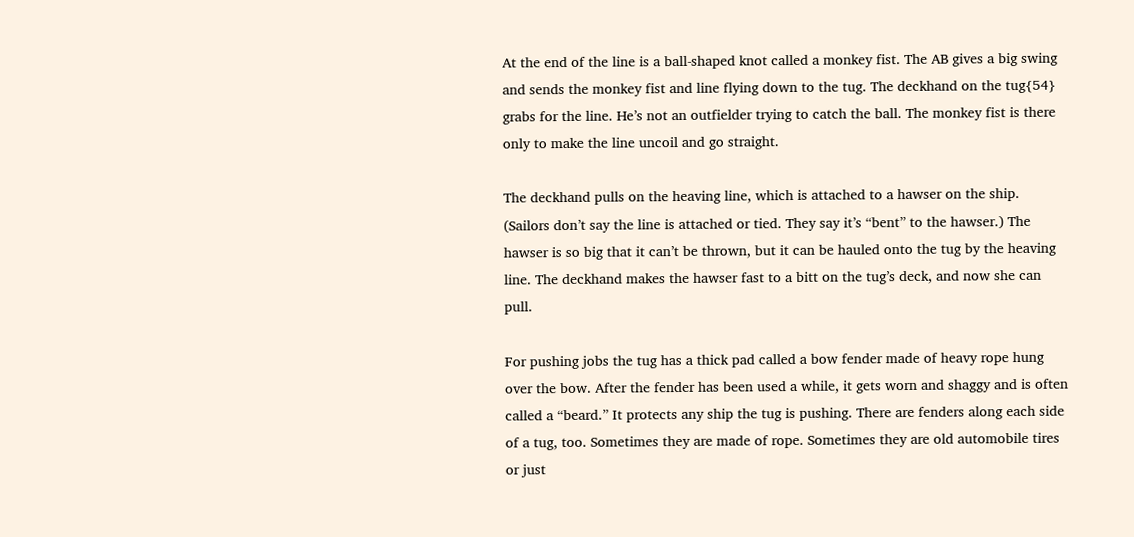At the end of the line is a ball-shaped knot called a monkey fist. The AB gives a big swing and sends the monkey fist and line flying down to the tug. The deckhand on the tug{54} grabs for the line. He’s not an outfielder trying to catch the ball. The monkey fist is there only to make the line uncoil and go straight.

The deckhand pulls on the heaving line, which is attached to a hawser on the ship. (Sailors don’t say the line is attached or tied. They say it’s “bent” to the hawser.) The hawser is so big that it can’t be thrown, but it can be hauled onto the tug by the heaving line. The deckhand makes the hawser fast to a bitt on the tug’s deck, and now she can pull.

For pushing jobs the tug has a thick pad called a bow fender made of heavy rope hung over the bow. After the fender has been used a while, it gets worn and shaggy and is often called a “beard.” It protects any ship the tug is pushing. There are fenders along each side of a tug, too. Sometimes they are made of rope. Sometimes they are old automobile tires or just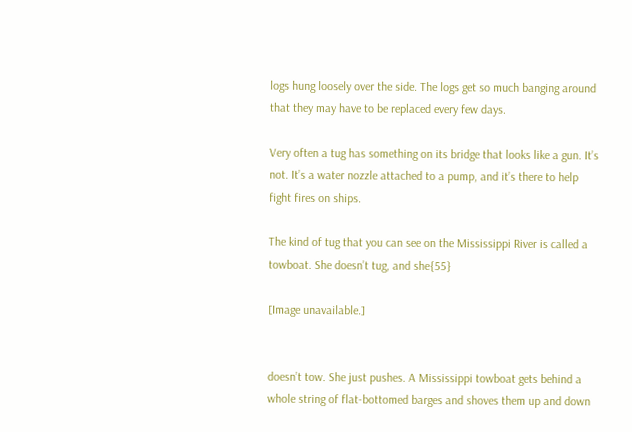logs hung loosely over the side. The logs get so much banging around that they may have to be replaced every few days.

Very often a tug has something on its bridge that looks like a gun. It’s not. It’s a water nozzle attached to a pump, and it’s there to help fight fires on ships.

The kind of tug that you can see on the Mississippi River is called a towboat. She doesn’t tug, and she{55}

[Image unavailable.]


doesn’t tow. She just pushes. A Mississippi towboat gets behind a whole string of flat-bottomed barges and shoves them up and down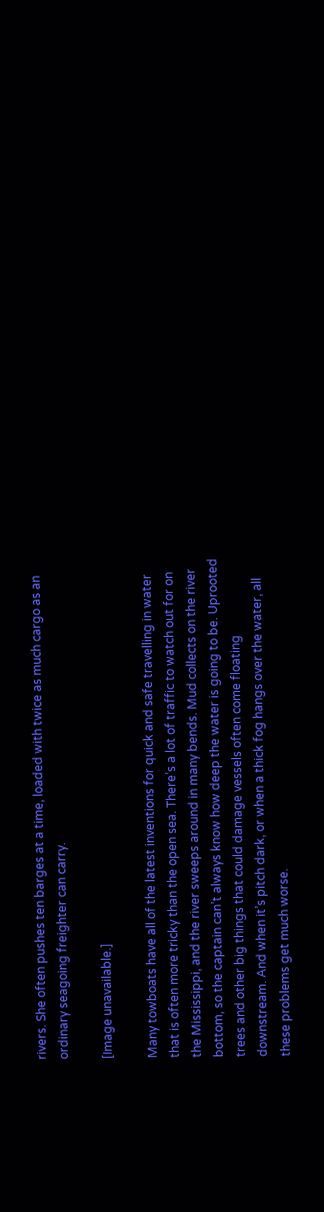rivers. She often pushes ten barges at a time, loaded with twice as much cargo as an ordinary seagoing freighter can carry.

[Image unavailable.]

Many towboats have all of the latest inventions for quick and safe travelling in water that is often more tricky than the open sea. There’s a lot of traffic to watch out for on the Mississippi, and the river sweeps around in many bends. Mud collects on the river bottom, so the captain can’t always know how deep the water is going to be. Uprooted trees and other big things that could damage vessels often come floating downstream. And when it’s pitch dark, or when a thick fog hangs over the water, all these problems get much worse.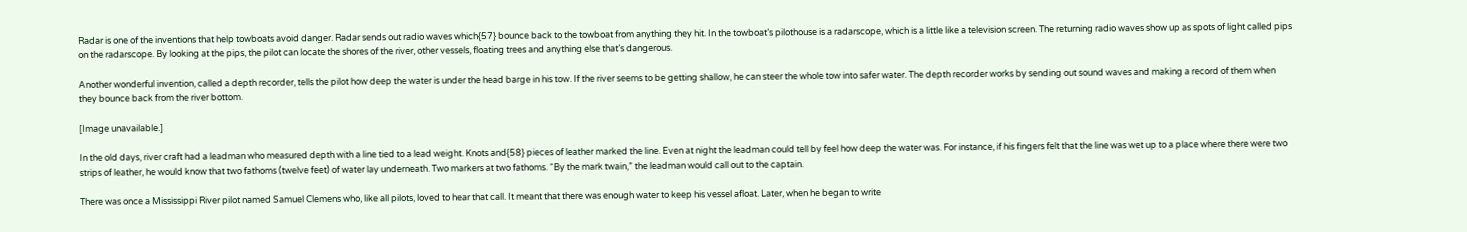Radar is one of the inventions that help towboats avoid danger. Radar sends out radio waves which{57} bounce back to the towboat from anything they hit. In the towboat’s pilothouse is a radarscope, which is a little like a television screen. The returning radio waves show up as spots of light called pips on the radarscope. By looking at the pips, the pilot can locate the shores of the river, other vessels, floating trees and anything else that’s dangerous.

Another wonderful invention, called a depth recorder, tells the pilot how deep the water is under the head barge in his tow. If the river seems to be getting shallow, he can steer the whole tow into safer water. The depth recorder works by sending out sound waves and making a record of them when they bounce back from the river bottom.

[Image unavailable.]

In the old days, river craft had a leadman who measured depth with a line tied to a lead weight. Knots and{58} pieces of leather marked the line. Even at night the leadman could tell by feel how deep the water was. For instance, if his fingers felt that the line was wet up to a place where there were two strips of leather, he would know that two fathoms (twelve feet) of water lay underneath. Two markers at two fathoms. “By the mark twain,” the leadman would call out to the captain.

There was once a Mississippi River pilot named Samuel Clemens who, like all pilots, loved to hear that call. It meant that there was enough water to keep his vessel afloat. Later, when he began to write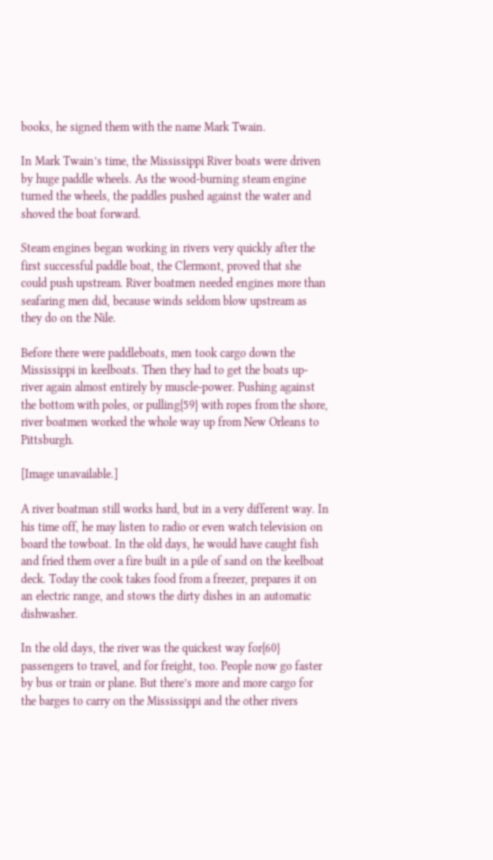books, he signed them with the name Mark Twain.

In Mark Twain’s time, the Mississippi River boats were driven by huge paddle wheels. As the wood-burning steam engine turned the wheels, the paddles pushed against the water and shoved the boat forward.

Steam engines began working in rivers very quickly after the first successful paddle boat, the Clermont, proved that she could push upstream. River boatmen needed engines more than seafaring men did, because winds seldom blow upstream as they do on the Nile.

Before there were paddleboats, men took cargo down the Mississippi in keelboats. Then they had to get the boats up-river again almost entirely by muscle-power. Pushing against the bottom with poles, or pulling{59} with ropes from the shore, river boatmen worked the whole way up from New Orleans to Pittsburgh.

[Image unavailable.]

A river boatman still works hard, but in a very different way. In his time off, he may listen to radio or even watch television on board the towboat. In the old days, he would have caught fish and fried them over a fire built in a pile of sand on the keelboat deck. Today the cook takes food from a freezer, prepares it on an electric range, and stows the dirty dishes in an automatic dishwasher.

In the old days, the river was the quickest way for{60} passengers to travel, and for freight, too. People now go faster by bus or train or plane. But there’s more and more cargo for the barges to carry on the Mississippi and the other rivers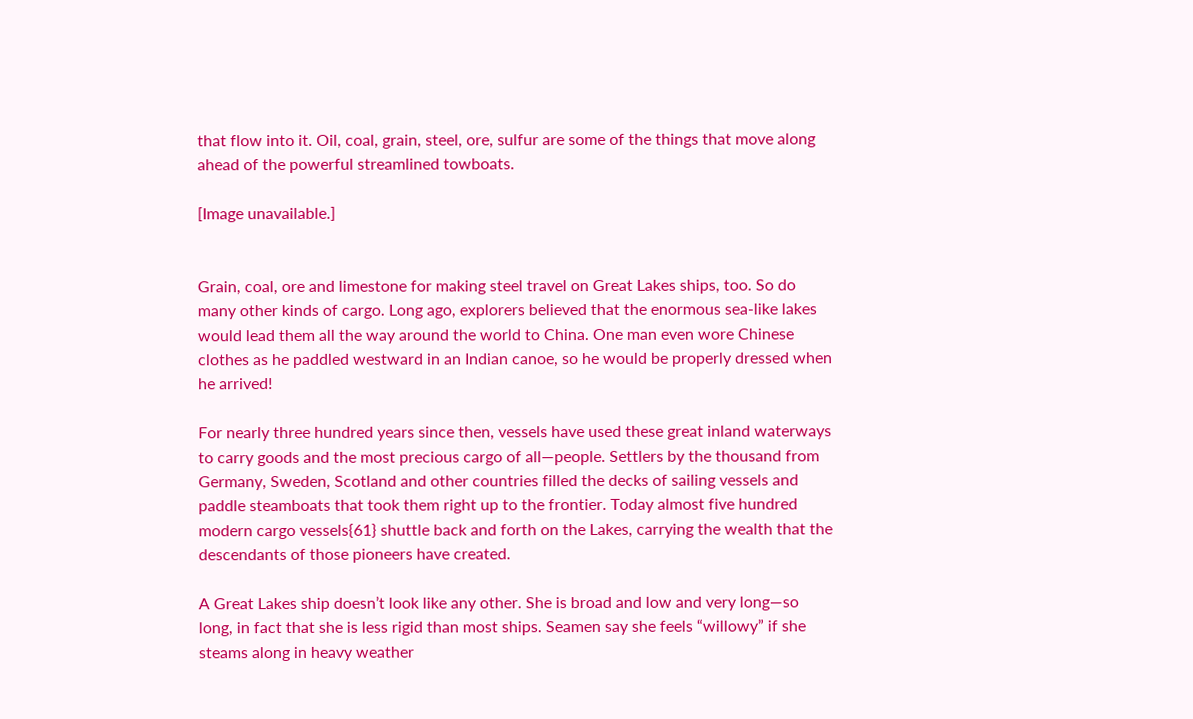that flow into it. Oil, coal, grain, steel, ore, sulfur are some of the things that move along ahead of the powerful streamlined towboats.

[Image unavailable.]


Grain, coal, ore and limestone for making steel travel on Great Lakes ships, too. So do many other kinds of cargo. Long ago, explorers believed that the enormous sea-like lakes would lead them all the way around the world to China. One man even wore Chinese clothes as he paddled westward in an Indian canoe, so he would be properly dressed when he arrived!

For nearly three hundred years since then, vessels have used these great inland waterways to carry goods and the most precious cargo of all—people. Settlers by the thousand from Germany, Sweden, Scotland and other countries filled the decks of sailing vessels and paddle steamboats that took them right up to the frontier. Today almost five hundred modern cargo vessels{61} shuttle back and forth on the Lakes, carrying the wealth that the descendants of those pioneers have created.

A Great Lakes ship doesn’t look like any other. She is broad and low and very long—so long, in fact that she is less rigid than most ships. Seamen say she feels “willowy” if she steams along in heavy weather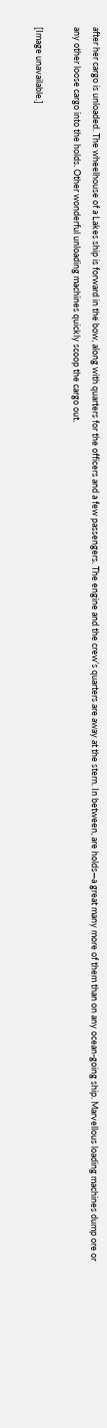after her cargo is unloaded. The wheelhouse of a Lakes ship is forward in the bow, along with quarters for the officers and a few passengers. The engine and the crew’s quarters are away at the stern. In between, are holds—a great many more of them than on any ocean-going ship. Marvellous loading machines dump ore or any other loose cargo into the holds. Other wonderful unloading machines quickly scoop the cargo out.

[Image unavailable.]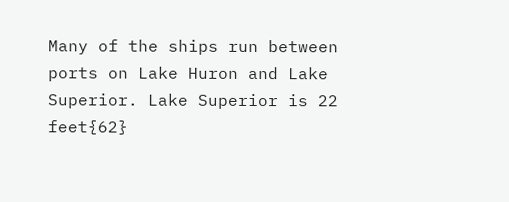Many of the ships run between ports on Lake Huron and Lake Superior. Lake Superior is 22 feet{62}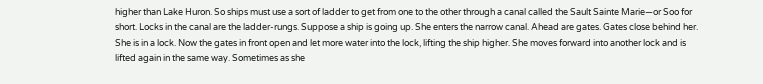higher than Lake Huron. So ships must use a sort of ladder to get from one to the other through a canal called the Sault Sainte Marie—or Soo for short. Locks in the canal are the ladder-rungs. Suppose a ship is going up. She enters the narrow canal. Ahead are gates. Gates close behind her. She is in a lock. Now the gates in front open and let more water into the lock, lifting the ship higher. She moves forward into another lock and is lifted again in the same way. Sometimes as she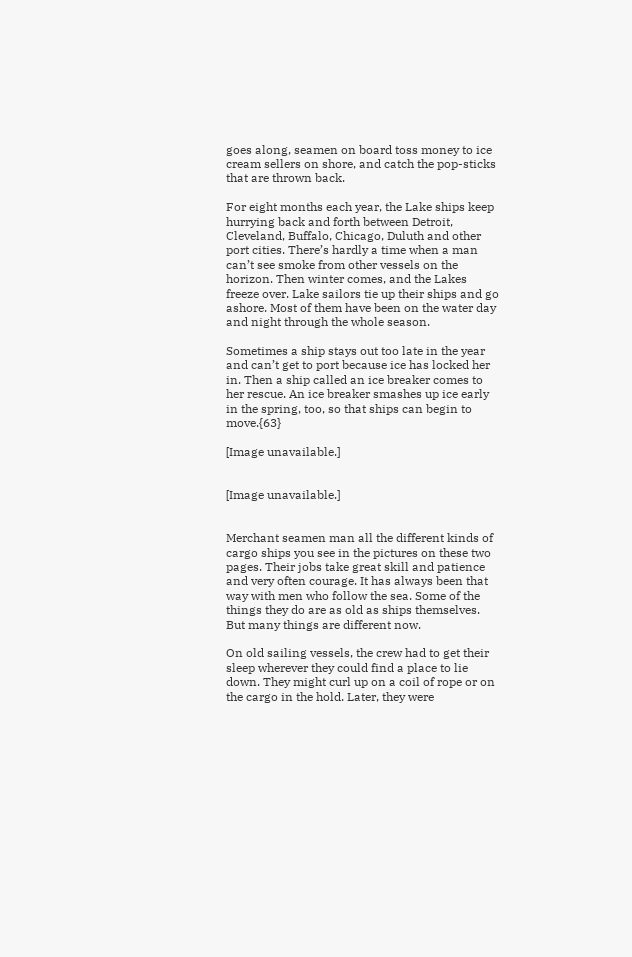goes along, seamen on board toss money to ice cream sellers on shore, and catch the pop-sticks that are thrown back.

For eight months each year, the Lake ships keep hurrying back and forth between Detroit, Cleveland, Buffalo, Chicago, Duluth and other port cities. There’s hardly a time when a man can’t see smoke from other vessels on the horizon. Then winter comes, and the Lakes freeze over. Lake sailors tie up their ships and go ashore. Most of them have been on the water day and night through the whole season.

Sometimes a ship stays out too late in the year and can’t get to port because ice has locked her in. Then a ship called an ice breaker comes to her rescue. An ice breaker smashes up ice early in the spring, too, so that ships can begin to move.{63}

[Image unavailable.]


[Image unavailable.]


Merchant seamen man all the different kinds of cargo ships you see in the pictures on these two pages. Their jobs take great skill and patience and very often courage. It has always been that way with men who follow the sea. Some of the things they do are as old as ships themselves. But many things are different now.

On old sailing vessels, the crew had to get their sleep wherever they could find a place to lie down. They might curl up on a coil of rope or on the cargo in the hold. Later, they were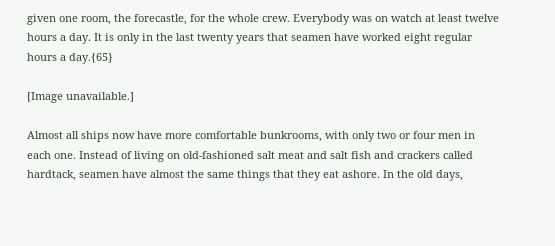given one room, the forecastle, for the whole crew. Everybody was on watch at least twelve hours a day. It is only in the last twenty years that seamen have worked eight regular hours a day.{65}

[Image unavailable.]

Almost all ships now have more comfortable bunkrooms, with only two or four men in each one. Instead of living on old-fashioned salt meat and salt fish and crackers called hardtack, seamen have almost the same things that they eat ashore. In the old days,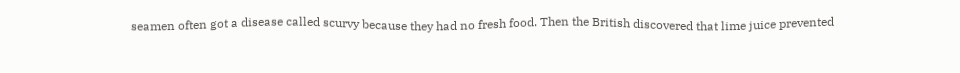seamen often got a disease called scurvy because they had no fresh food. Then the British discovered that lime juice prevented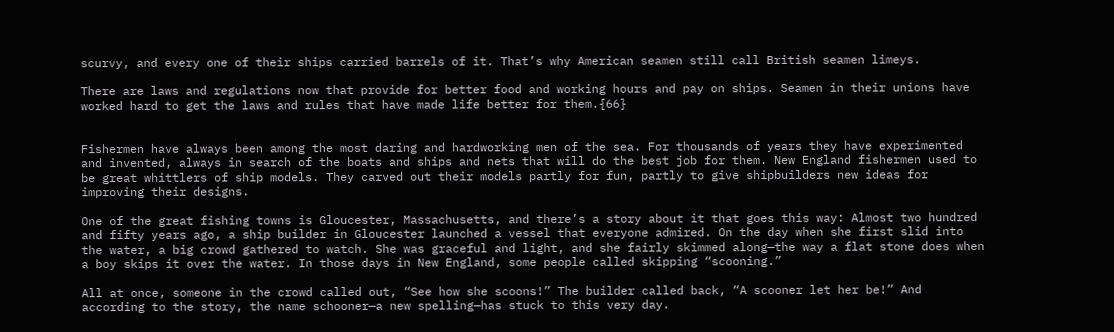scurvy, and every one of their ships carried barrels of it. That’s why American seamen still call British seamen limeys.

There are laws and regulations now that provide for better food and working hours and pay on ships. Seamen in their unions have worked hard to get the laws and rules that have made life better for them.{66}


Fishermen have always been among the most daring and hardworking men of the sea. For thousands of years they have experimented and invented, always in search of the boats and ships and nets that will do the best job for them. New England fishermen used to be great whittlers of ship models. They carved out their models partly for fun, partly to give shipbuilders new ideas for improving their designs.

One of the great fishing towns is Gloucester, Massachusetts, and there’s a story about it that goes this way: Almost two hundred and fifty years ago, a ship builder in Gloucester launched a vessel that everyone admired. On the day when she first slid into the water, a big crowd gathered to watch. She was graceful and light, and she fairly skimmed along—the way a flat stone does when a boy skips it over the water. In those days in New England, some people called skipping “scooning.”

All at once, someone in the crowd called out, “See how she scoons!” The builder called back, “A scooner let her be!” And according to the story, the name schooner—a new spelling—has stuck to this very day.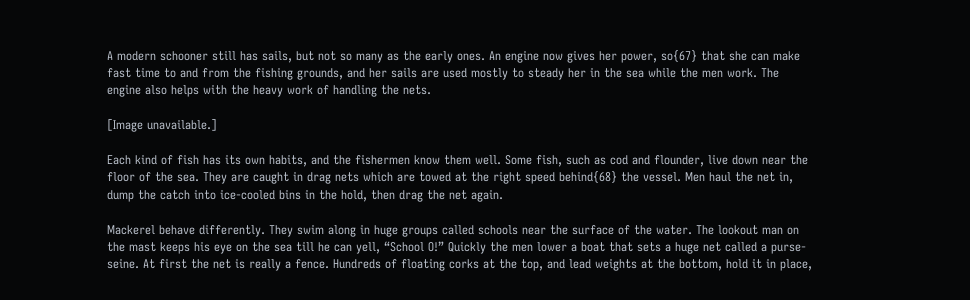A modern schooner still has sails, but not so many as the early ones. An engine now gives her power, so{67} that she can make fast time to and from the fishing grounds, and her sails are used mostly to steady her in the sea while the men work. The engine also helps with the heavy work of handling the nets.

[Image unavailable.]

Each kind of fish has its own habits, and the fishermen know them well. Some fish, such as cod and flounder, live down near the floor of the sea. They are caught in drag nets which are towed at the right speed behind{68} the vessel. Men haul the net in, dump the catch into ice-cooled bins in the hold, then drag the net again.

Mackerel behave differently. They swim along in huge groups called schools near the surface of the water. The lookout man on the mast keeps his eye on the sea till he can yell, “School O!” Quickly the men lower a boat that sets a huge net called a purse-seine. At first the net is really a fence. Hundreds of floating corks at the top, and lead weights at the bottom, hold it in place,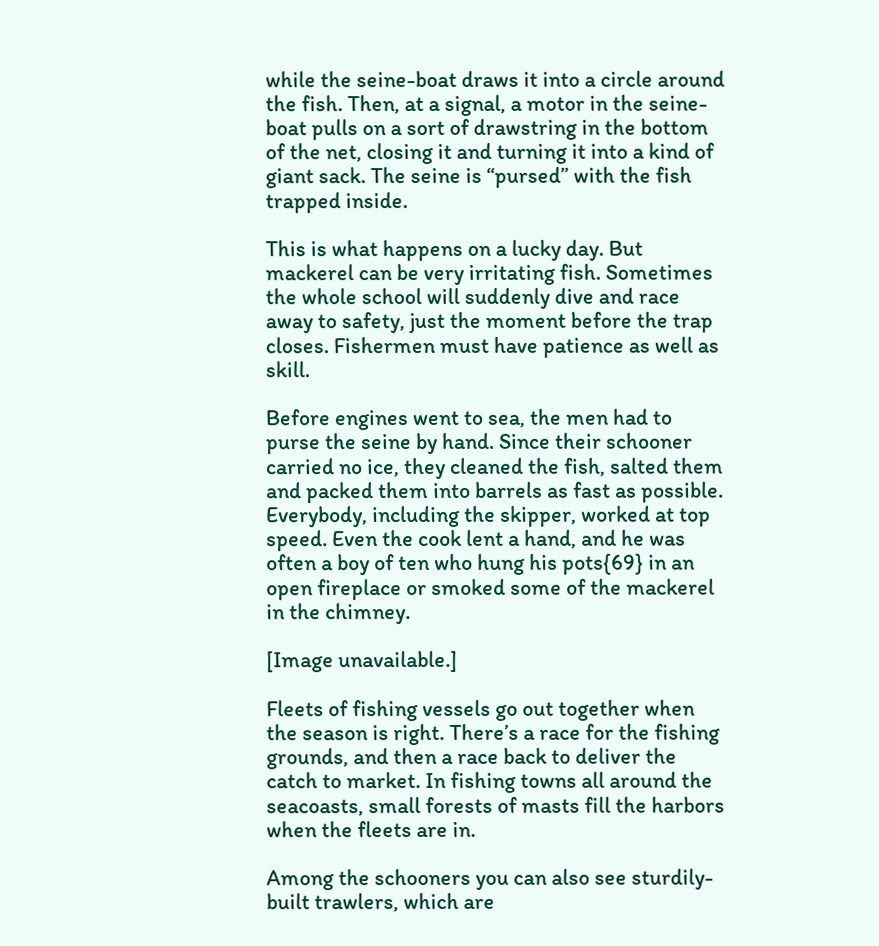while the seine-boat draws it into a circle around the fish. Then, at a signal, a motor in the seine-boat pulls on a sort of drawstring in the bottom of the net, closing it and turning it into a kind of giant sack. The seine is “pursed” with the fish trapped inside.

This is what happens on a lucky day. But mackerel can be very irritating fish. Sometimes the whole school will suddenly dive and race away to safety, just the moment before the trap closes. Fishermen must have patience as well as skill.

Before engines went to sea, the men had to purse the seine by hand. Since their schooner carried no ice, they cleaned the fish, salted them and packed them into barrels as fast as possible. Everybody, including the skipper, worked at top speed. Even the cook lent a hand, and he was often a boy of ten who hung his pots{69} in an open fireplace or smoked some of the mackerel in the chimney.

[Image unavailable.]

Fleets of fishing vessels go out together when the season is right. There’s a race for the fishing grounds, and then a race back to deliver the catch to market. In fishing towns all around the seacoasts, small forests of masts fill the harbors when the fleets are in.

Among the schooners you can also see sturdily-built trawlers, which are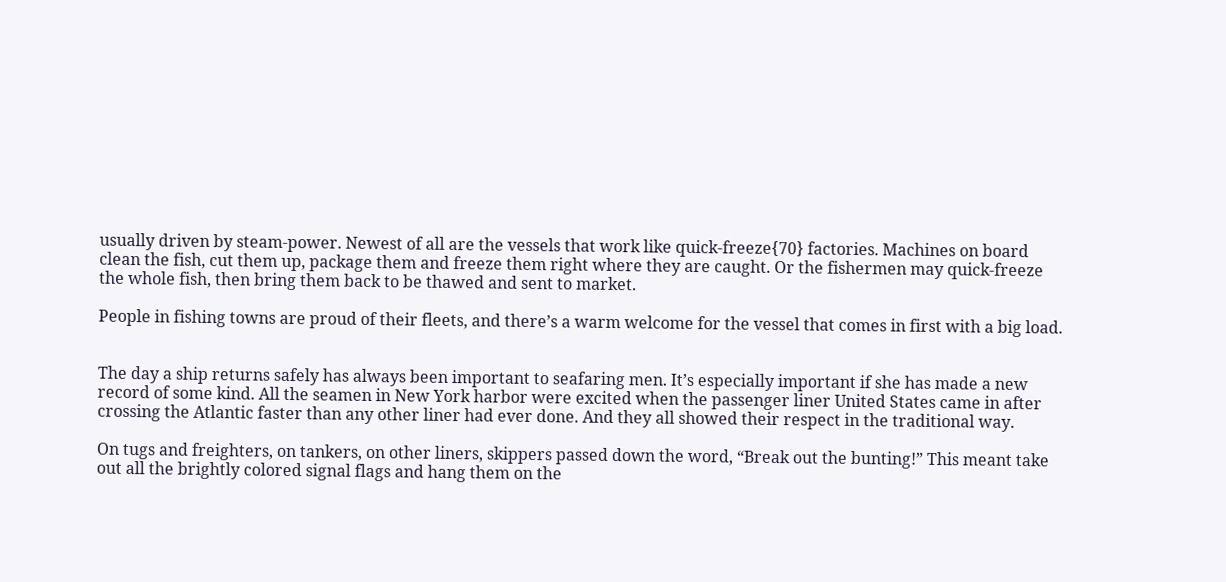usually driven by steam-power. Newest of all are the vessels that work like quick-freeze{70} factories. Machines on board clean the fish, cut them up, package them and freeze them right where they are caught. Or the fishermen may quick-freeze the whole fish, then bring them back to be thawed and sent to market.

People in fishing towns are proud of their fleets, and there’s a warm welcome for the vessel that comes in first with a big load.


The day a ship returns safely has always been important to seafaring men. It’s especially important if she has made a new record of some kind. All the seamen in New York harbor were excited when the passenger liner United States came in after crossing the Atlantic faster than any other liner had ever done. And they all showed their respect in the traditional way.

On tugs and freighters, on tankers, on other liners, skippers passed down the word, “Break out the bunting!” This meant take out all the brightly colored signal flags and hang them on the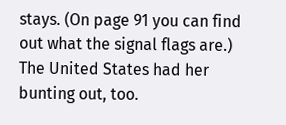stays. (On page 91 you can find out what the signal flags are.) The United States had her bunting out, too.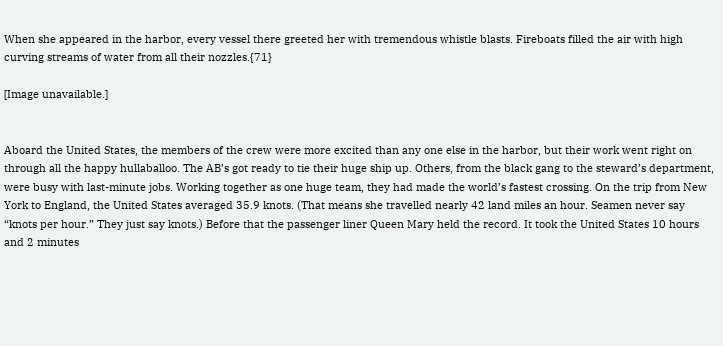When she appeared in the harbor, every vessel there greeted her with tremendous whistle blasts. Fireboats filled the air with high curving streams of water from all their nozzles.{71}

[Image unavailable.]


Aboard the United States, the members of the crew were more excited than any one else in the harbor, but their work went right on through all the happy hullaballoo. The AB’s got ready to tie their huge ship up. Others, from the black gang to the steward’s department, were busy with last-minute jobs. Working together as one huge team, they had made the world’s fastest crossing. On the trip from New York to England, the United States averaged 35.9 knots. (That means she travelled nearly 42 land miles an hour. Seamen never say “knots per hour.” They just say knots.) Before that the passenger liner Queen Mary held the record. It took the United States 10 hours and 2 minutes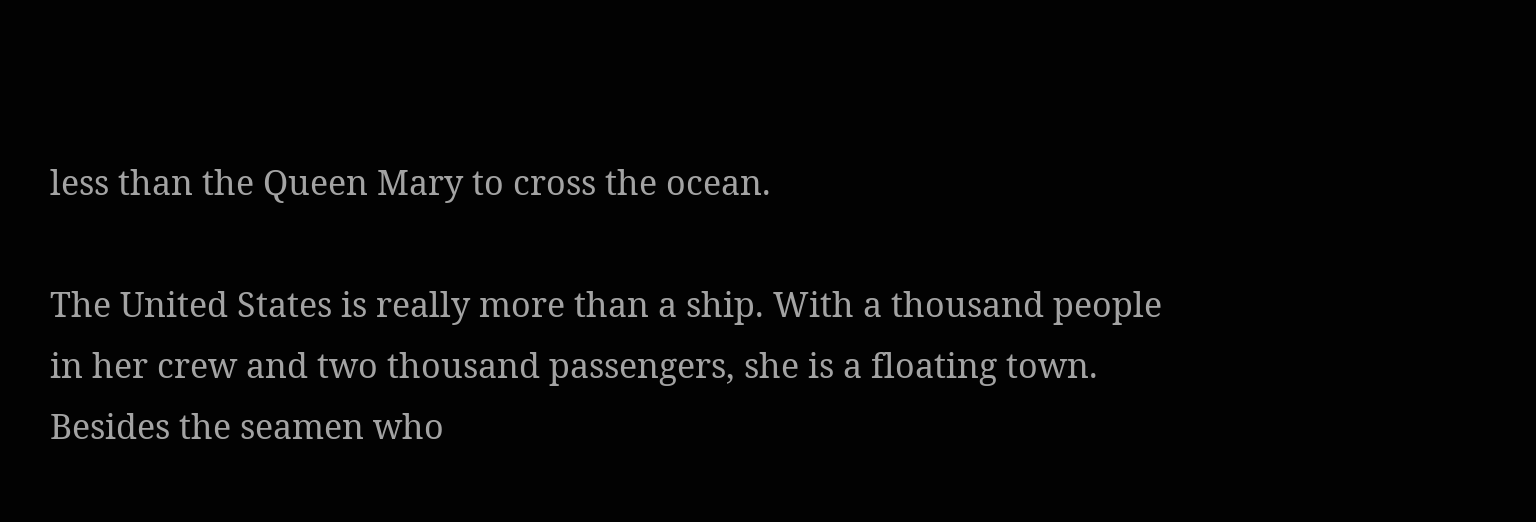less than the Queen Mary to cross the ocean.

The United States is really more than a ship. With a thousand people in her crew and two thousand passengers, she is a floating town. Besides the seamen who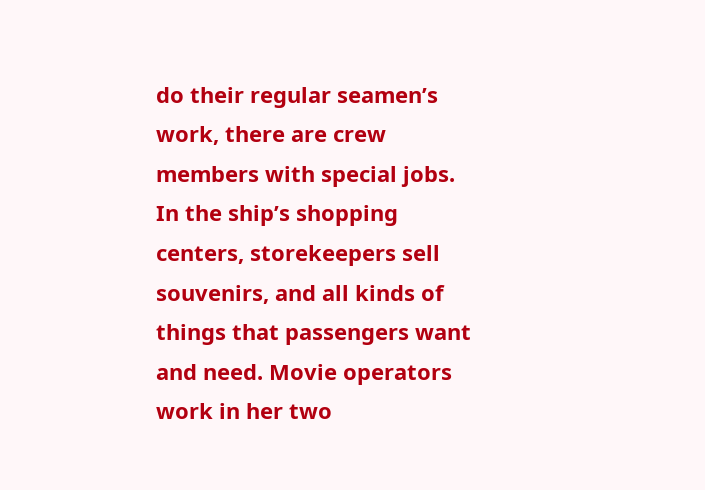do their regular seamen’s work, there are crew members with special jobs. In the ship’s shopping centers, storekeepers sell souvenirs, and all kinds of things that passengers want and need. Movie operators work in her two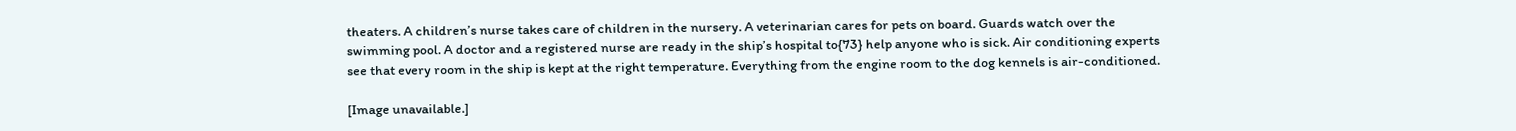theaters. A children’s nurse takes care of children in the nursery. A veterinarian cares for pets on board. Guards watch over the swimming pool. A doctor and a registered nurse are ready in the ship’s hospital to{73} help anyone who is sick. Air conditioning experts see that every room in the ship is kept at the right temperature. Everything from the engine room to the dog kennels is air-conditioned.

[Image unavailable.]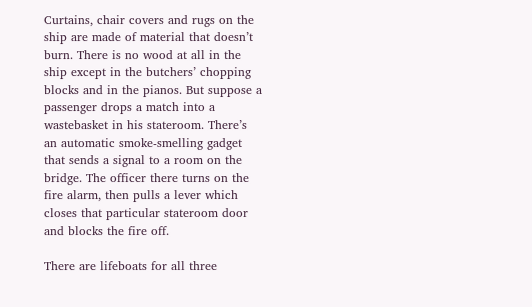Curtains, chair covers and rugs on the ship are made of material that doesn’t burn. There is no wood at all in the ship except in the butchers’ chopping blocks and in the pianos. But suppose a passenger drops a match into a wastebasket in his stateroom. There’s an automatic smoke-smelling gadget that sends a signal to a room on the bridge. The officer there turns on the fire alarm, then pulls a lever which closes that particular stateroom door and blocks the fire off.

There are lifeboats for all three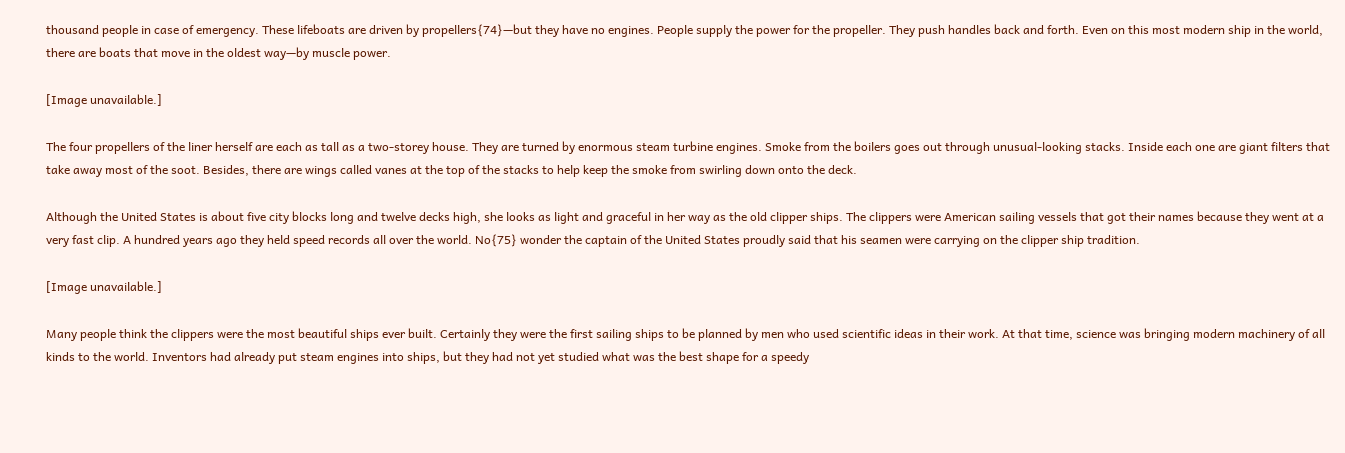thousand people in case of emergency. These lifeboats are driven by propellers{74}—but they have no engines. People supply the power for the propeller. They push handles back and forth. Even on this most modern ship in the world, there are boats that move in the oldest way—by muscle power.

[Image unavailable.]

The four propellers of the liner herself are each as tall as a two-storey house. They are turned by enormous steam turbine engines. Smoke from the boilers goes out through unusual-looking stacks. Inside each one are giant filters that take away most of the soot. Besides, there are wings called vanes at the top of the stacks to help keep the smoke from swirling down onto the deck.

Although the United States is about five city blocks long and twelve decks high, she looks as light and graceful in her way as the old clipper ships. The clippers were American sailing vessels that got their names because they went at a very fast clip. A hundred years ago they held speed records all over the world. No{75} wonder the captain of the United States proudly said that his seamen were carrying on the clipper ship tradition.

[Image unavailable.]

Many people think the clippers were the most beautiful ships ever built. Certainly they were the first sailing ships to be planned by men who used scientific ideas in their work. At that time, science was bringing modern machinery of all kinds to the world. Inventors had already put steam engines into ships, but they had not yet studied what was the best shape for a speedy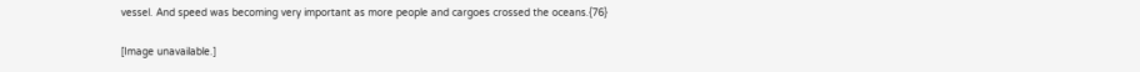vessel. And speed was becoming very important as more people and cargoes crossed the oceans.{76}

[Image unavailable.]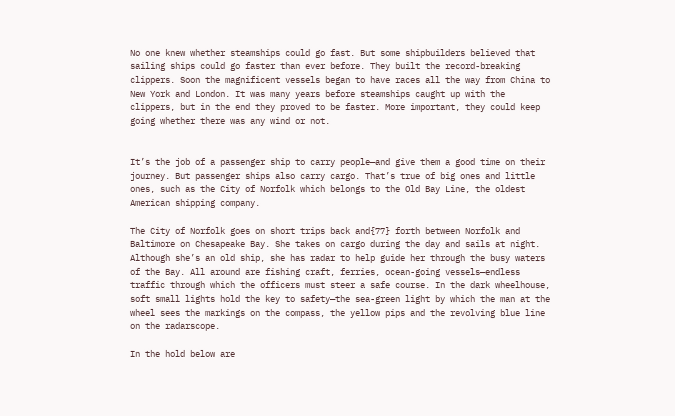No one knew whether steamships could go fast. But some shipbuilders believed that sailing ships could go faster than ever before. They built the record-breaking clippers. Soon the magnificent vessels began to have races all the way from China to New York and London. It was many years before steamships caught up with the clippers, but in the end they proved to be faster. More important, they could keep going whether there was any wind or not.


It’s the job of a passenger ship to carry people—and give them a good time on their journey. But passenger ships also carry cargo. That’s true of big ones and little ones, such as the City of Norfolk which belongs to the Old Bay Line, the oldest American shipping company.

The City of Norfolk goes on short trips back and{77} forth between Norfolk and Baltimore on Chesapeake Bay. She takes on cargo during the day and sails at night. Although she’s an old ship, she has radar to help guide her through the busy waters of the Bay. All around are fishing craft, ferries, ocean-going vessels—endless traffic through which the officers must steer a safe course. In the dark wheelhouse, soft small lights hold the key to safety—the sea-green light by which the man at the wheel sees the markings on the compass, the yellow pips and the revolving blue line on the radarscope.

In the hold below are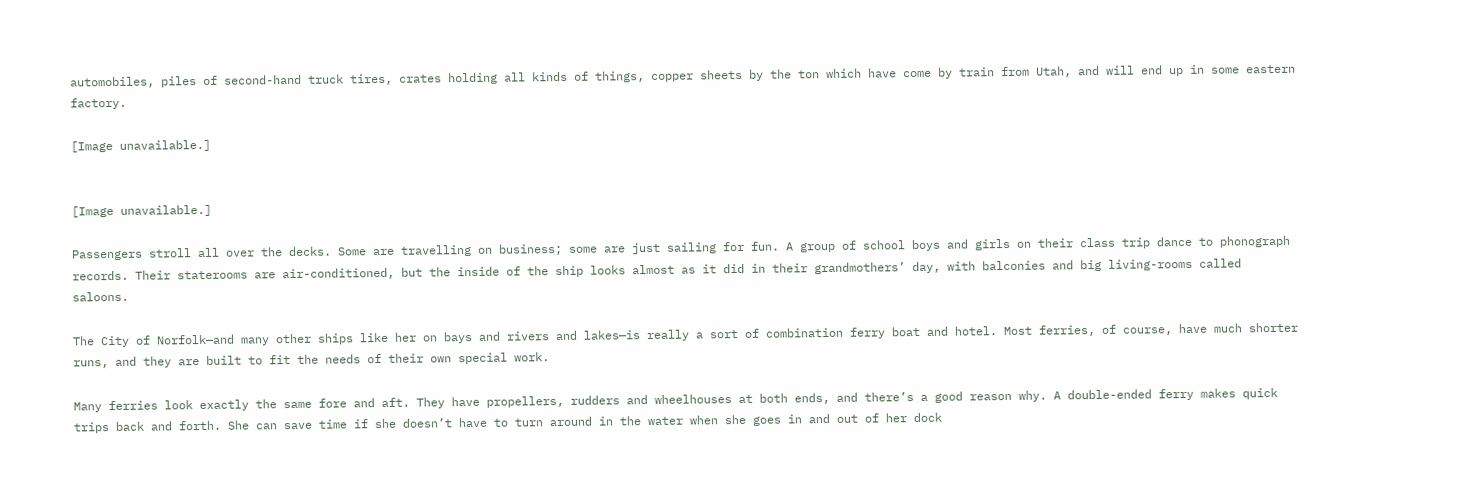automobiles, piles of second-hand truck tires, crates holding all kinds of things, copper sheets by the ton which have come by train from Utah, and will end up in some eastern factory.

[Image unavailable.]


[Image unavailable.]

Passengers stroll all over the decks. Some are travelling on business; some are just sailing for fun. A group of school boys and girls on their class trip dance to phonograph records. Their staterooms are air-conditioned, but the inside of the ship looks almost as it did in their grandmothers’ day, with balconies and big living-rooms called saloons.

The City of Norfolk—and many other ships like her on bays and rivers and lakes—is really a sort of combination ferry boat and hotel. Most ferries, of course, have much shorter runs, and they are built to fit the needs of their own special work.

Many ferries look exactly the same fore and aft. They have propellers, rudders and wheelhouses at both ends, and there’s a good reason why. A double-ended ferry makes quick trips back and forth. She can save time if she doesn’t have to turn around in the water when she goes in and out of her dock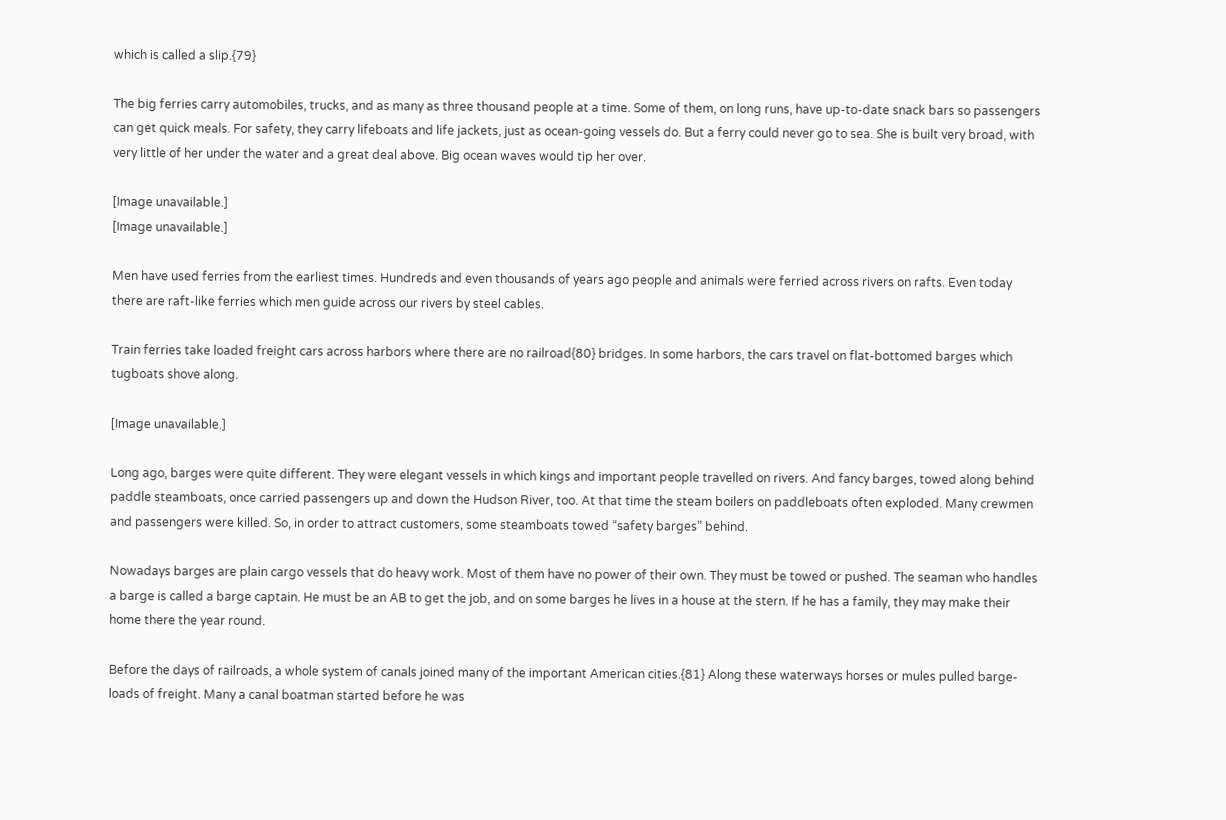which is called a slip.{79}

The big ferries carry automobiles, trucks, and as many as three thousand people at a time. Some of them, on long runs, have up-to-date snack bars so passengers can get quick meals. For safety, they carry lifeboats and life jackets, just as ocean-going vessels do. But a ferry could never go to sea. She is built very broad, with very little of her under the water and a great deal above. Big ocean waves would tip her over.

[Image unavailable.]
[Image unavailable.]

Men have used ferries from the earliest times. Hundreds and even thousands of years ago people and animals were ferried across rivers on rafts. Even today there are raft-like ferries which men guide across our rivers by steel cables.

Train ferries take loaded freight cars across harbors where there are no railroad{80} bridges. In some harbors, the cars travel on flat-bottomed barges which tugboats shove along.

[Image unavailable.]

Long ago, barges were quite different. They were elegant vessels in which kings and important people travelled on rivers. And fancy barges, towed along behind paddle steamboats, once carried passengers up and down the Hudson River, too. At that time the steam boilers on paddleboats often exploded. Many crewmen and passengers were killed. So, in order to attract customers, some steamboats towed “safety barges” behind.

Nowadays barges are plain cargo vessels that do heavy work. Most of them have no power of their own. They must be towed or pushed. The seaman who handles a barge is called a barge captain. He must be an AB to get the job, and on some barges he lives in a house at the stern. If he has a family, they may make their home there the year round.

Before the days of railroads, a whole system of canals joined many of the important American cities.{81} Along these waterways horses or mules pulled barge-loads of freight. Many a canal boatman started before he was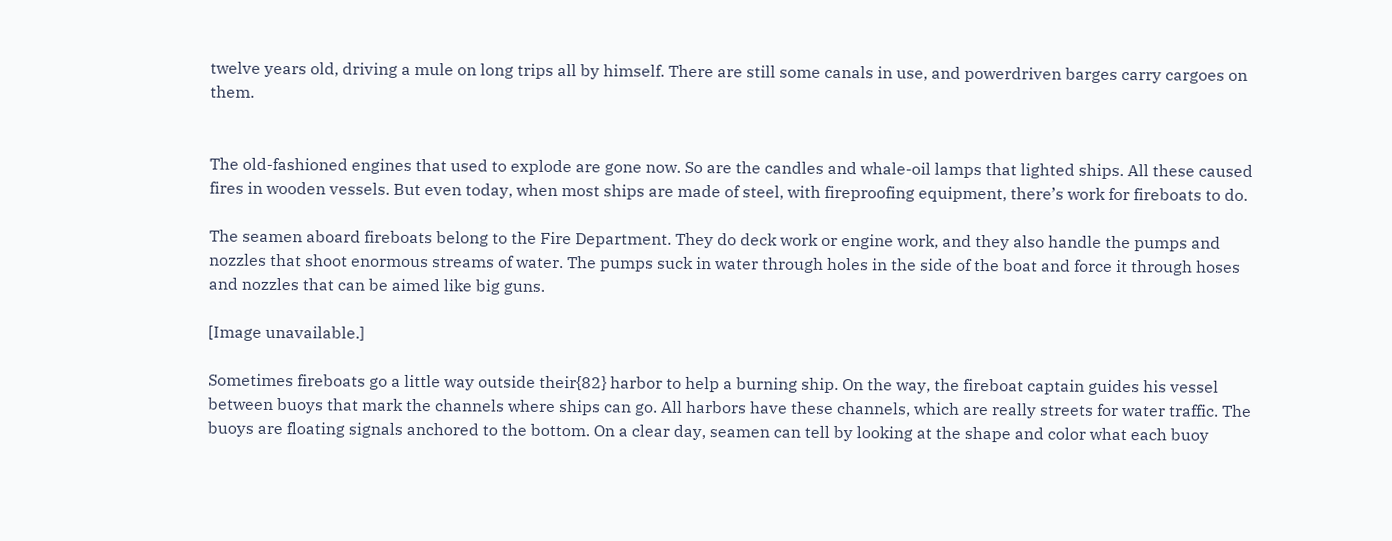twelve years old, driving a mule on long trips all by himself. There are still some canals in use, and powerdriven barges carry cargoes on them.


The old-fashioned engines that used to explode are gone now. So are the candles and whale-oil lamps that lighted ships. All these caused fires in wooden vessels. But even today, when most ships are made of steel, with fireproofing equipment, there’s work for fireboats to do.

The seamen aboard fireboats belong to the Fire Department. They do deck work or engine work, and they also handle the pumps and nozzles that shoot enormous streams of water. The pumps suck in water through holes in the side of the boat and force it through hoses and nozzles that can be aimed like big guns.

[Image unavailable.]

Sometimes fireboats go a little way outside their{82} harbor to help a burning ship. On the way, the fireboat captain guides his vessel between buoys that mark the channels where ships can go. All harbors have these channels, which are really streets for water traffic. The buoys are floating signals anchored to the bottom. On a clear day, seamen can tell by looking at the shape and color what each buoy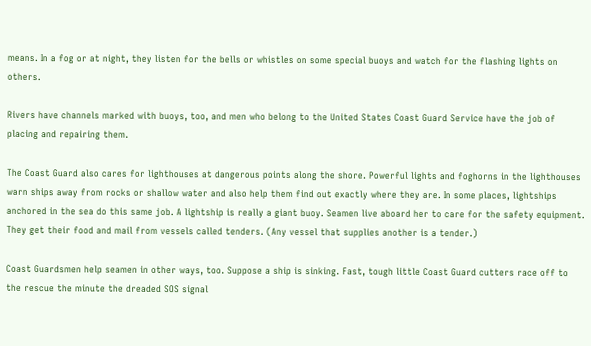means. In a fog or at night, they listen for the bells or whistles on some special buoys and watch for the flashing lights on others.

Rivers have channels marked with buoys, too, and men who belong to the United States Coast Guard Service have the job of placing and repairing them.

The Coast Guard also cares for lighthouses at dangerous points along the shore. Powerful lights and foghorns in the lighthouses warn ships away from rocks or shallow water and also help them find out exactly where they are. In some places, lightships anchored in the sea do this same job. A lightship is really a giant buoy. Seamen live aboard her to care for the safety equipment. They get their food and mail from vessels called tenders. (Any vessel that supplies another is a tender.)

Coast Guardsmen help seamen in other ways, too. Suppose a ship is sinking. Fast, tough little Coast Guard cutters race off to the rescue the minute the dreaded SOS signal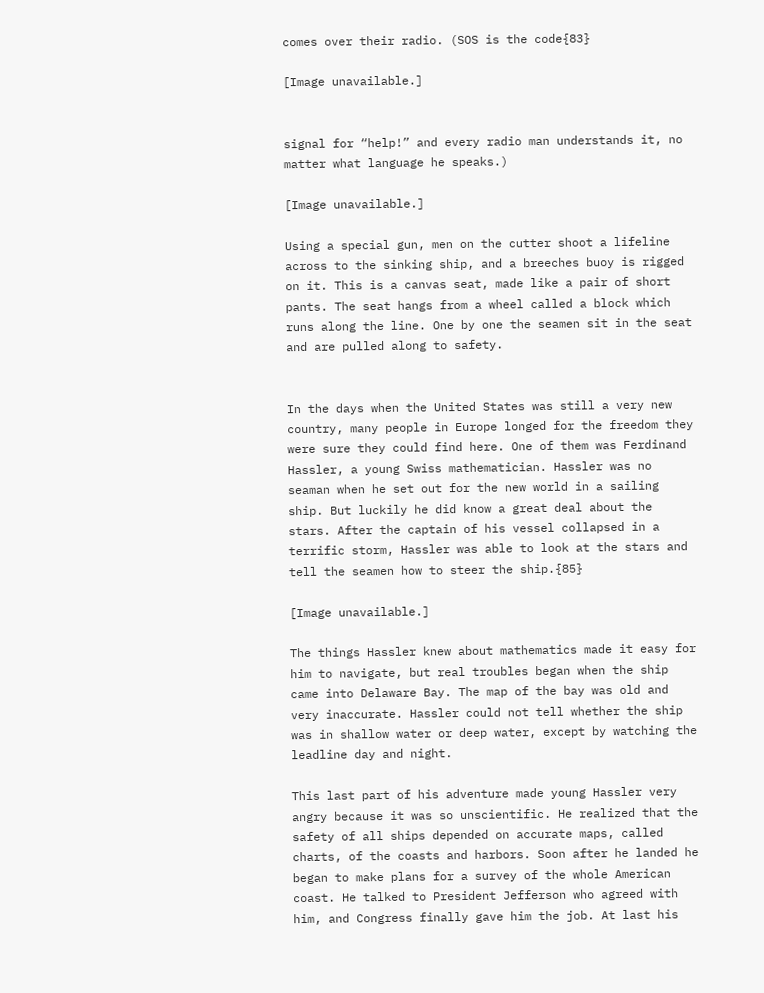comes over their radio. (SOS is the code{83}

[Image unavailable.]


signal for “help!” and every radio man understands it, no matter what language he speaks.)

[Image unavailable.]

Using a special gun, men on the cutter shoot a lifeline across to the sinking ship, and a breeches buoy is rigged on it. This is a canvas seat, made like a pair of short pants. The seat hangs from a wheel called a block which runs along the line. One by one the seamen sit in the seat and are pulled along to safety.


In the days when the United States was still a very new country, many people in Europe longed for the freedom they were sure they could find here. One of them was Ferdinand Hassler, a young Swiss mathematician. Hassler was no seaman when he set out for the new world in a sailing ship. But luckily he did know a great deal about the stars. After the captain of his vessel collapsed in a terrific storm, Hassler was able to look at the stars and tell the seamen how to steer the ship.{85}

[Image unavailable.]

The things Hassler knew about mathematics made it easy for him to navigate, but real troubles began when the ship came into Delaware Bay. The map of the bay was old and very inaccurate. Hassler could not tell whether the ship was in shallow water or deep water, except by watching the leadline day and night.

This last part of his adventure made young Hassler very angry because it was so unscientific. He realized that the safety of all ships depended on accurate maps, called charts, of the coasts and harbors. Soon after he landed he began to make plans for a survey of the whole American coast. He talked to President Jefferson who agreed with him, and Congress finally gave him the job. At last his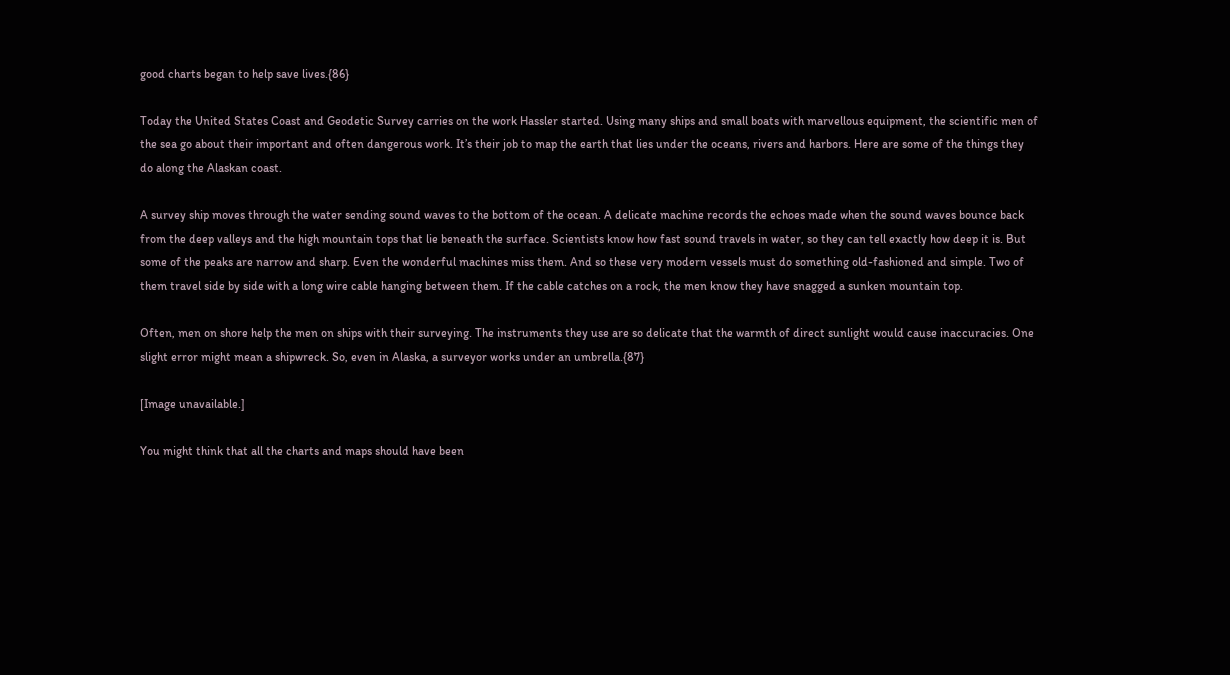good charts began to help save lives.{86}

Today the United States Coast and Geodetic Survey carries on the work Hassler started. Using many ships and small boats with marvellous equipment, the scientific men of the sea go about their important and often dangerous work. It’s their job to map the earth that lies under the oceans, rivers and harbors. Here are some of the things they do along the Alaskan coast.

A survey ship moves through the water sending sound waves to the bottom of the ocean. A delicate machine records the echoes made when the sound waves bounce back from the deep valleys and the high mountain tops that lie beneath the surface. Scientists know how fast sound travels in water, so they can tell exactly how deep it is. But some of the peaks are narrow and sharp. Even the wonderful machines miss them. And so these very modern vessels must do something old-fashioned and simple. Two of them travel side by side with a long wire cable hanging between them. If the cable catches on a rock, the men know they have snagged a sunken mountain top.

Often, men on shore help the men on ships with their surveying. The instruments they use are so delicate that the warmth of direct sunlight would cause inaccuracies. One slight error might mean a shipwreck. So, even in Alaska, a surveyor works under an umbrella.{87}

[Image unavailable.]

You might think that all the charts and maps should have been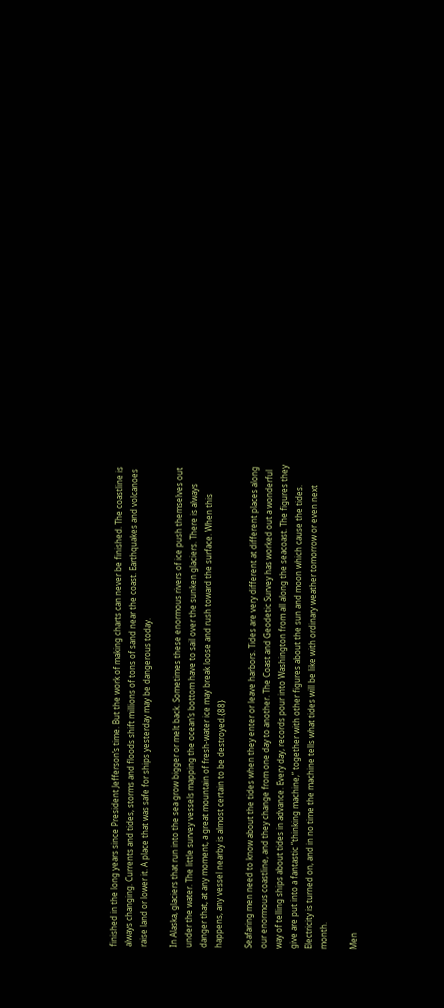finished in the long years since President Jefferson’s time. But the work of making charts can never be finished. The coastline is always changing. Currents and tides, storms and floods shift millions of tons of sand near the coast. Earthquakes and volcanoes raise land or lower it. A place that was safe for ships yesterday may be dangerous today.

In Alaska, glaciers that run into the sea grow bigger or melt back. Sometimes these enormous rivers of ice push themselves out under the water. The little survey vessels mapping the ocean’s bottom have to sail over the sunken glaciers. There is always danger that, at any moment, a great mountain of fresh-water ice may break loose and rush toward the surface. When this happens, any vessel nearby is almost certain to be destroyed.{88}

Seafaring men need to know about the tides when they enter or leave harbors. Tides are very different at different places along our enormous coastline, and they change from one day to another. The Coast and Geodetic Survey has worked out a wonderful way of telling ships about tides in advance. Every day, records pour into Washington from all along the seacoast. The figures they give are put into a fantastic “thinking machine,” together with other figures about the sun and moon which cause the tides. Electricity is turned on, and in no time the machine tells what tides will be like with ordinary weather tomorrow or even next month.

Men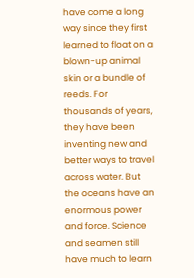have come a long way since they first learned to float on a blown-up animal skin or a bundle of reeds. For thousands of years, they have been inventing new and better ways to travel across water. But the oceans have an enormous power and force. Science and seamen still have much to learn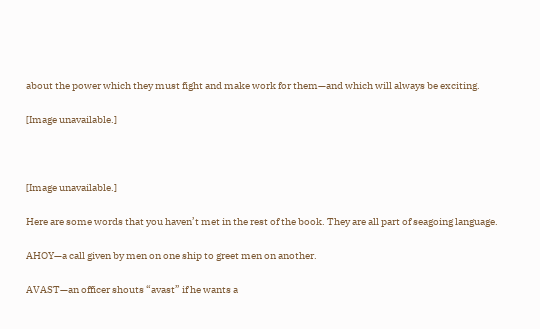about the power which they must fight and make work for them—and which will always be exciting.

[Image unavailable.]



[Image unavailable.]

Here are some words that you haven’t met in the rest of the book. They are all part of seagoing language.

AHOY—a call given by men on one ship to greet men on another.

AVAST—an officer shouts “avast” if he wants a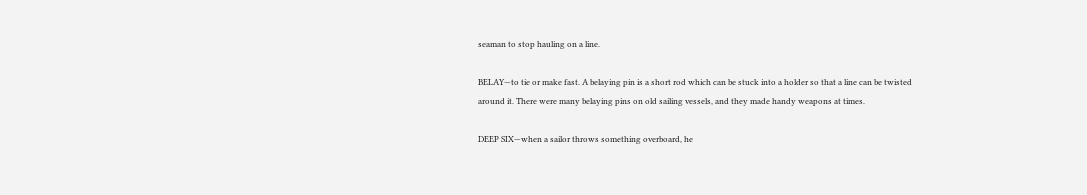seaman to stop hauling on a line.

BELAY—to tie or make fast. A belaying pin is a short rod which can be stuck into a holder so that a line can be twisted around it. There were many belaying pins on old sailing vessels, and they made handy weapons at times.

DEEP SIX—when a sailor throws something overboard, he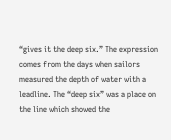“gives it the deep six.” The expression comes from the days when sailors measured the depth of water with a leadline. The “deep six” was a place on the line which showed the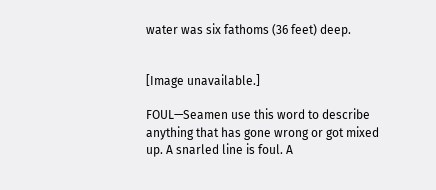water was six fathoms (36 feet) deep.


[Image unavailable.]

FOUL—Seamen use this word to describe anything that has gone wrong or got mixed up. A snarled line is foul. A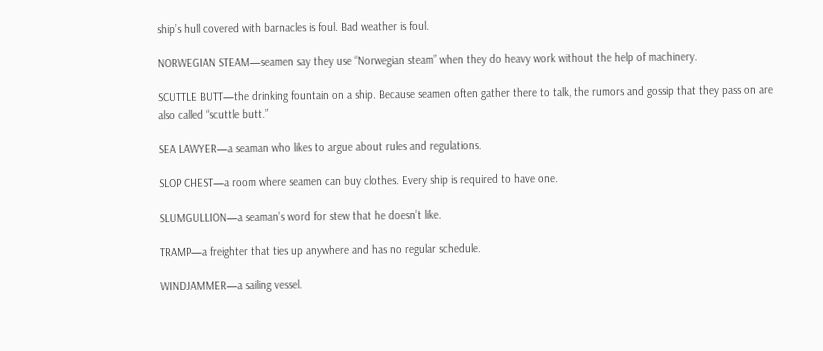ship’s hull covered with barnacles is foul. Bad weather is foul.

NORWEGIAN STEAM—seamen say they use “Norwegian steam” when they do heavy work without the help of machinery.

SCUTTLE BUTT—the drinking fountain on a ship. Because seamen often gather there to talk, the rumors and gossip that they pass on are also called “scuttle butt.”

SEA LAWYER—a seaman who likes to argue about rules and regulations.

SLOP CHEST—a room where seamen can buy clothes. Every ship is required to have one.

SLUMGULLION—a seaman’s word for stew that he doesn’t like.

TRAMP—a freighter that ties up anywhere and has no regular schedule.

WINDJAMMER—a sailing vessel.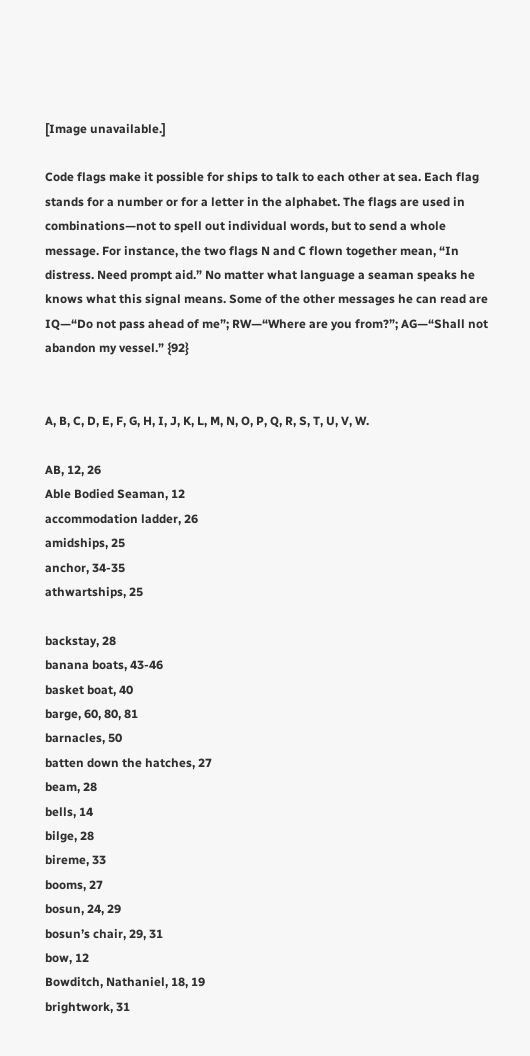[Image unavailable.]

Code flags make it possible for ships to talk to each other at sea. Each flag stands for a number or for a letter in the alphabet. The flags are used in combinations—not to spell out individual words, but to send a whole message. For instance, the two flags N and C flown together mean, “In distress. Need prompt aid.” No matter what language a seaman speaks he knows what this signal means. Some of the other messages he can read are IQ—“Do not pass ahead of me”; RW—“Where are you from?”; AG—“Shall not abandon my vessel.” {92}


A, B, C, D, E, F, G, H, I, J, K, L, M, N, O, P, Q, R, S, T, U, V, W.

AB, 12, 26
Able Bodied Seaman, 12
accommodation ladder, 26
amidships, 25
anchor, 34-35
athwartships, 25

backstay, 28
banana boats, 43-46
basket boat, 40
barge, 60, 80, 81
barnacles, 50
batten down the hatches, 27
beam, 28
bells, 14
bilge, 28
bireme, 33
booms, 27
bosun, 24, 29
bosun’s chair, 29, 31
bow, 12
Bowditch, Nathaniel, 18, 19
brightwork, 31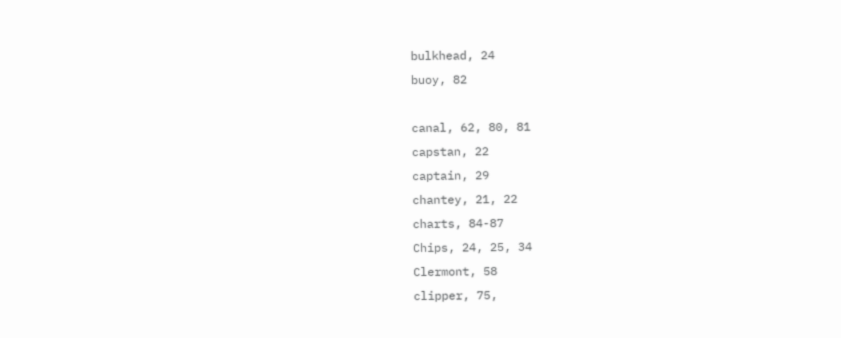bulkhead, 24
buoy, 82

canal, 62, 80, 81
capstan, 22
captain, 29
chantey, 21, 22
charts, 84-87
Chips, 24, 25, 34
Clermont, 58
clipper, 75,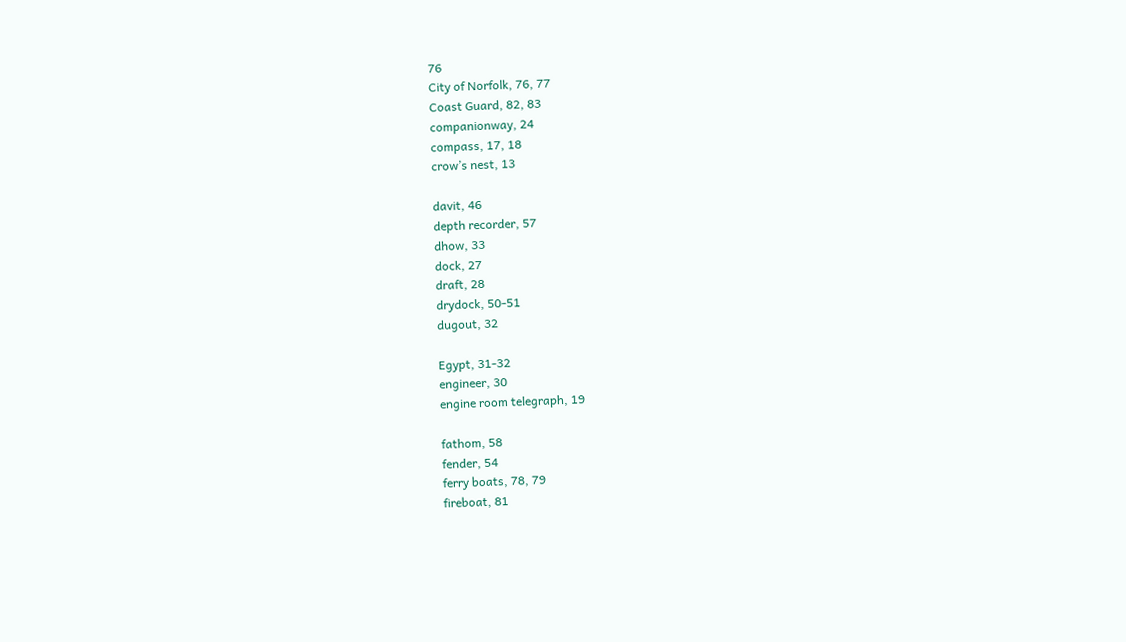76
City of Norfolk, 76, 77
Coast Guard, 82, 83
companionway, 24
compass, 17, 18
crow’s nest, 13

davit, 46
depth recorder, 57
dhow, 33
dock, 27
draft, 28
drydock, 50-51
dugout, 32

Egypt, 31-32
engineer, 30
engine room telegraph, 19

fathom, 58
fender, 54
ferry boats, 78, 79
fireboat, 81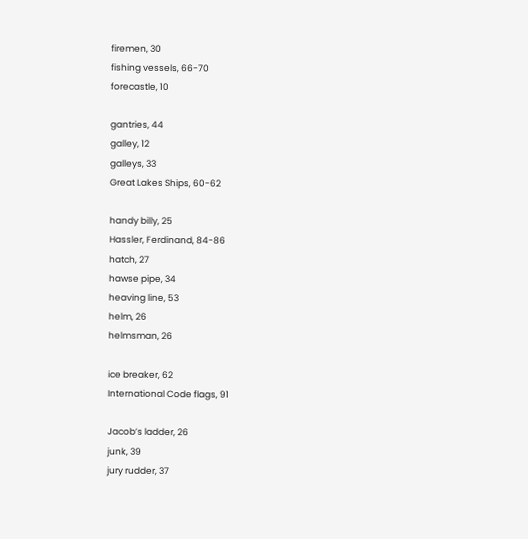firemen, 30
fishing vessels, 66-70
forecastle, 10

gantries, 44
galley, 12
galleys, 33
Great Lakes Ships, 60-62

handy billy, 25
Hassler, Ferdinand, 84-86
hatch, 27
hawse pipe, 34
heaving line, 53
helm, 26
helmsman, 26

ice breaker, 62
International Code flags, 91

Jacob’s ladder, 26
junk, 39
jury rudder, 37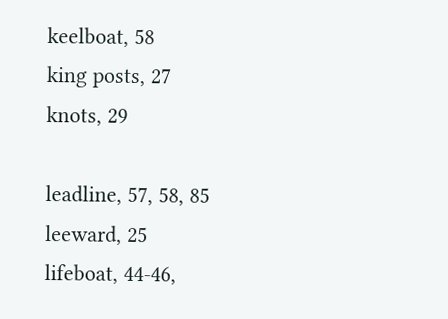keelboat, 58
king posts, 27
knots, 29

leadline, 57, 58, 85
leeward, 25
lifeboat, 44-46,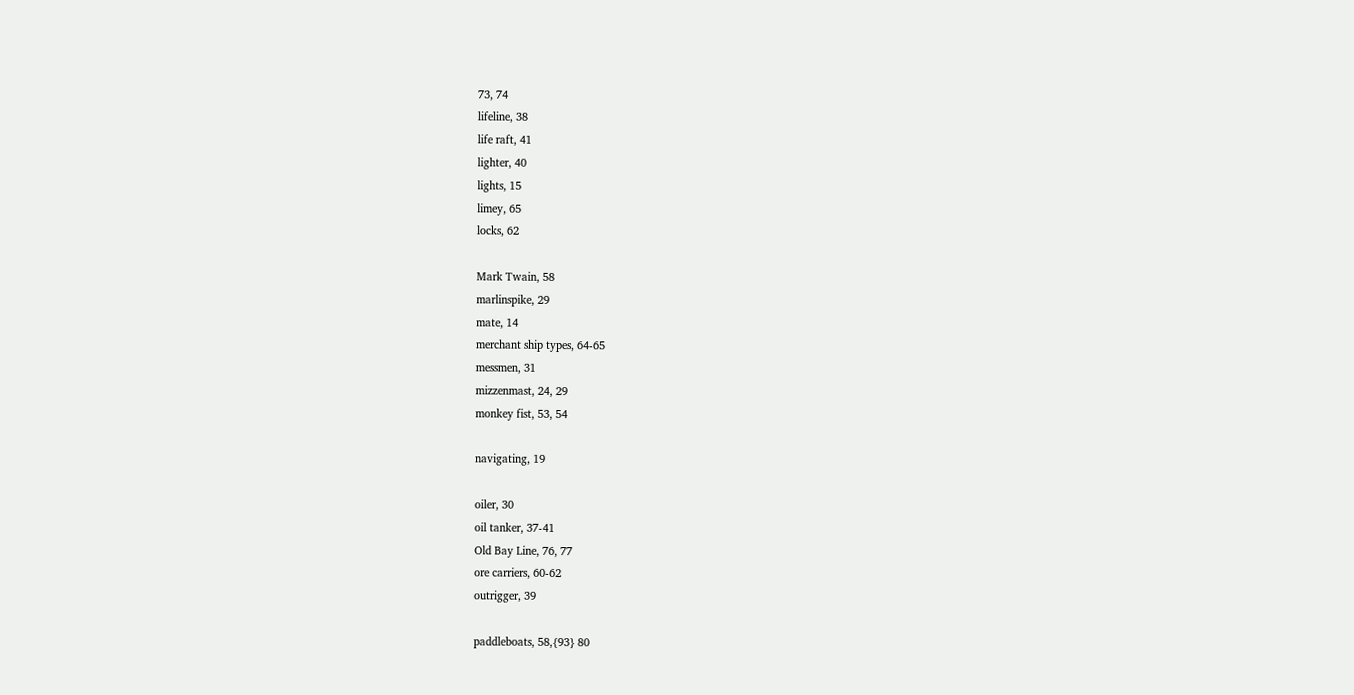73, 74
lifeline, 38
life raft, 41
lighter, 40
lights, 15
limey, 65
locks, 62

Mark Twain, 58
marlinspike, 29
mate, 14
merchant ship types, 64-65
messmen, 31
mizzenmast, 24, 29
monkey fist, 53, 54

navigating, 19

oiler, 30
oil tanker, 37-41
Old Bay Line, 76, 77
ore carriers, 60-62
outrigger, 39

paddleboats, 58,{93} 80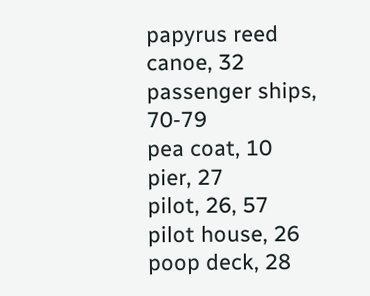papyrus reed canoe, 32
passenger ships, 70-79
pea coat, 10
pier, 27
pilot, 26, 57
pilot house, 26
poop deck, 28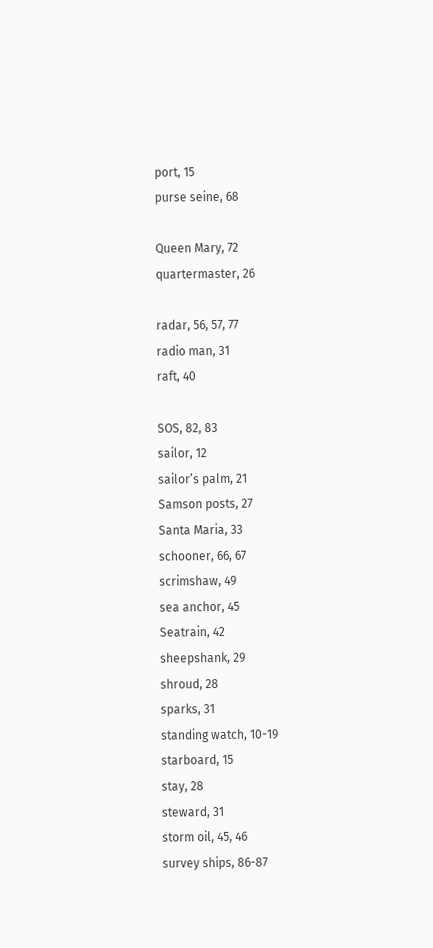port, 15
purse seine, 68

Queen Mary, 72
quartermaster, 26

radar, 56, 57, 77
radio man, 31
raft, 40

SOS, 82, 83
sailor, 12
sailor’s palm, 21
Samson posts, 27
Santa Maria, 33
schooner, 66, 67
scrimshaw, 49
sea anchor, 45
Seatrain, 42
sheepshank, 29
shroud, 28
sparks, 31
standing watch, 10-19
starboard, 15
stay, 28
steward, 31
storm oil, 45, 46
survey ships, 86-87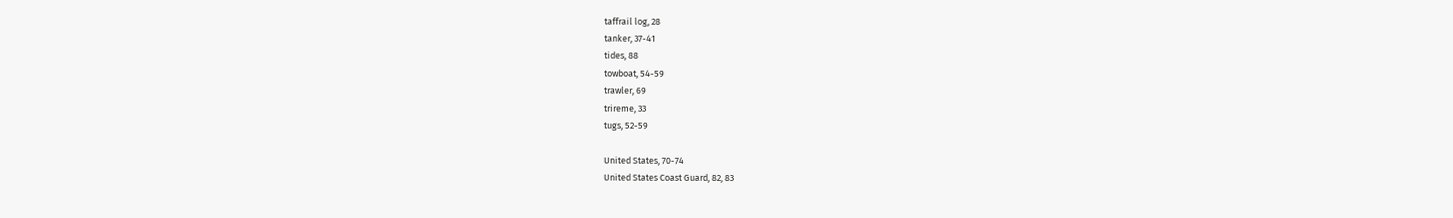taffrail log, 28
tanker, 37-41
tides, 88
towboat, 54-59
trawler, 69
trireme, 33
tugs, 52-59

United States, 70-74
United States Coast Guard, 82, 83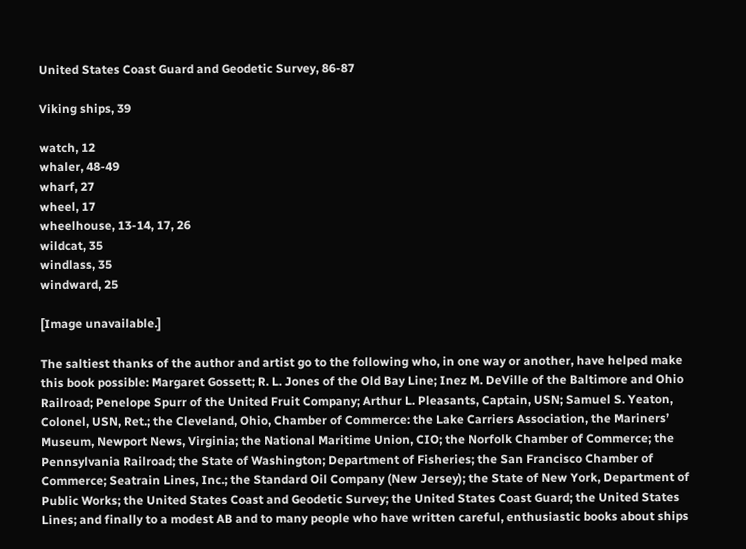United States Coast Guard and Geodetic Survey, 86-87

Viking ships, 39

watch, 12
whaler, 48-49
wharf, 27
wheel, 17
wheelhouse, 13-14, 17, 26
wildcat, 35
windlass, 35
windward, 25

[Image unavailable.]

The saltiest thanks of the author and artist go to the following who, in one way or another, have helped make this book possible: Margaret Gossett; R. L. Jones of the Old Bay Line; Inez M. DeVille of the Baltimore and Ohio Railroad; Penelope Spurr of the United Fruit Company; Arthur L. Pleasants, Captain, USN; Samuel S. Yeaton, Colonel, USN, Ret.; the Cleveland, Ohio, Chamber of Commerce: the Lake Carriers Association, the Mariners’ Museum, Newport News, Virginia; the National Maritime Union, CIO; the Norfolk Chamber of Commerce; the Pennsylvania Railroad; the State of Washington; Department of Fisheries; the San Francisco Chamber of Commerce; Seatrain Lines, Inc.; the Standard Oil Company (New Jersey); the State of New York, Department of Public Works; the United States Coast and Geodetic Survey; the United States Coast Guard; the United States Lines; and finally to a modest AB and to many people who have written careful, enthusiastic books about ships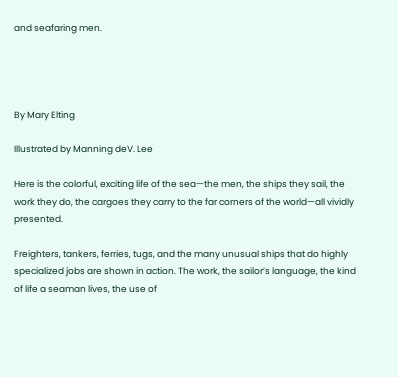and seafaring men.




By Mary Elting

Illustrated by Manning deV. Lee

Here is the colorful, exciting life of the sea—the men, the ships they sail, the work they do, the cargoes they carry to the far corners of the world—all vividly presented.

Freighters, tankers, ferries, tugs, and the many unusual ships that do highly specialized jobs are shown in action. The work, the sailor’s language, the kind of life a seaman lives, the use of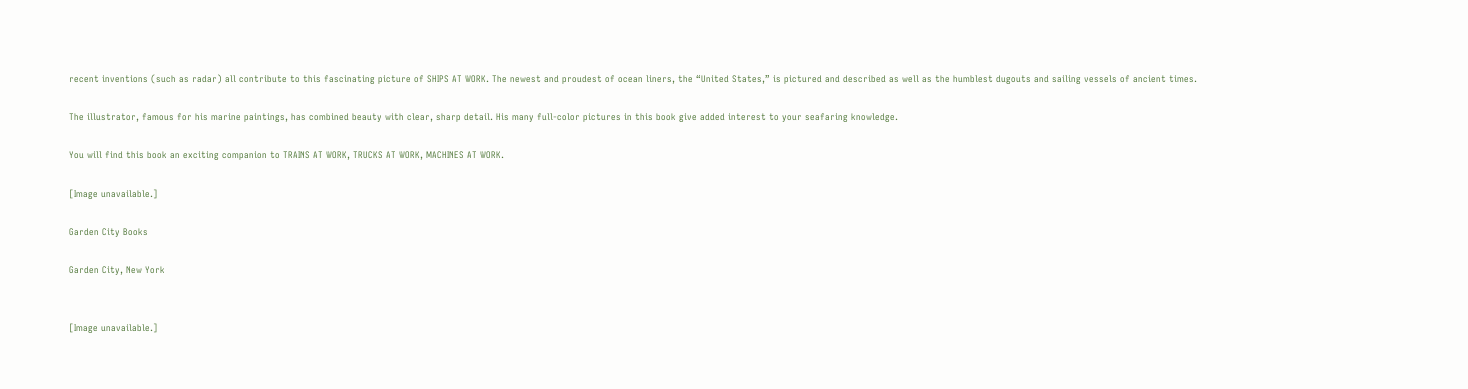recent inventions (such as radar) all contribute to this fascinating picture of SHIPS AT WORK. The newest and proudest of ocean liners, the “United States,” is pictured and described as well as the humblest dugouts and sailing vessels of ancient times.

The illustrator, famous for his marine paintings, has combined beauty with clear, sharp detail. His many full-color pictures in this book give added interest to your seafaring knowledge.

You will find this book an exciting companion to TRAINS AT WORK, TRUCKS AT WORK, MACHINES AT WORK.

[Image unavailable.]

Garden City Books

Garden City, New York


[Image unavailable.]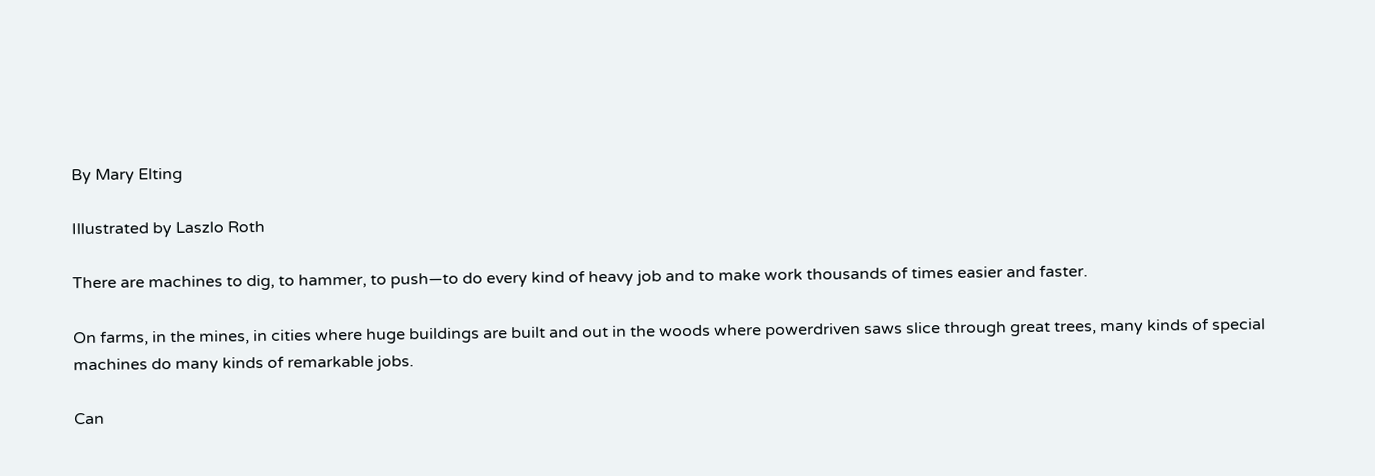By Mary Elting

Illustrated by Laszlo Roth

There are machines to dig, to hammer, to push—to do every kind of heavy job and to make work thousands of times easier and faster.

On farms, in the mines, in cities where huge buildings are built and out in the woods where powerdriven saws slice through great trees, many kinds of special machines do many kinds of remarkable jobs.

Can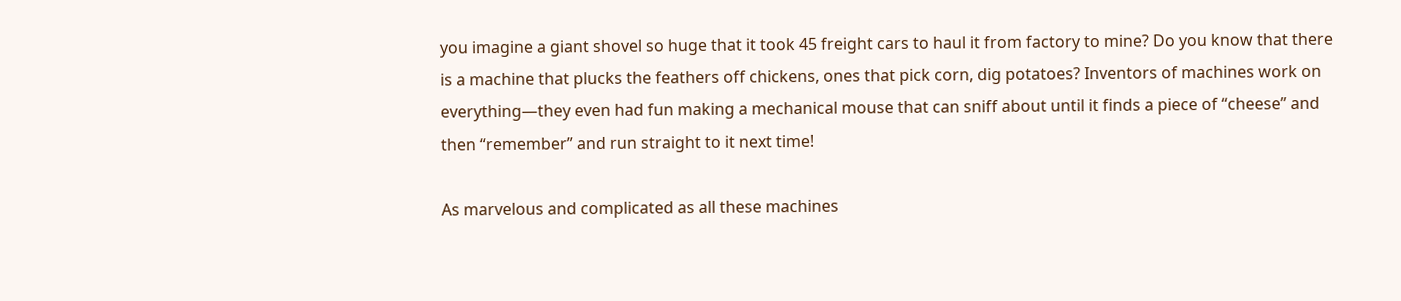you imagine a giant shovel so huge that it took 45 freight cars to haul it from factory to mine? Do you know that there is a machine that plucks the feathers off chickens, ones that pick corn, dig potatoes? Inventors of machines work on everything—they even had fun making a mechanical mouse that can sniff about until it finds a piece of “cheese” and then “remember” and run straight to it next time!

As marvelous and complicated as all these machines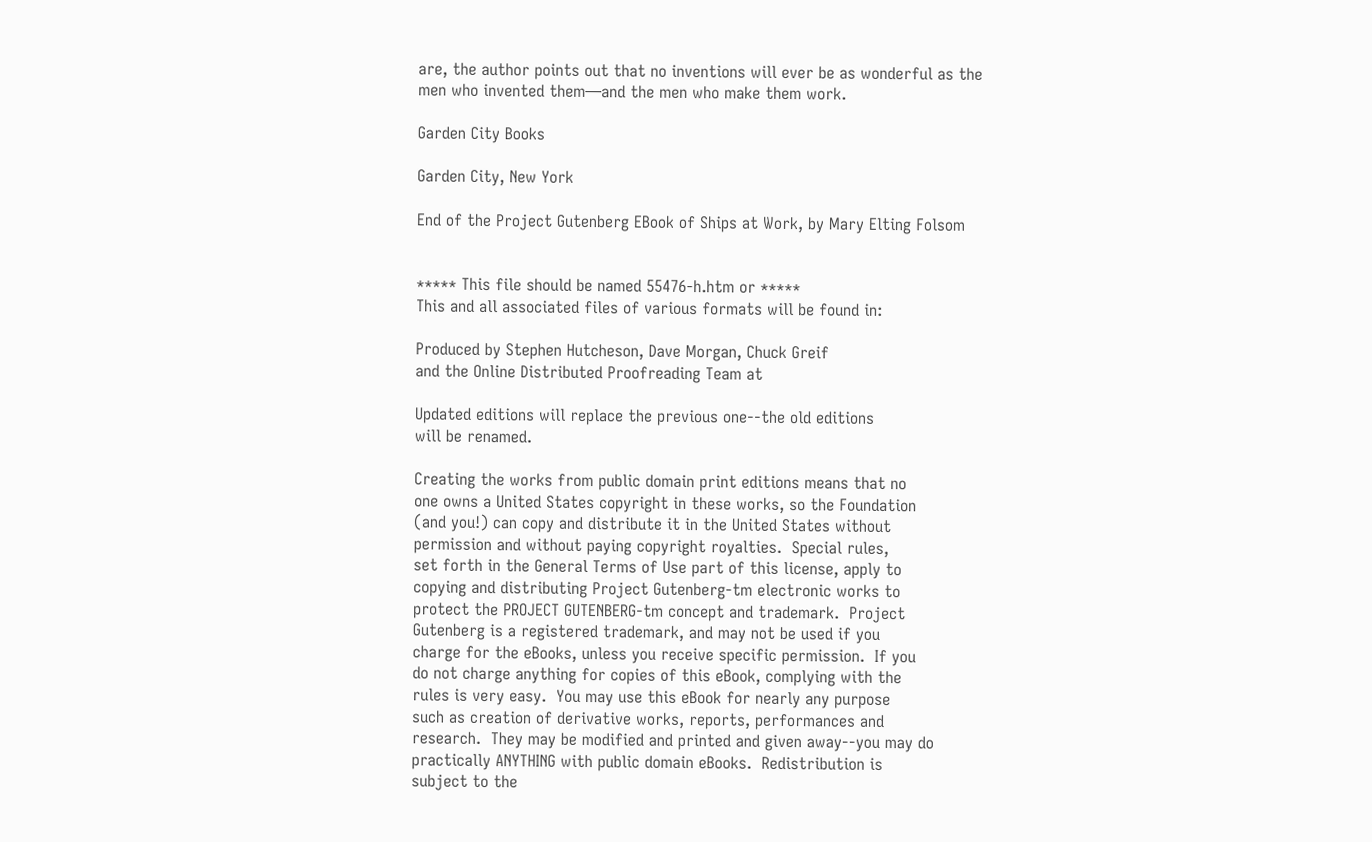are, the author points out that no inventions will ever be as wonderful as the men who invented them—and the men who make them work.

Garden City Books

Garden City, New York

End of the Project Gutenberg EBook of Ships at Work, by Mary Elting Folsom


***** This file should be named 55476-h.htm or *****
This and all associated files of various formats will be found in:

Produced by Stephen Hutcheson, Dave Morgan, Chuck Greif
and the Online Distributed Proofreading Team at

Updated editions will replace the previous one--the old editions
will be renamed.

Creating the works from public domain print editions means that no
one owns a United States copyright in these works, so the Foundation
(and you!) can copy and distribute it in the United States without
permission and without paying copyright royalties.  Special rules,
set forth in the General Terms of Use part of this license, apply to
copying and distributing Project Gutenberg-tm electronic works to
protect the PROJECT GUTENBERG-tm concept and trademark.  Project
Gutenberg is a registered trademark, and may not be used if you
charge for the eBooks, unless you receive specific permission.  If you
do not charge anything for copies of this eBook, complying with the
rules is very easy.  You may use this eBook for nearly any purpose
such as creation of derivative works, reports, performances and
research.  They may be modified and printed and given away--you may do
practically ANYTHING with public domain eBooks.  Redistribution is
subject to the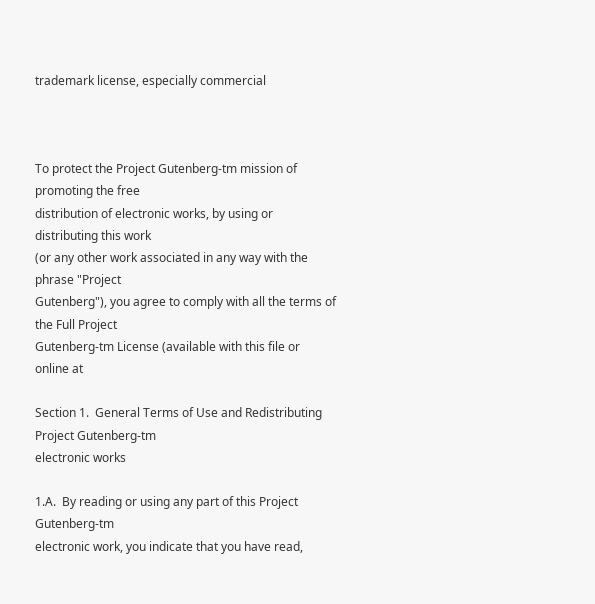trademark license, especially commercial



To protect the Project Gutenberg-tm mission of promoting the free
distribution of electronic works, by using or distributing this work
(or any other work associated in any way with the phrase "Project
Gutenberg"), you agree to comply with all the terms of the Full Project
Gutenberg-tm License (available with this file or online at

Section 1.  General Terms of Use and Redistributing Project Gutenberg-tm
electronic works

1.A.  By reading or using any part of this Project Gutenberg-tm
electronic work, you indicate that you have read,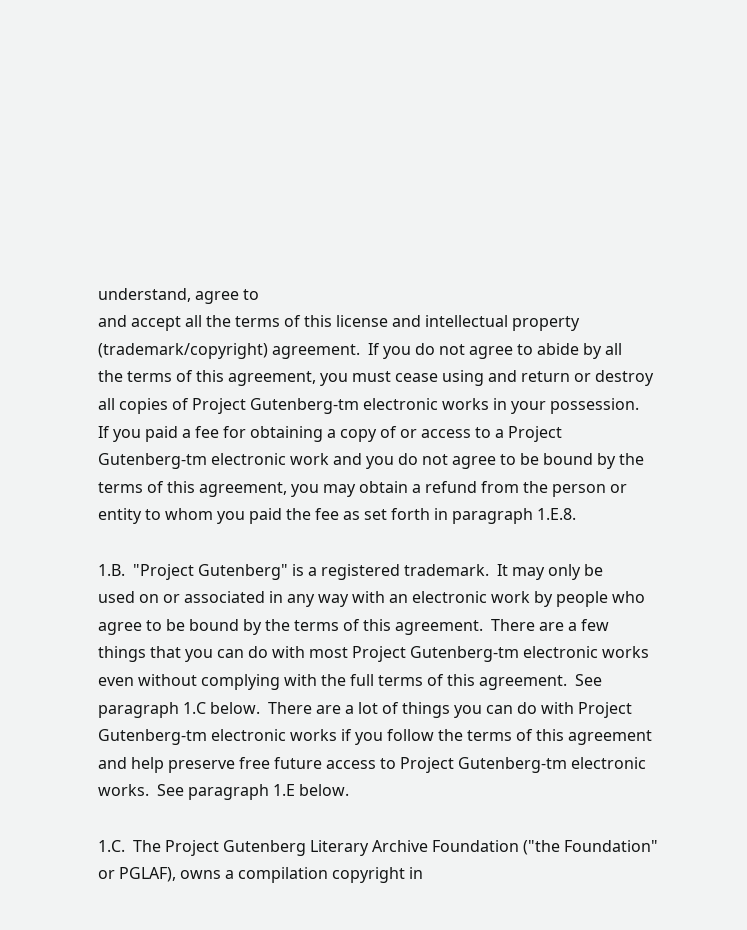understand, agree to
and accept all the terms of this license and intellectual property
(trademark/copyright) agreement.  If you do not agree to abide by all
the terms of this agreement, you must cease using and return or destroy
all copies of Project Gutenberg-tm electronic works in your possession.
If you paid a fee for obtaining a copy of or access to a Project
Gutenberg-tm electronic work and you do not agree to be bound by the
terms of this agreement, you may obtain a refund from the person or
entity to whom you paid the fee as set forth in paragraph 1.E.8.

1.B.  "Project Gutenberg" is a registered trademark.  It may only be
used on or associated in any way with an electronic work by people who
agree to be bound by the terms of this agreement.  There are a few
things that you can do with most Project Gutenberg-tm electronic works
even without complying with the full terms of this agreement.  See
paragraph 1.C below.  There are a lot of things you can do with Project
Gutenberg-tm electronic works if you follow the terms of this agreement
and help preserve free future access to Project Gutenberg-tm electronic
works.  See paragraph 1.E below.

1.C.  The Project Gutenberg Literary Archive Foundation ("the Foundation"
or PGLAF), owns a compilation copyright in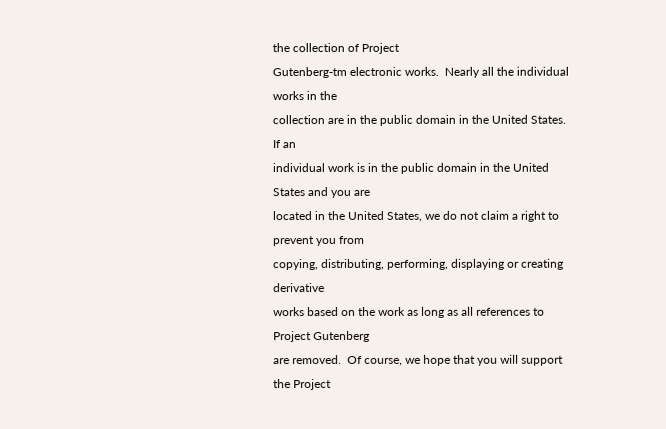the collection of Project
Gutenberg-tm electronic works.  Nearly all the individual works in the
collection are in the public domain in the United States.  If an
individual work is in the public domain in the United States and you are
located in the United States, we do not claim a right to prevent you from
copying, distributing, performing, displaying or creating derivative
works based on the work as long as all references to Project Gutenberg
are removed.  Of course, we hope that you will support the Project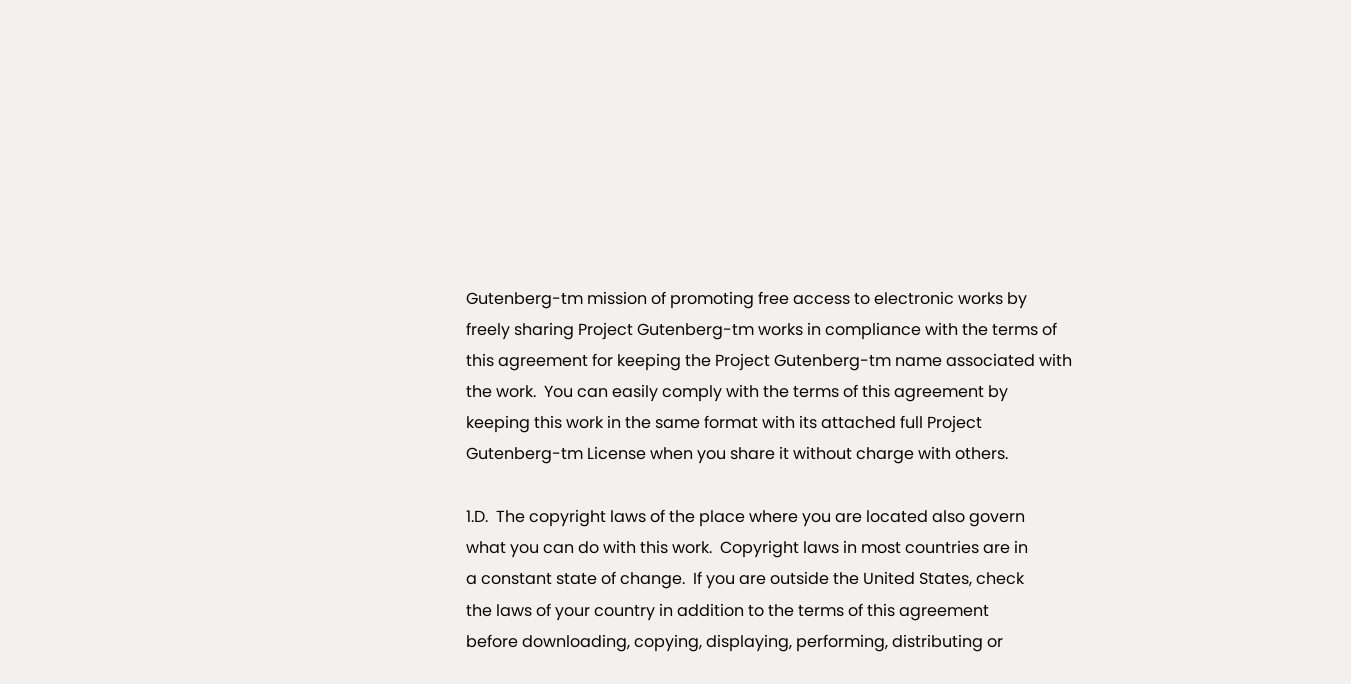Gutenberg-tm mission of promoting free access to electronic works by
freely sharing Project Gutenberg-tm works in compliance with the terms of
this agreement for keeping the Project Gutenberg-tm name associated with
the work.  You can easily comply with the terms of this agreement by
keeping this work in the same format with its attached full Project
Gutenberg-tm License when you share it without charge with others.

1.D.  The copyright laws of the place where you are located also govern
what you can do with this work.  Copyright laws in most countries are in
a constant state of change.  If you are outside the United States, check
the laws of your country in addition to the terms of this agreement
before downloading, copying, displaying, performing, distributing or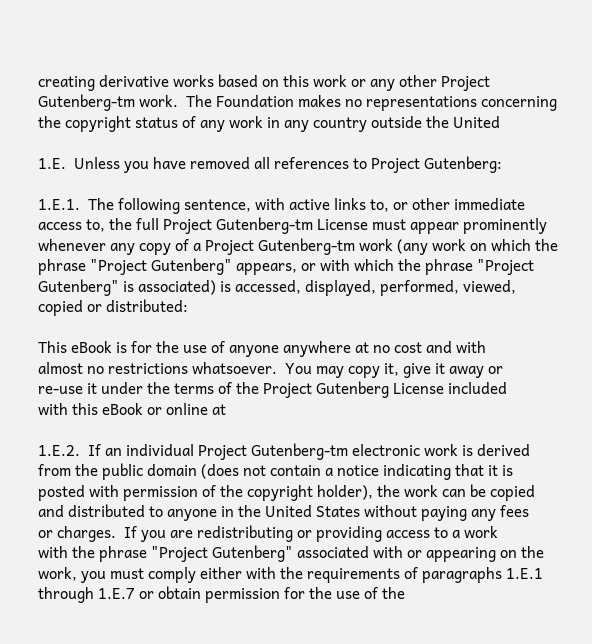creating derivative works based on this work or any other Project
Gutenberg-tm work.  The Foundation makes no representations concerning
the copyright status of any work in any country outside the United

1.E.  Unless you have removed all references to Project Gutenberg:

1.E.1.  The following sentence, with active links to, or other immediate
access to, the full Project Gutenberg-tm License must appear prominently
whenever any copy of a Project Gutenberg-tm work (any work on which the
phrase "Project Gutenberg" appears, or with which the phrase "Project
Gutenberg" is associated) is accessed, displayed, performed, viewed,
copied or distributed:

This eBook is for the use of anyone anywhere at no cost and with
almost no restrictions whatsoever.  You may copy it, give it away or
re-use it under the terms of the Project Gutenberg License included
with this eBook or online at

1.E.2.  If an individual Project Gutenberg-tm electronic work is derived
from the public domain (does not contain a notice indicating that it is
posted with permission of the copyright holder), the work can be copied
and distributed to anyone in the United States without paying any fees
or charges.  If you are redistributing or providing access to a work
with the phrase "Project Gutenberg" associated with or appearing on the
work, you must comply either with the requirements of paragraphs 1.E.1
through 1.E.7 or obtain permission for the use of the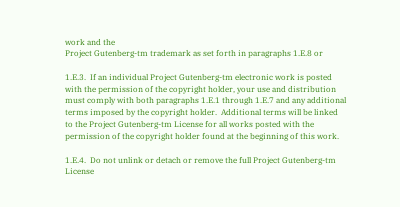work and the
Project Gutenberg-tm trademark as set forth in paragraphs 1.E.8 or

1.E.3.  If an individual Project Gutenberg-tm electronic work is posted
with the permission of the copyright holder, your use and distribution
must comply with both paragraphs 1.E.1 through 1.E.7 and any additional
terms imposed by the copyright holder.  Additional terms will be linked
to the Project Gutenberg-tm License for all works posted with the
permission of the copyright holder found at the beginning of this work.

1.E.4.  Do not unlink or detach or remove the full Project Gutenberg-tm
License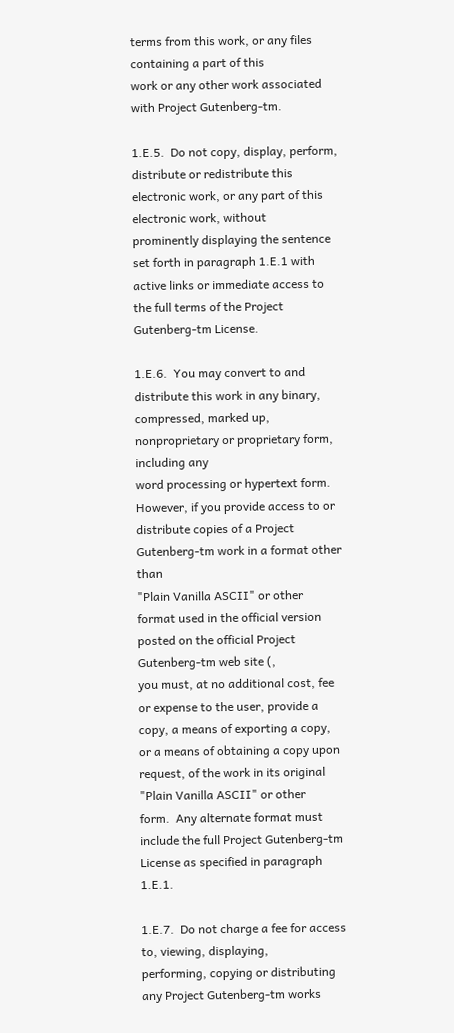terms from this work, or any files containing a part of this
work or any other work associated with Project Gutenberg-tm.

1.E.5.  Do not copy, display, perform, distribute or redistribute this
electronic work, or any part of this electronic work, without
prominently displaying the sentence set forth in paragraph 1.E.1 with
active links or immediate access to the full terms of the Project
Gutenberg-tm License.

1.E.6.  You may convert to and distribute this work in any binary,
compressed, marked up, nonproprietary or proprietary form, including any
word processing or hypertext form.  However, if you provide access to or
distribute copies of a Project Gutenberg-tm work in a format other than
"Plain Vanilla ASCII" or other format used in the official version
posted on the official Project Gutenberg-tm web site (,
you must, at no additional cost, fee or expense to the user, provide a
copy, a means of exporting a copy, or a means of obtaining a copy upon
request, of the work in its original "Plain Vanilla ASCII" or other
form.  Any alternate format must include the full Project Gutenberg-tm
License as specified in paragraph 1.E.1.

1.E.7.  Do not charge a fee for access to, viewing, displaying,
performing, copying or distributing any Project Gutenberg-tm works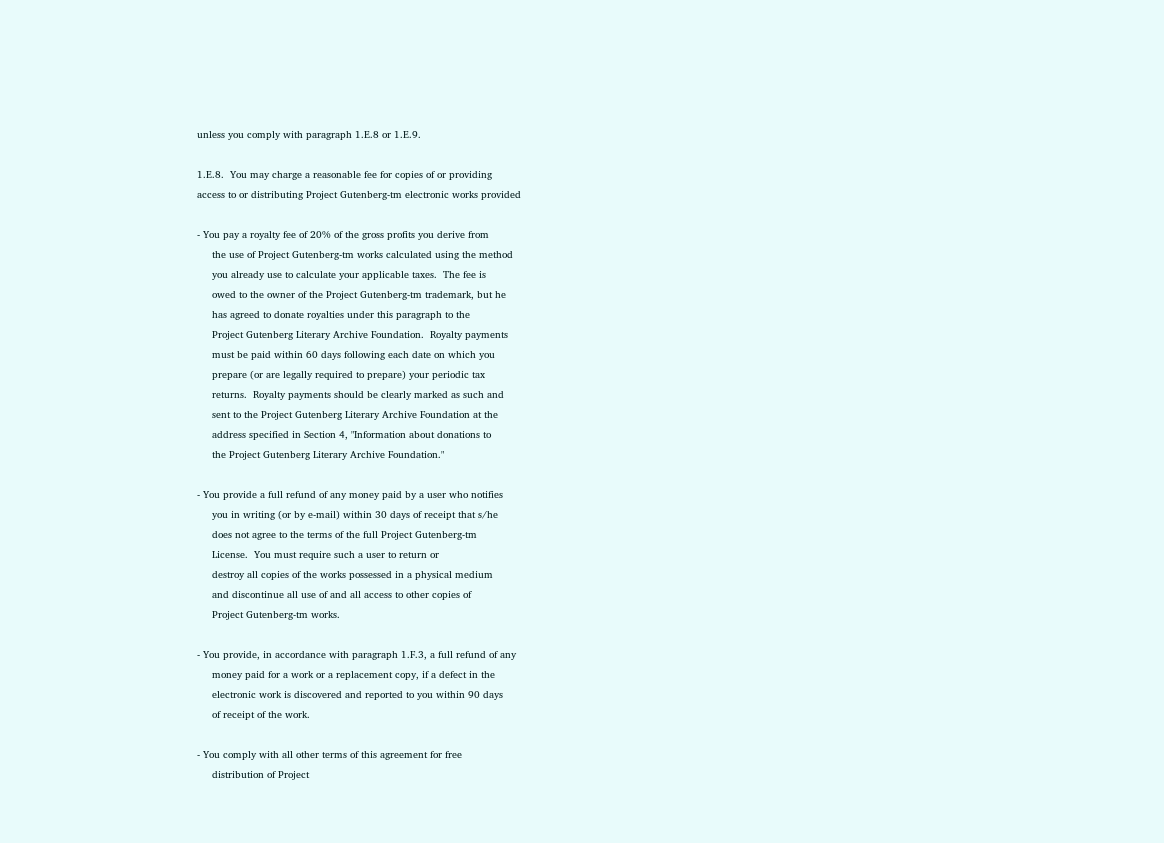unless you comply with paragraph 1.E.8 or 1.E.9.

1.E.8.  You may charge a reasonable fee for copies of or providing
access to or distributing Project Gutenberg-tm electronic works provided

- You pay a royalty fee of 20% of the gross profits you derive from
     the use of Project Gutenberg-tm works calculated using the method
     you already use to calculate your applicable taxes.  The fee is
     owed to the owner of the Project Gutenberg-tm trademark, but he
     has agreed to donate royalties under this paragraph to the
     Project Gutenberg Literary Archive Foundation.  Royalty payments
     must be paid within 60 days following each date on which you
     prepare (or are legally required to prepare) your periodic tax
     returns.  Royalty payments should be clearly marked as such and
     sent to the Project Gutenberg Literary Archive Foundation at the
     address specified in Section 4, "Information about donations to
     the Project Gutenberg Literary Archive Foundation."

- You provide a full refund of any money paid by a user who notifies
     you in writing (or by e-mail) within 30 days of receipt that s/he
     does not agree to the terms of the full Project Gutenberg-tm
     License.  You must require such a user to return or
     destroy all copies of the works possessed in a physical medium
     and discontinue all use of and all access to other copies of
     Project Gutenberg-tm works.

- You provide, in accordance with paragraph 1.F.3, a full refund of any
     money paid for a work or a replacement copy, if a defect in the
     electronic work is discovered and reported to you within 90 days
     of receipt of the work.

- You comply with all other terms of this agreement for free
     distribution of Project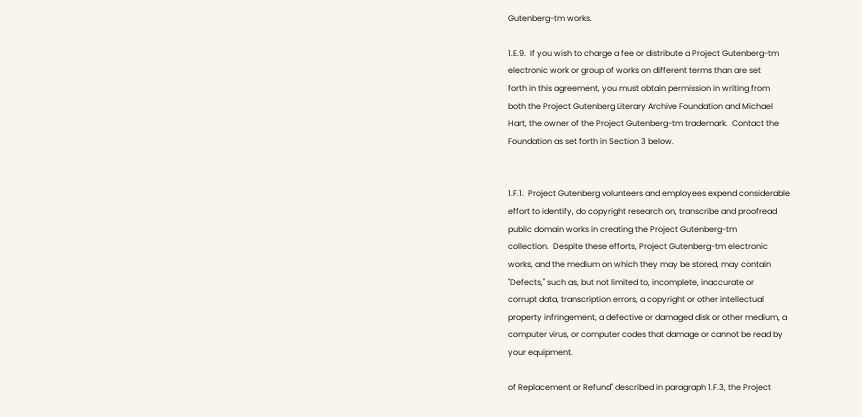Gutenberg-tm works.

1.E.9.  If you wish to charge a fee or distribute a Project Gutenberg-tm
electronic work or group of works on different terms than are set
forth in this agreement, you must obtain permission in writing from
both the Project Gutenberg Literary Archive Foundation and Michael
Hart, the owner of the Project Gutenberg-tm trademark.  Contact the
Foundation as set forth in Section 3 below.


1.F.1.  Project Gutenberg volunteers and employees expend considerable
effort to identify, do copyright research on, transcribe and proofread
public domain works in creating the Project Gutenberg-tm
collection.  Despite these efforts, Project Gutenberg-tm electronic
works, and the medium on which they may be stored, may contain
"Defects," such as, but not limited to, incomplete, inaccurate or
corrupt data, transcription errors, a copyright or other intellectual
property infringement, a defective or damaged disk or other medium, a
computer virus, or computer codes that damage or cannot be read by
your equipment.

of Replacement or Refund" described in paragraph 1.F.3, the Project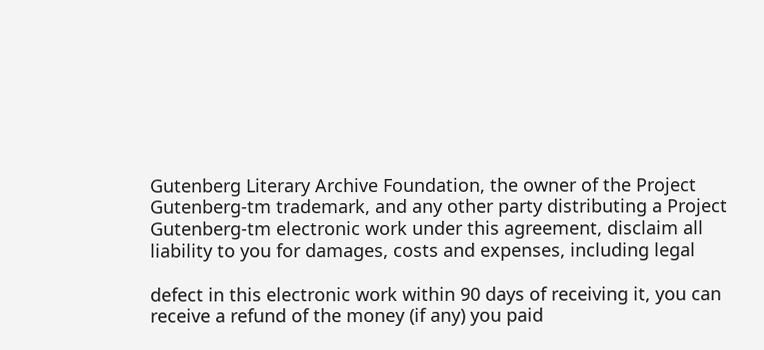Gutenberg Literary Archive Foundation, the owner of the Project
Gutenberg-tm trademark, and any other party distributing a Project
Gutenberg-tm electronic work under this agreement, disclaim all
liability to you for damages, costs and expenses, including legal

defect in this electronic work within 90 days of receiving it, you can
receive a refund of the money (if any) you paid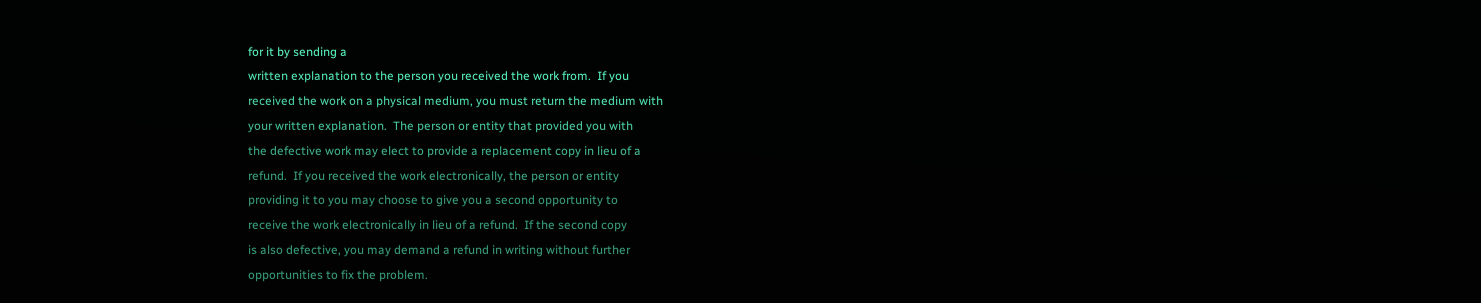for it by sending a
written explanation to the person you received the work from.  If you
received the work on a physical medium, you must return the medium with
your written explanation.  The person or entity that provided you with
the defective work may elect to provide a replacement copy in lieu of a
refund.  If you received the work electronically, the person or entity
providing it to you may choose to give you a second opportunity to
receive the work electronically in lieu of a refund.  If the second copy
is also defective, you may demand a refund in writing without further
opportunities to fix the problem.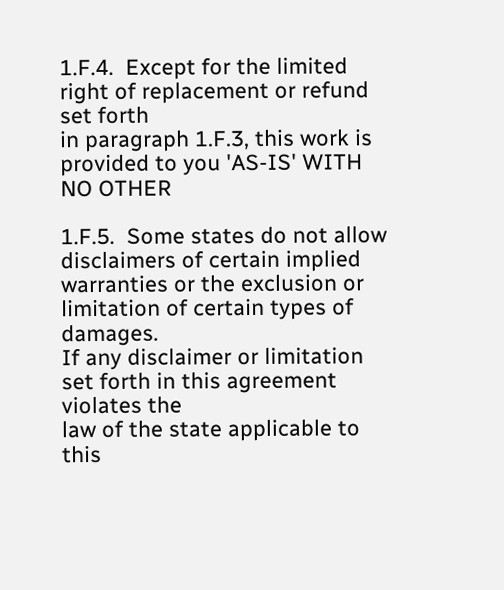1.F.4.  Except for the limited right of replacement or refund set forth
in paragraph 1.F.3, this work is provided to you 'AS-IS' WITH NO OTHER

1.F.5.  Some states do not allow disclaimers of certain implied
warranties or the exclusion or limitation of certain types of damages.
If any disclaimer or limitation set forth in this agreement violates the
law of the state applicable to this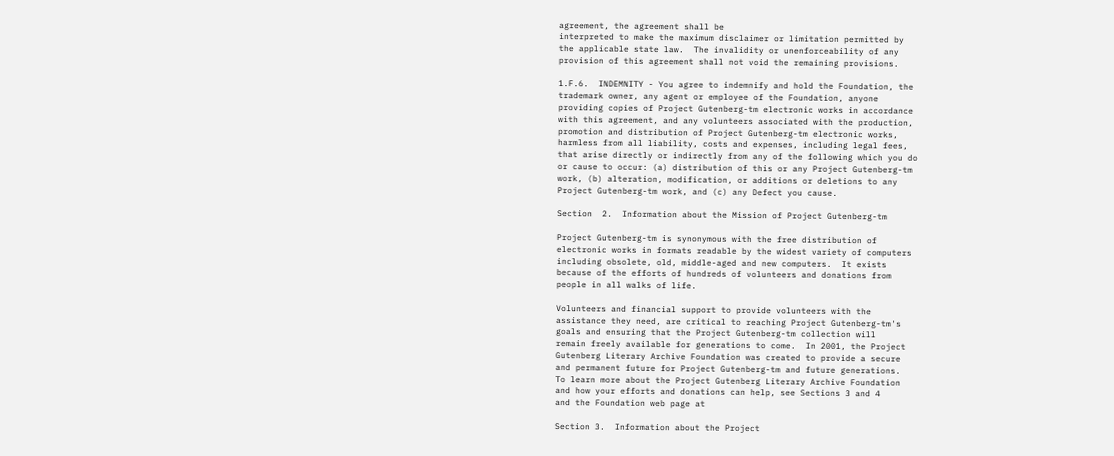agreement, the agreement shall be
interpreted to make the maximum disclaimer or limitation permitted by
the applicable state law.  The invalidity or unenforceability of any
provision of this agreement shall not void the remaining provisions.

1.F.6.  INDEMNITY - You agree to indemnify and hold the Foundation, the
trademark owner, any agent or employee of the Foundation, anyone
providing copies of Project Gutenberg-tm electronic works in accordance
with this agreement, and any volunteers associated with the production,
promotion and distribution of Project Gutenberg-tm electronic works,
harmless from all liability, costs and expenses, including legal fees,
that arise directly or indirectly from any of the following which you do
or cause to occur: (a) distribution of this or any Project Gutenberg-tm
work, (b) alteration, modification, or additions or deletions to any
Project Gutenberg-tm work, and (c) any Defect you cause.

Section  2.  Information about the Mission of Project Gutenberg-tm

Project Gutenberg-tm is synonymous with the free distribution of
electronic works in formats readable by the widest variety of computers
including obsolete, old, middle-aged and new computers.  It exists
because of the efforts of hundreds of volunteers and donations from
people in all walks of life.

Volunteers and financial support to provide volunteers with the
assistance they need, are critical to reaching Project Gutenberg-tm's
goals and ensuring that the Project Gutenberg-tm collection will
remain freely available for generations to come.  In 2001, the Project
Gutenberg Literary Archive Foundation was created to provide a secure
and permanent future for Project Gutenberg-tm and future generations.
To learn more about the Project Gutenberg Literary Archive Foundation
and how your efforts and donations can help, see Sections 3 and 4
and the Foundation web page at

Section 3.  Information about the Project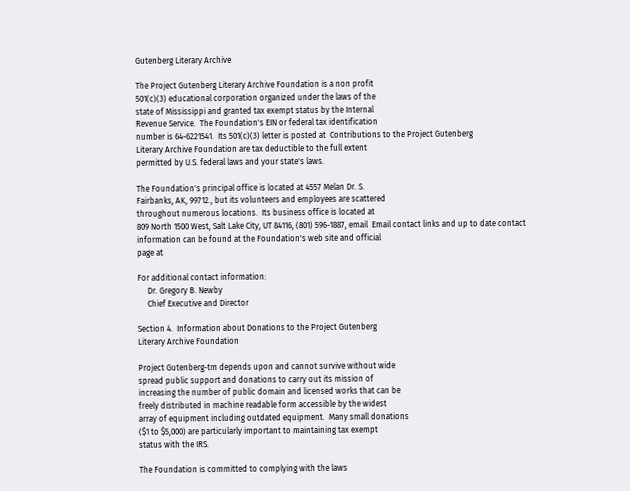Gutenberg Literary Archive

The Project Gutenberg Literary Archive Foundation is a non profit
501(c)(3) educational corporation organized under the laws of the
state of Mississippi and granted tax exempt status by the Internal
Revenue Service.  The Foundation's EIN or federal tax identification
number is 64-6221541.  Its 501(c)(3) letter is posted at  Contributions to the Project Gutenberg
Literary Archive Foundation are tax deductible to the full extent
permitted by U.S. federal laws and your state's laws.

The Foundation's principal office is located at 4557 Melan Dr. S.
Fairbanks, AK, 99712., but its volunteers and employees are scattered
throughout numerous locations.  Its business office is located at
809 North 1500 West, Salt Lake City, UT 84116, (801) 596-1887, email  Email contact links and up to date contact
information can be found at the Foundation's web site and official
page at

For additional contact information:
     Dr. Gregory B. Newby
     Chief Executive and Director

Section 4.  Information about Donations to the Project Gutenberg
Literary Archive Foundation

Project Gutenberg-tm depends upon and cannot survive without wide
spread public support and donations to carry out its mission of
increasing the number of public domain and licensed works that can be
freely distributed in machine readable form accessible by the widest
array of equipment including outdated equipment.  Many small donations
($1 to $5,000) are particularly important to maintaining tax exempt
status with the IRS.

The Foundation is committed to complying with the laws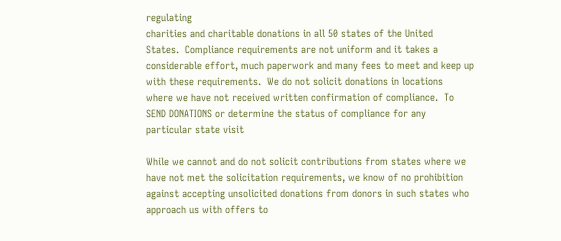regulating
charities and charitable donations in all 50 states of the United
States.  Compliance requirements are not uniform and it takes a
considerable effort, much paperwork and many fees to meet and keep up
with these requirements.  We do not solicit donations in locations
where we have not received written confirmation of compliance.  To
SEND DONATIONS or determine the status of compliance for any
particular state visit

While we cannot and do not solicit contributions from states where we
have not met the solicitation requirements, we know of no prohibition
against accepting unsolicited donations from donors in such states who
approach us with offers to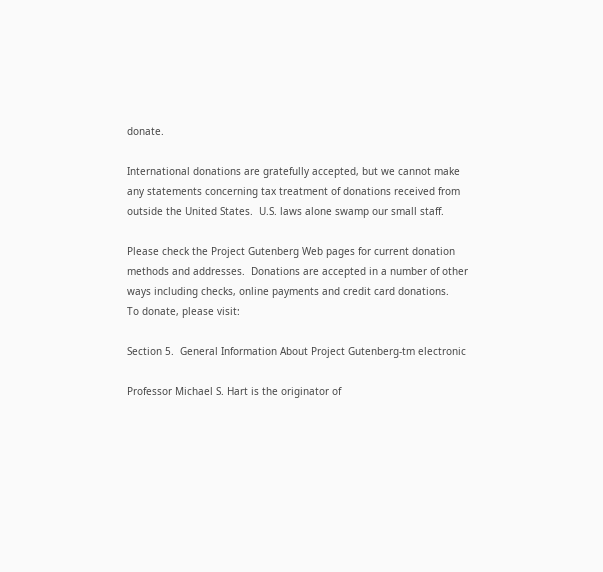donate.

International donations are gratefully accepted, but we cannot make
any statements concerning tax treatment of donations received from
outside the United States.  U.S. laws alone swamp our small staff.

Please check the Project Gutenberg Web pages for current donation
methods and addresses.  Donations are accepted in a number of other
ways including checks, online payments and credit card donations.
To donate, please visit:

Section 5.  General Information About Project Gutenberg-tm electronic

Professor Michael S. Hart is the originator of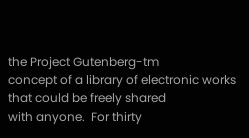the Project Gutenberg-tm
concept of a library of electronic works that could be freely shared
with anyone.  For thirty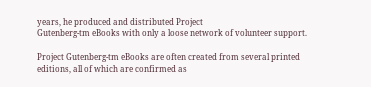years, he produced and distributed Project
Gutenberg-tm eBooks with only a loose network of volunteer support.

Project Gutenberg-tm eBooks are often created from several printed
editions, all of which are confirmed as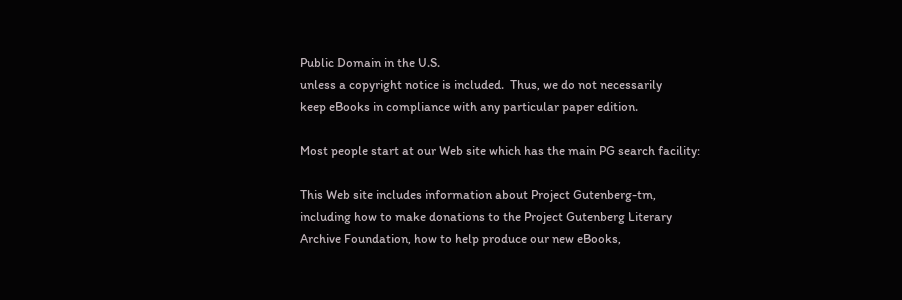Public Domain in the U.S.
unless a copyright notice is included.  Thus, we do not necessarily
keep eBooks in compliance with any particular paper edition.

Most people start at our Web site which has the main PG search facility:

This Web site includes information about Project Gutenberg-tm,
including how to make donations to the Project Gutenberg Literary
Archive Foundation, how to help produce our new eBooks,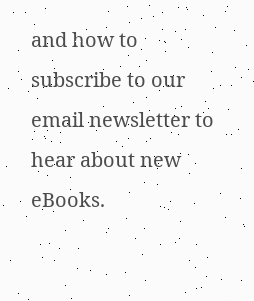and how to
subscribe to our email newsletter to hear about new eBooks.